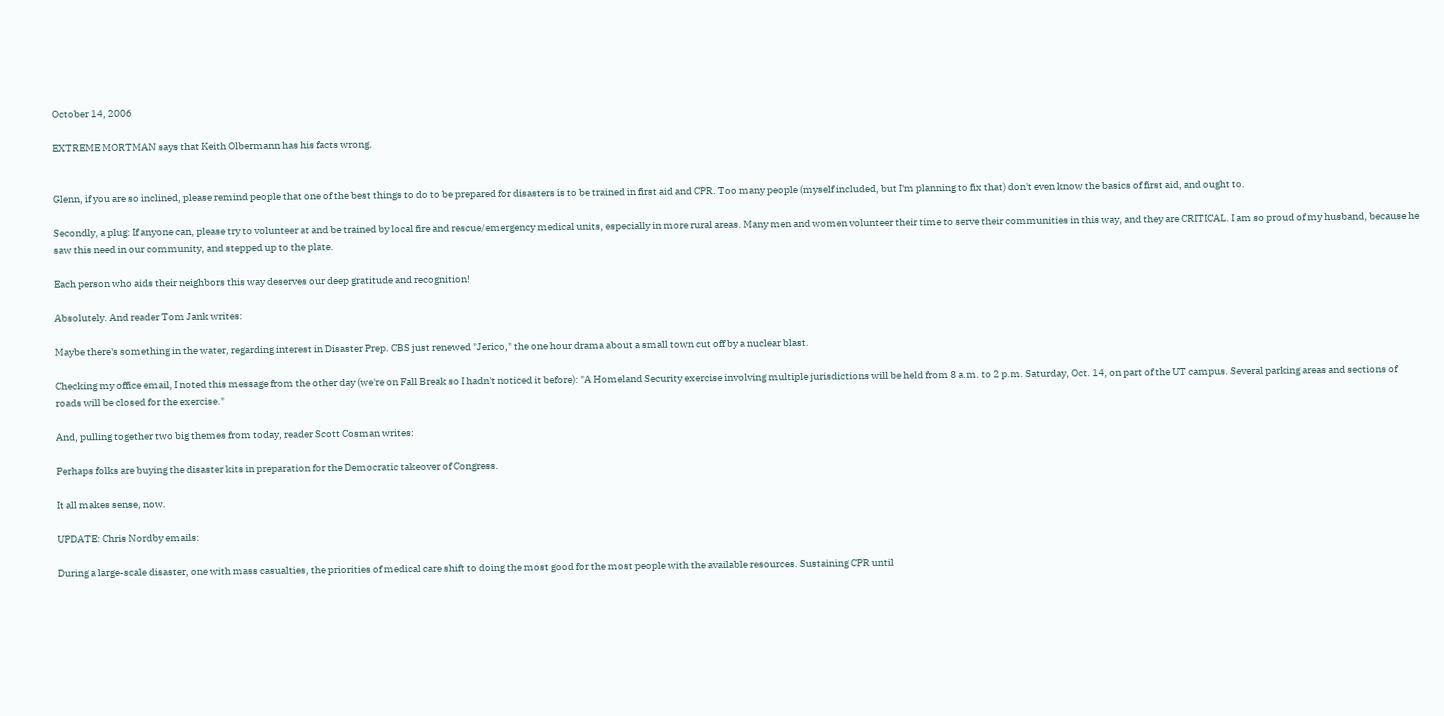October 14, 2006

EXTREME MORTMAN says that Keith Olbermann has his facts wrong.


Glenn, if you are so inclined, please remind people that one of the best things to do to be prepared for disasters is to be trained in first aid and CPR. Too many people (myself included, but I'm planning to fix that) don't even know the basics of first aid, and ought to.

Secondly, a plug: If anyone can, please try to volunteer at and be trained by local fire and rescue/emergency medical units, especially in more rural areas. Many men and women volunteer their time to serve their communities in this way, and they are CRITICAL. I am so proud of my husband, because he saw this need in our community, and stepped up to the plate.

Each person who aids their neighbors this way deserves our deep gratitude and recognition!

Absolutely. And reader Tom Jank writes:

Maybe there's something in the water, regarding interest in Disaster Prep. CBS just renewed "Jerico," the one hour drama about a small town cut off by a nuclear blast.

Checking my office email, I noted this message from the other day (we're on Fall Break so I hadn't noticed it before): "A Homeland Security exercise involving multiple jurisdictions will be held from 8 a.m. to 2 p.m. Saturday, Oct. 14, on part of the UT campus. Several parking areas and sections of roads will be closed for the exercise."

And, pulling together two big themes from today, reader Scott Cosman writes:

Perhaps folks are buying the disaster kits in preparation for the Democratic takeover of Congress.

It all makes sense, now.

UPDATE: Chris Nordby emails:

During a large-scale disaster, one with mass casualties, the priorities of medical care shift to doing the most good for the most people with the available resources. Sustaining CPR until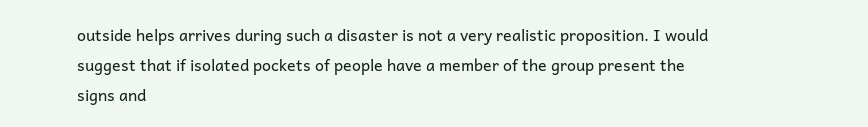outside helps arrives during such a disaster is not a very realistic proposition. I would suggest that if isolated pockets of people have a member of the group present the signs and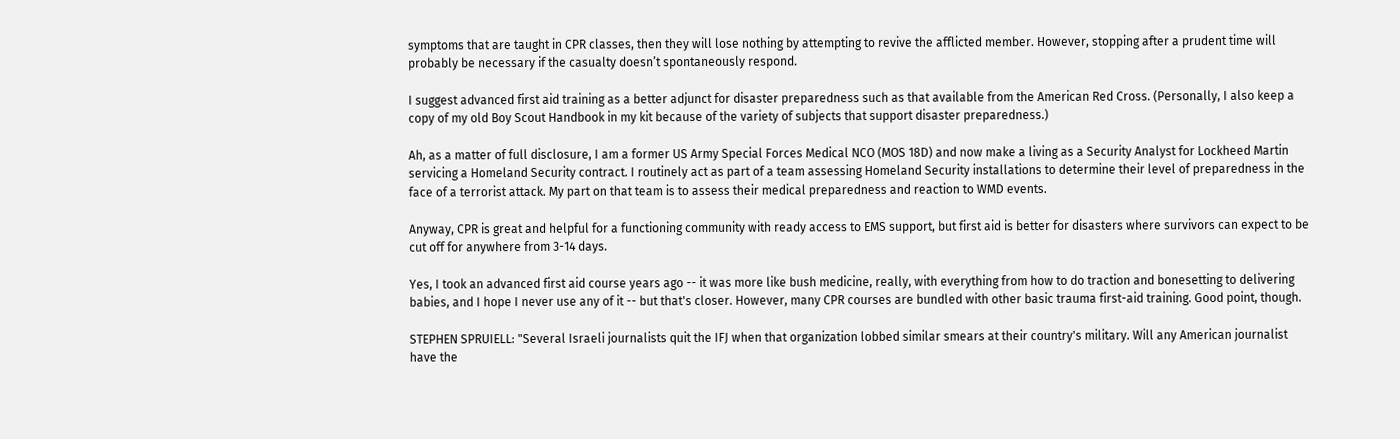symptoms that are taught in CPR classes, then they will lose nothing by attempting to revive the afflicted member. However, stopping after a prudent time will probably be necessary if the casualty doesn’t spontaneously respond.

I suggest advanced first aid training as a better adjunct for disaster preparedness such as that available from the American Red Cross. (Personally, I also keep a copy of my old Boy Scout Handbook in my kit because of the variety of subjects that support disaster preparedness.)

Ah, as a matter of full disclosure, I am a former US Army Special Forces Medical NCO (MOS 18D) and now make a living as a Security Analyst for Lockheed Martin servicing a Homeland Security contract. I routinely act as part of a team assessing Homeland Security installations to determine their level of preparedness in the face of a terrorist attack. My part on that team is to assess their medical preparedness and reaction to WMD events.

Anyway, CPR is great and helpful for a functioning community with ready access to EMS support, but first aid is better for disasters where survivors can expect to be cut off for anywhere from 3-14 days.

Yes, I took an advanced first aid course years ago -- it was more like bush medicine, really, with everything from how to do traction and bonesetting to delivering babies, and I hope I never use any of it -- but that's closer. However, many CPR courses are bundled with other basic trauma first-aid training. Good point, though.

STEPHEN SPRUIELL: "Several Israeli journalists quit the IFJ when that organization lobbed similar smears at their country's military. Will any American journalist have the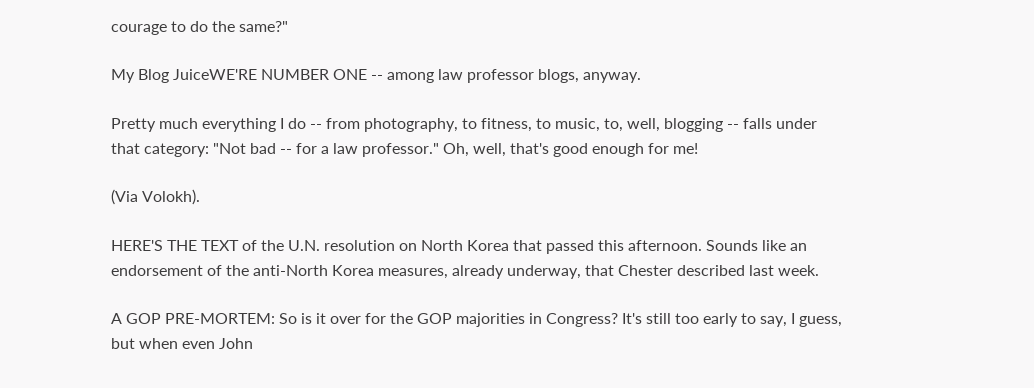courage to do the same?"

My Blog JuiceWE'RE NUMBER ONE -- among law professor blogs, anyway.

Pretty much everything I do -- from photography, to fitness, to music, to, well, blogging -- falls under that category: "Not bad -- for a law professor." Oh, well, that's good enough for me!

(Via Volokh).

HERE'S THE TEXT of the U.N. resolution on North Korea that passed this afternoon. Sounds like an endorsement of the anti-North Korea measures, already underway, that Chester described last week.

A GOP PRE-MORTEM: So is it over for the GOP majorities in Congress? It's still too early to say, I guess, but when even John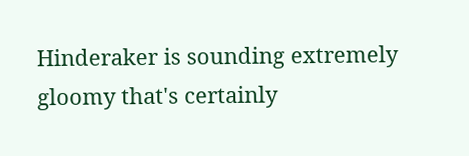Hinderaker is sounding extremely gloomy that's certainly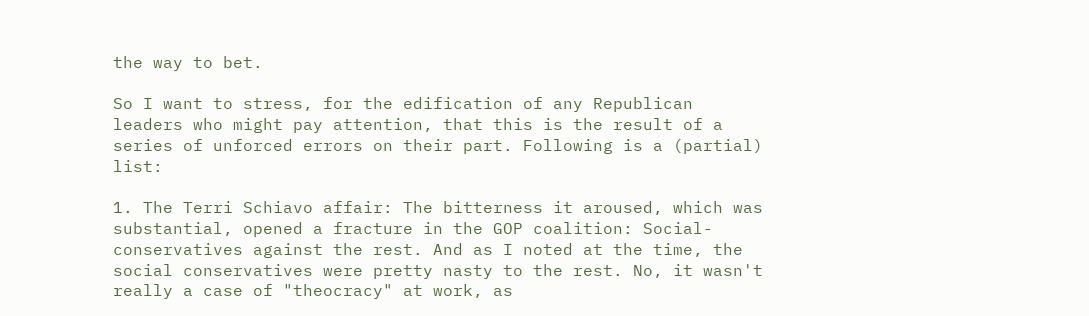the way to bet.

So I want to stress, for the edification of any Republican leaders who might pay attention, that this is the result of a series of unforced errors on their part. Following is a (partial) list:

1. The Terri Schiavo affair: The bitterness it aroused, which was substantial, opened a fracture in the GOP coalition: Social-conservatives against the rest. And as I noted at the time, the social conservatives were pretty nasty to the rest. No, it wasn't really a case of "theocracy" at work, as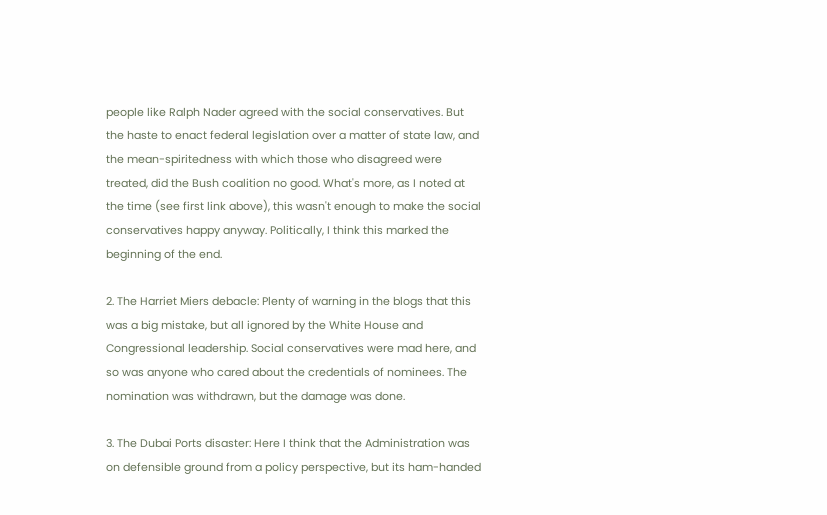people like Ralph Nader agreed with the social conservatives. But the haste to enact federal legislation over a matter of state law, and the mean-spiritedness with which those who disagreed were treated, did the Bush coalition no good. What's more, as I noted at the time (see first link above), this wasn't enough to make the social conservatives happy anyway. Politically, I think this marked the beginning of the end.

2. The Harriet Miers debacle: Plenty of warning in the blogs that this was a big mistake, but all ignored by the White House and Congressional leadership. Social conservatives were mad here, and so was anyone who cared about the credentials of nominees. The nomination was withdrawn, but the damage was done.

3. The Dubai Ports disaster: Here I think that the Administration was on defensible ground from a policy perspective, but its ham-handed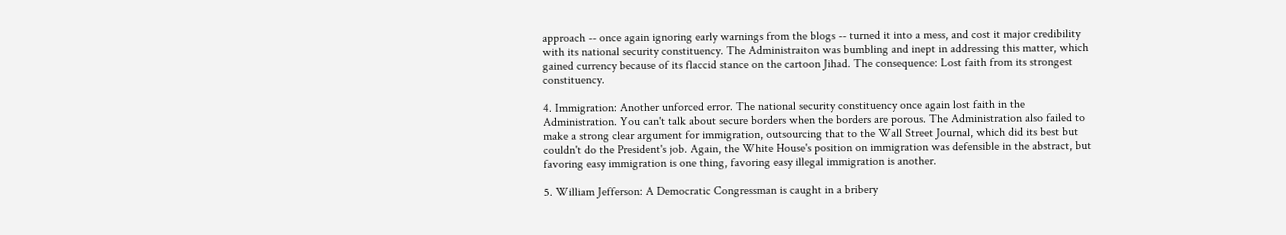approach -- once again ignoring early warnings from the blogs -- turned it into a mess, and cost it major credibility with its national security constituency. The Administraiton was bumbling and inept in addressing this matter, which gained currency because of its flaccid stance on the cartoon Jihad. The consequence: Lost faith from its strongest constituency.

4. Immigration: Another unforced error. The national security constituency once again lost faith in the Administration. You can't talk about secure borders when the borders are porous. The Administration also failed to make a strong clear argument for immigration, outsourcing that to the Wall Street Journal, which did its best but couldn't do the President's job. Again, the White House's position on immigration was defensible in the abstract, but favoring easy immigration is one thing, favoring easy illegal immigration is another.

5. William Jefferson: A Democratic Congressman is caught in a bribery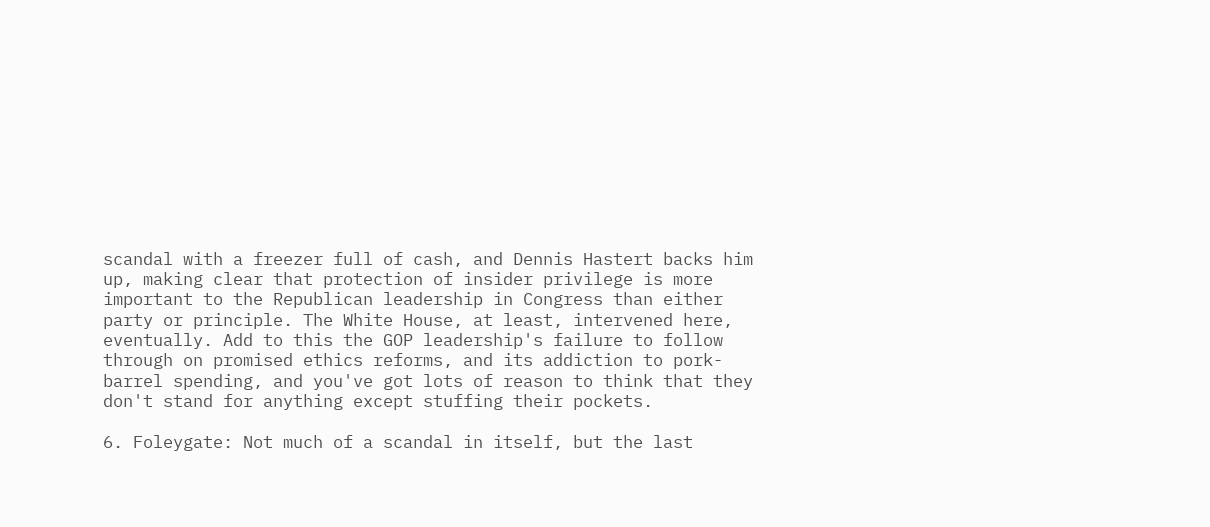scandal with a freezer full of cash, and Dennis Hastert backs him up, making clear that protection of insider privilege is more important to the Republican leadership in Congress than either party or principle. The White House, at least, intervened here, eventually. Add to this the GOP leadership's failure to follow through on promised ethics reforms, and its addiction to pork-barrel spending, and you've got lots of reason to think that they don't stand for anything except stuffing their pockets.

6. Foleygate: Not much of a scandal in itself, but the last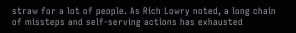straw for a lot of people. As Rich Lowry noted, a long chain of missteps and self-serving actions has exhausted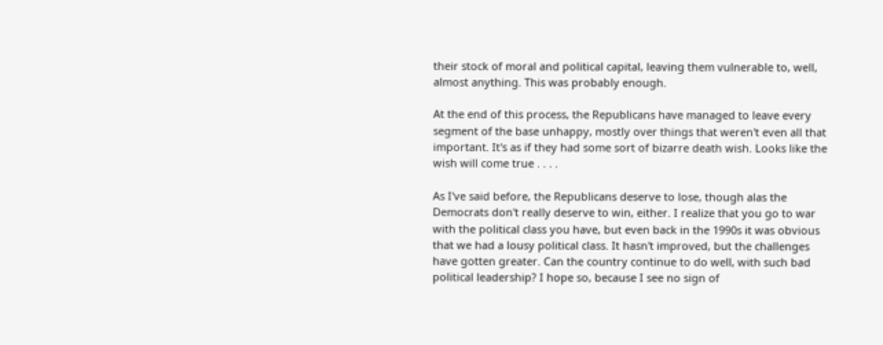their stock of moral and political capital, leaving them vulnerable to, well, almost anything. This was probably enough.

At the end of this process, the Republicans have managed to leave every segment of the base unhappy, mostly over things that weren't even all that important. It's as if they had some sort of bizarre death wish. Looks like the wish will come true . . . .

As I've said before, the Republicans deserve to lose, though alas the Democrats don't really deserve to win, either. I realize that you go to war with the political class you have, but even back in the 1990s it was obvious that we had a lousy political class. It hasn't improved, but the challenges have gotten greater. Can the country continue to do well, with such bad political leadership? I hope so, because I see no sign of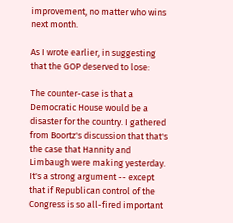improvement, no matter who wins next month.

As I wrote earlier, in suggesting that the GOP deserved to lose:

The counter-case is that a Democratic House would be a disaster for the country. I gathered from Boortz's discussion that that's the case that Hannity and Limbaugh were making yesterday. It's a strong argument -- except that if Republican control of the Congress is so all-fired important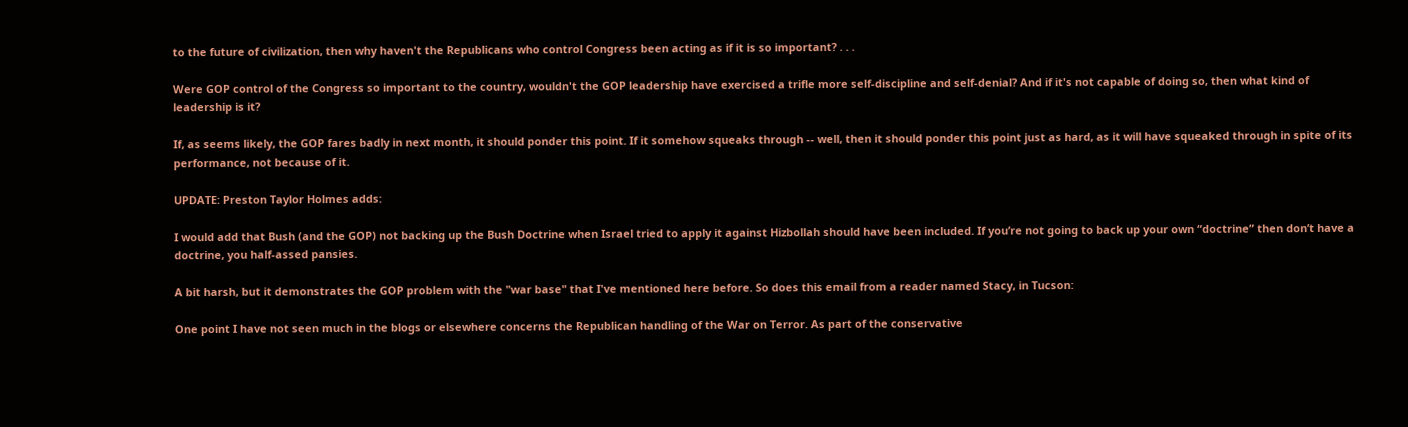to the future of civilization, then why haven't the Republicans who control Congress been acting as if it is so important? . . .

Were GOP control of the Congress so important to the country, wouldn't the GOP leadership have exercised a trifle more self-discipline and self-denial? And if it's not capable of doing so, then what kind of leadership is it?

If, as seems likely, the GOP fares badly in next month, it should ponder this point. If it somehow squeaks through -- well, then it should ponder this point just as hard, as it will have squeaked through in spite of its performance, not because of it.

UPDATE: Preston Taylor Holmes adds:

I would add that Bush (and the GOP) not backing up the Bush Doctrine when Israel tried to apply it against Hizbollah should have been included. If you’re not going to back up your own “doctrine” then don’t have a doctrine, you half-assed pansies.

A bit harsh, but it demonstrates the GOP problem with the "war base" that I've mentioned here before. So does this email from a reader named Stacy, in Tucson:

One point I have not seen much in the blogs or elsewhere concerns the Republican handling of the War on Terror. As part of the conservative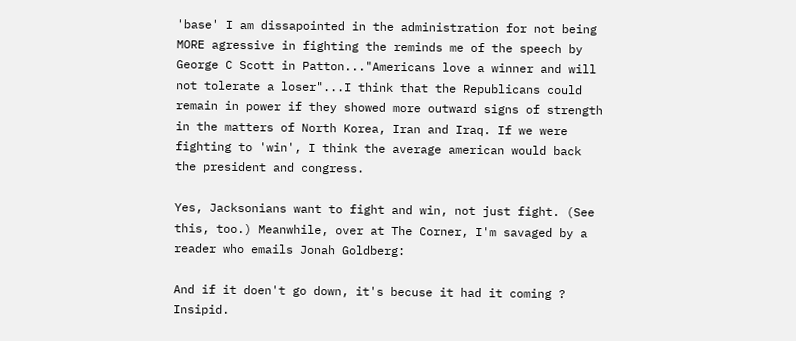'base' I am dissapointed in the administration for not being MORE agressive in fighting the reminds me of the speech by George C Scott in Patton..."Americans love a winner and will not tolerate a loser"...I think that the Republicans could remain in power if they showed more outward signs of strength in the matters of North Korea, Iran and Iraq. If we were fighting to 'win', I think the average american would back the president and congress.

Yes, Jacksonians want to fight and win, not just fight. (See this, too.) Meanwhile, over at The Corner, I'm savaged by a reader who emails Jonah Goldberg:

And if it doen't go down, it's becuse it had it coming ? Insipid.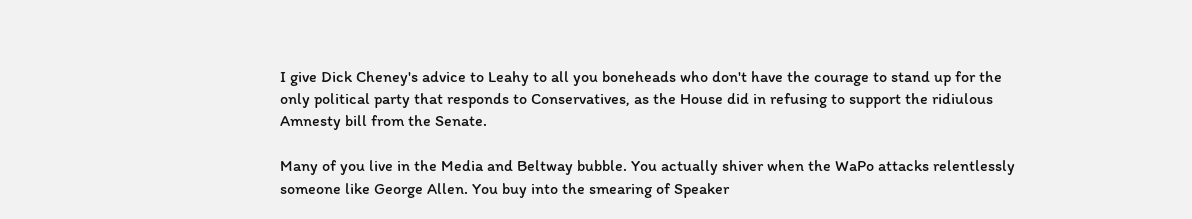I give Dick Cheney's advice to Leahy to all you boneheads who don't have the courage to stand up for the only political party that responds to Conservatives, as the House did in refusing to support the ridiulous Amnesty bill from the Senate.

Many of you live in the Media and Beltway bubble. You actually shiver when the WaPo attacks relentlessly someone like George Allen. You buy into the smearing of Speaker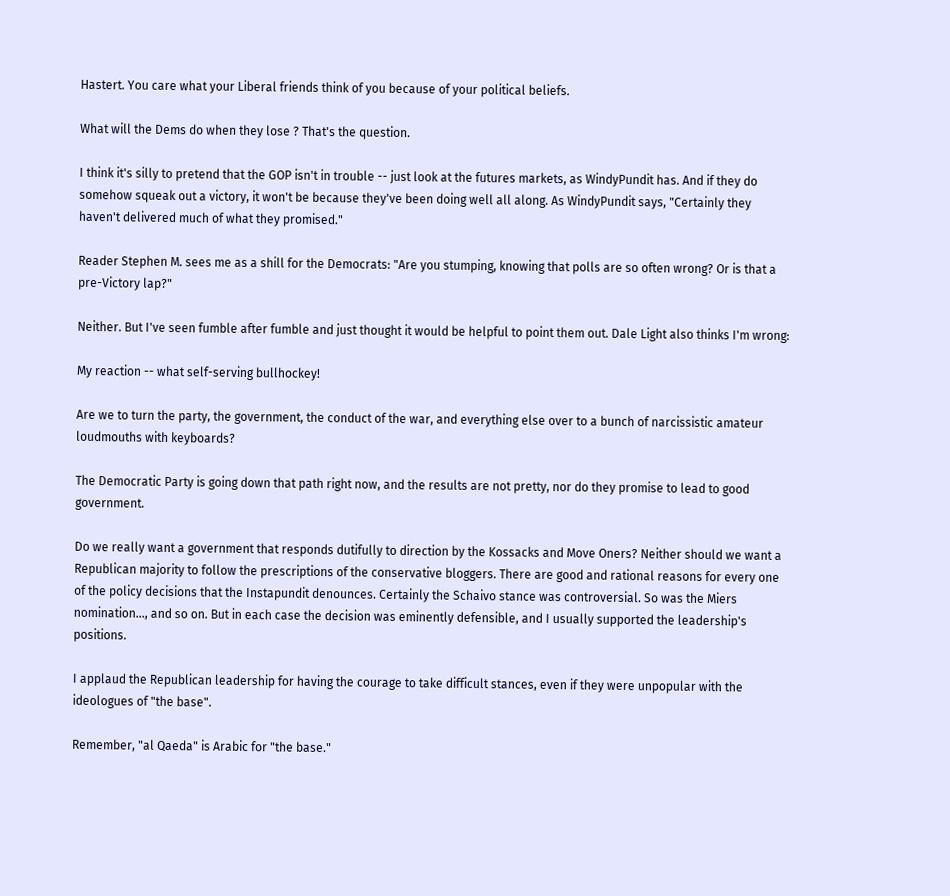Hastert. You care what your Liberal friends think of you because of your political beliefs.

What will the Dems do when they lose ? That's the question.

I think it's silly to pretend that the GOP isn't in trouble -- just look at the futures markets, as WindyPundit has. And if they do somehow squeak out a victory, it won't be because they've been doing well all along. As WindyPundit says, "Certainly they haven't delivered much of what they promised."

Reader Stephen M. sees me as a shill for the Democrats: "Are you stumping, knowing that polls are so often wrong? Or is that a pre-Victory lap?"

Neither. But I've seen fumble after fumble and just thought it would be helpful to point them out. Dale Light also thinks I'm wrong:

My reaction -- what self-serving bullhockey!

Are we to turn the party, the government, the conduct of the war, and everything else over to a bunch of narcissistic amateur loudmouths with keyboards?

The Democratic Party is going down that path right now, and the results are not pretty, nor do they promise to lead to good government.

Do we really want a government that responds dutifully to direction by the Kossacks and Move Oners? Neither should we want a Republican majority to follow the prescriptions of the conservative bloggers. There are good and rational reasons for every one of the policy decisions that the Instapundit denounces. Certainly the Schaivo stance was controversial. So was the Miers nomination..., and so on. But in each case the decision was eminently defensible, and I usually supported the leadership's positions.

I applaud the Republican leadership for having the courage to take difficult stances, even if they were unpopular with the ideologues of "the base".

Remember, "al Qaeda" is Arabic for "the base."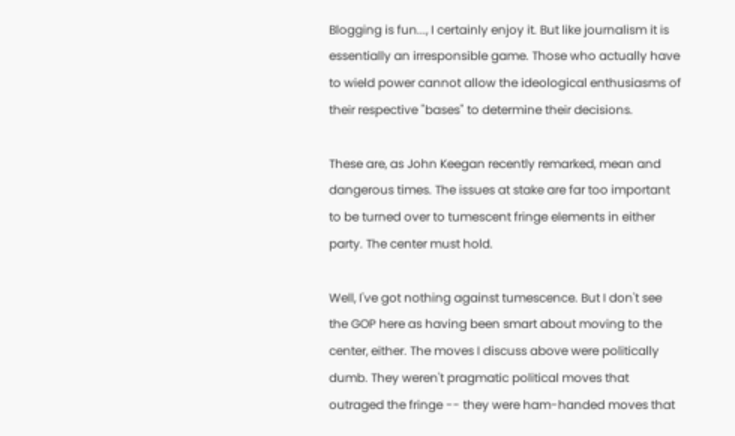Blogging is fun..., I certainly enjoy it. But like journalism it is essentially an irresponsible game. Those who actually have to wield power cannot allow the ideological enthusiasms of their respective "bases" to determine their decisions.

These are, as John Keegan recently remarked, mean and dangerous times. The issues at stake are far too important to be turned over to tumescent fringe elements in either party. The center must hold.

Well, I've got nothing against tumescence. But I don't see the GOP here as having been smart about moving to the center, either. The moves I discuss above were politically dumb. They weren't pragmatic political moves that outraged the fringe -- they were ham-handed moves that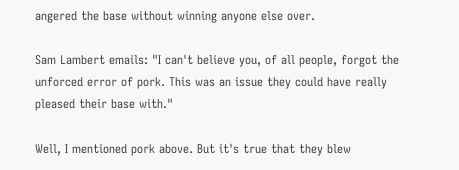angered the base without winning anyone else over.

Sam Lambert emails: "I can't believe you, of all people, forgot the unforced error of pork. This was an issue they could have really pleased their base with."

Well, I mentioned pork above. But it's true that they blew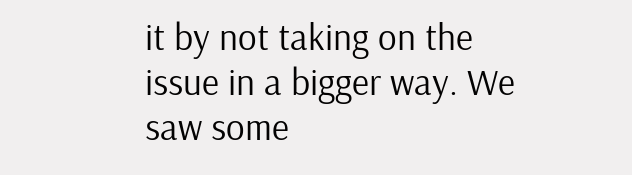it by not taking on the issue in a bigger way. We saw some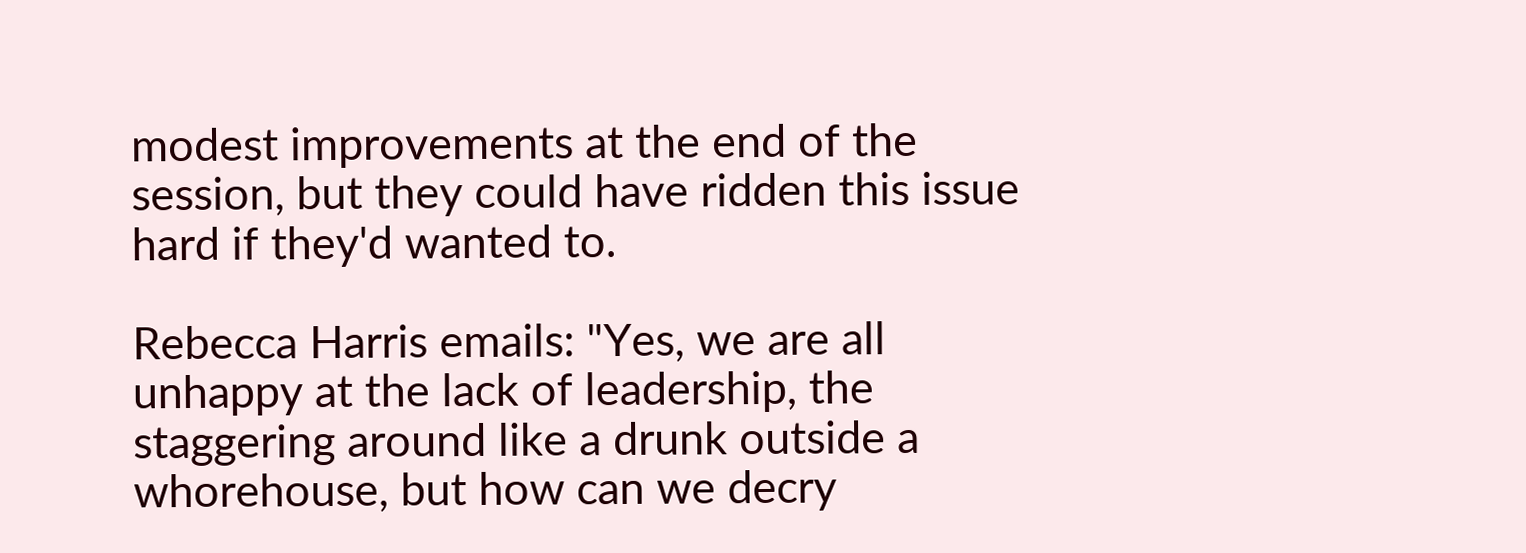modest improvements at the end of the session, but they could have ridden this issue hard if they'd wanted to.

Rebecca Harris emails: "Yes, we are all unhappy at the lack of leadership, the staggering around like a drunk outside a whorehouse, but how can we decry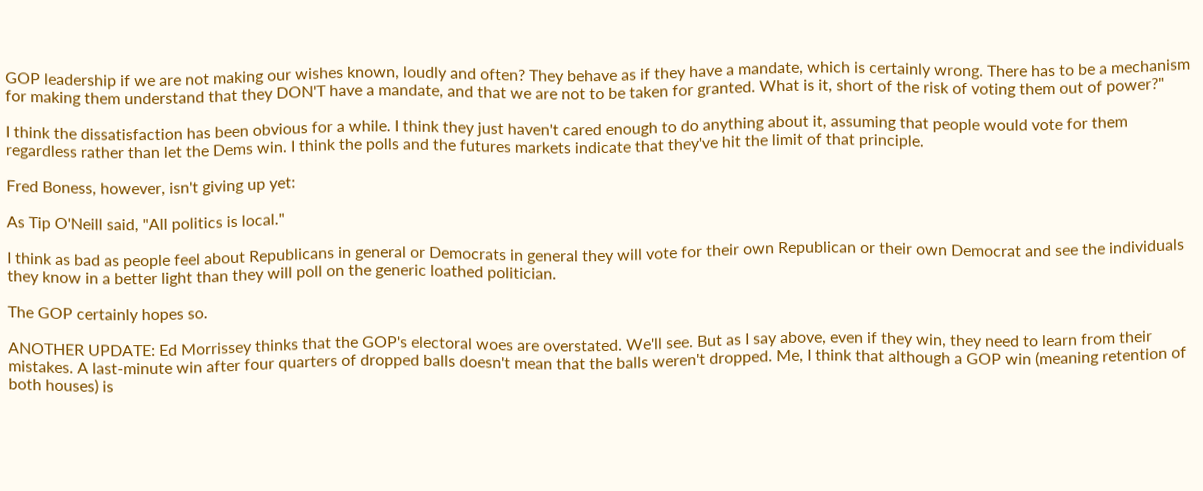GOP leadership if we are not making our wishes known, loudly and often? They behave as if they have a mandate, which is certainly wrong. There has to be a mechanism for making them understand that they DON'T have a mandate, and that we are not to be taken for granted. What is it, short of the risk of voting them out of power?"

I think the dissatisfaction has been obvious for a while. I think they just haven't cared enough to do anything about it, assuming that people would vote for them regardless rather than let the Dems win. I think the polls and the futures markets indicate that they've hit the limit of that principle.

Fred Boness, however, isn't giving up yet:

As Tip O'Neill said, "All politics is local."

I think as bad as people feel about Republicans in general or Democrats in general they will vote for their own Republican or their own Democrat and see the individuals they know in a better light than they will poll on the generic loathed politician.

The GOP certainly hopes so.

ANOTHER UPDATE: Ed Morrissey thinks that the GOP's electoral woes are overstated. We'll see. But as I say above, even if they win, they need to learn from their mistakes. A last-minute win after four quarters of dropped balls doesn't mean that the balls weren't dropped. Me, I think that although a GOP win (meaning retention of both houses) is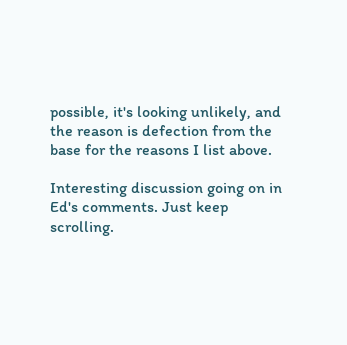possible, it's looking unlikely, and the reason is defection from the base for the reasons I list above.

Interesting discussion going on in Ed's comments. Just keep scrolling.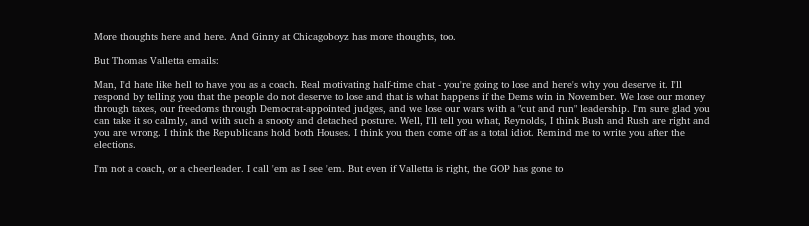More thoughts here and here. And Ginny at Chicagoboyz has more thoughts, too.

But Thomas Valletta emails:

Man, I'd hate like hell to have you as a coach. Real motivating half-time chat - you're going to lose and here's why you deserve it. I'll respond by telling you that the people do not deserve to lose and that is what happens if the Dems win in November. We lose our money through taxes, our freedoms through Democrat-appointed judges, and we lose our wars with a "cut and run" leadership. I'm sure glad you can take it so calmly, and with such a snooty and detached posture. Well, I'll tell you what, Reynolds, I think Bush and Rush are right and you are wrong. I think the Republicans hold both Houses. I think you then come off as a total idiot. Remind me to write you after the elections.

I'm not a coach, or a cheerleader. I call 'em as I see 'em. But even if Valletta is right, the GOP has gone to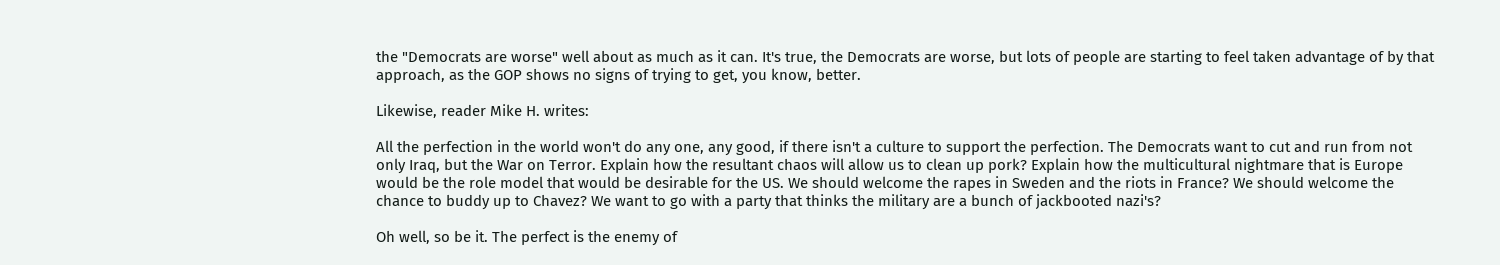the "Democrats are worse" well about as much as it can. It's true, the Democrats are worse, but lots of people are starting to feel taken advantage of by that approach, as the GOP shows no signs of trying to get, you know, better.

Likewise, reader Mike H. writes:

All the perfection in the world won't do any one, any good, if there isn't a culture to support the perfection. The Democrats want to cut and run from not only Iraq, but the War on Terror. Explain how the resultant chaos will allow us to clean up pork? Explain how the multicultural nightmare that is Europe would be the role model that would be desirable for the US. We should welcome the rapes in Sweden and the riots in France? We should welcome the chance to buddy up to Chavez? We want to go with a party that thinks the military are a bunch of jackbooted nazi's?

Oh well, so be it. The perfect is the enemy of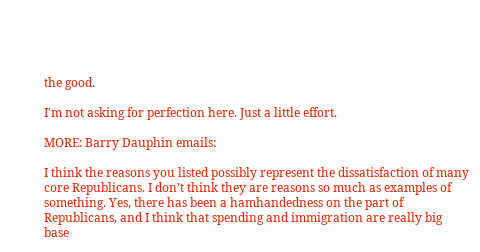the good.

I'm not asking for perfection here. Just a little effort.

MORE: Barry Dauphin emails:

I think the reasons you listed possibly represent the dissatisfaction of many core Republicans. I don’t think they are reasons so much as examples of something. Yes, there has been a hamhandedness on the part of Republicans, and I think that spending and immigration are really big base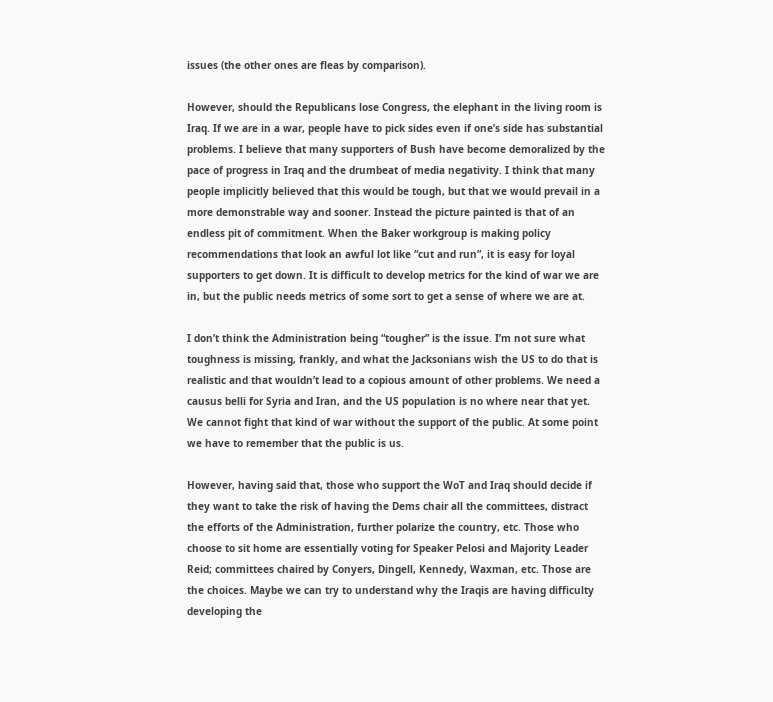issues (the other ones are fleas by comparison).

However, should the Republicans lose Congress, the elephant in the living room is Iraq. If we are in a war, people have to pick sides even if one’s side has substantial problems. I believe that many supporters of Bush have become demoralized by the pace of progress in Iraq and the drumbeat of media negativity. I think that many people implicitly believed that this would be tough, but that we would prevail in a more demonstrable way and sooner. Instead the picture painted is that of an endless pit of commitment. When the Baker workgroup is making policy recommendations that look an awful lot like “cut and run”, it is easy for loyal supporters to get down. It is difficult to develop metrics for the kind of war we are in, but the public needs metrics of some sort to get a sense of where we are at.

I don’t think the Administration being “tougher” is the issue. I’m not sure what toughness is missing, frankly, and what the Jacksonians wish the US to do that is realistic and that wouldn’t lead to a copious amount of other problems. We need a causus belli for Syria and Iran, and the US population is no where near that yet. We cannot fight that kind of war without the support of the public. At some point we have to remember that the public is us.

However, having said that, those who support the WoT and Iraq should decide if they want to take the risk of having the Dems chair all the committees, distract the efforts of the Administration, further polarize the country, etc. Those who choose to sit home are essentially voting for Speaker Pelosi and Majority Leader Reid; committees chaired by Conyers, Dingell, Kennedy, Waxman, etc. Those are the choices. Maybe we can try to understand why the Iraqis are having difficulty developing the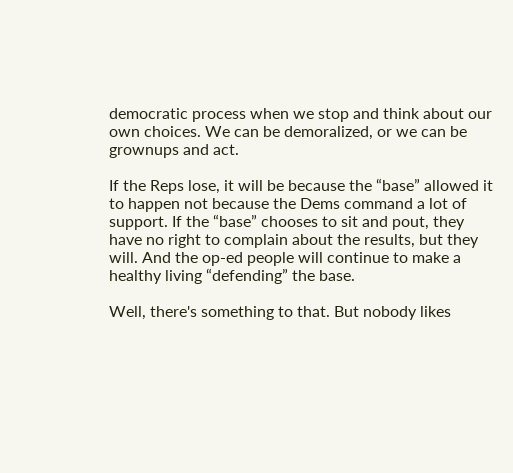democratic process when we stop and think about our own choices. We can be demoralized, or we can be grownups and act.

If the Reps lose, it will be because the “base” allowed it to happen not because the Dems command a lot of support. If the “base” chooses to sit and pout, they have no right to complain about the results, but they will. And the op-ed people will continue to make a healthy living “defending” the base.

Well, there's something to that. But nobody likes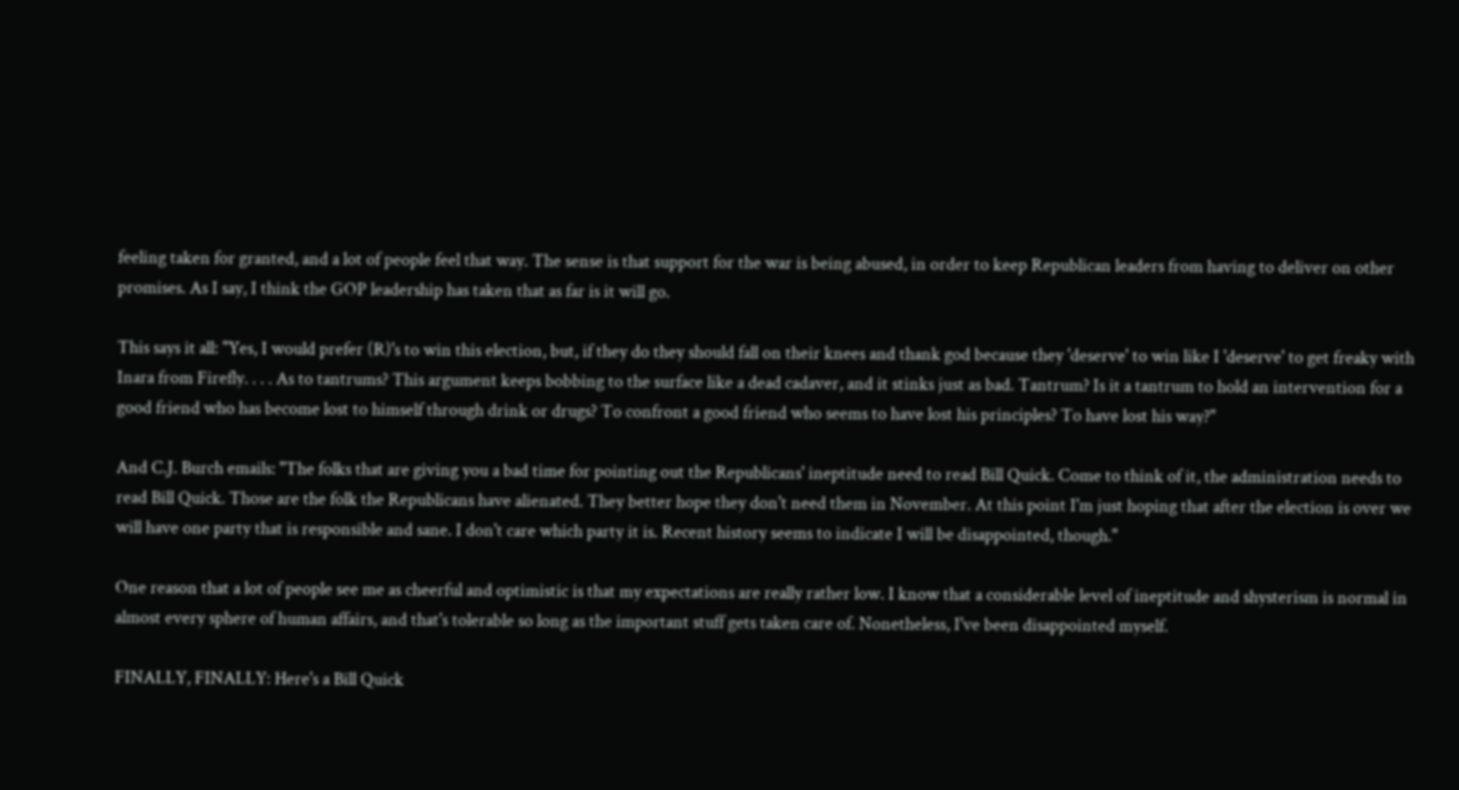feeling taken for granted, and a lot of people feel that way. The sense is that support for the war is being abused, in order to keep Republican leaders from having to deliver on other promises. As I say, I think the GOP leadership has taken that as far is it will go.

This says it all: "Yes, I would prefer (R)'s to win this election, but, if they do they should fall on their knees and thank god because they 'deserve' to win like I 'deserve' to get freaky with Inara from Firefly. . . . As to tantrums? This argument keeps bobbing to the surface like a dead cadaver, and it stinks just as bad. Tantrum? Is it a tantrum to hold an intervention for a good friend who has become lost to himself through drink or drugs? To confront a good friend who seems to have lost his principles? To have lost his way?"

And C.J. Burch emails: "The folks that are giving you a bad time for pointing out the Republicans' ineptitude need to read Bill Quick. Come to think of it, the administration needs to read Bill Quick. Those are the folk the Republicans have alienated. They better hope they don't need them in November. At this point I'm just hoping that after the election is over we will have one party that is responsible and sane. I don't care which party it is. Recent history seems to indicate I will be disappointed, though."

One reason that a lot of people see me as cheerful and optimistic is that my expectations are really rather low. I know that a considerable level of ineptitude and shysterism is normal in almost every sphere of human affairs, and that's tolerable so long as the important stuff gets taken care of. Nonetheless, I've been disappointed myself.

FINALLY, FINALLY: Here's a Bill Quick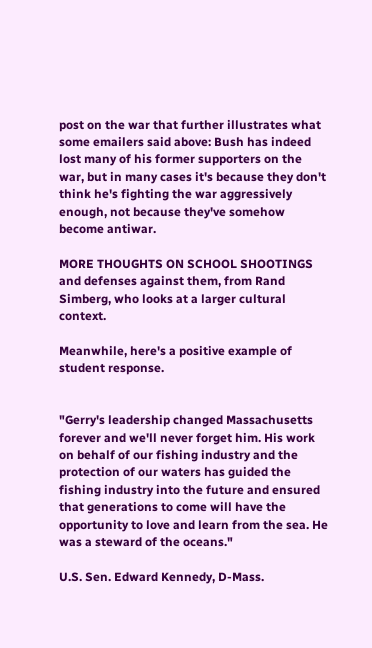post on the war that further illustrates what some emailers said above: Bush has indeed lost many of his former supporters on the war, but in many cases it's because they don't think he's fighting the war aggressively enough, not because they've somehow become antiwar.

MORE THOUGHTS ON SCHOOL SHOOTINGS and defenses against them, from Rand Simberg, who looks at a larger cultural context.

Meanwhile, here's a positive example of student response.


"Gerry's leadership changed Massachusetts forever and we'll never forget him. His work on behalf of our fishing industry and the protection of our waters has guided the fishing industry into the future and ensured that generations to come will have the opportunity to love and learn from the sea. He was a steward of the oceans."

U.S. Sen. Edward Kennedy, D-Mass.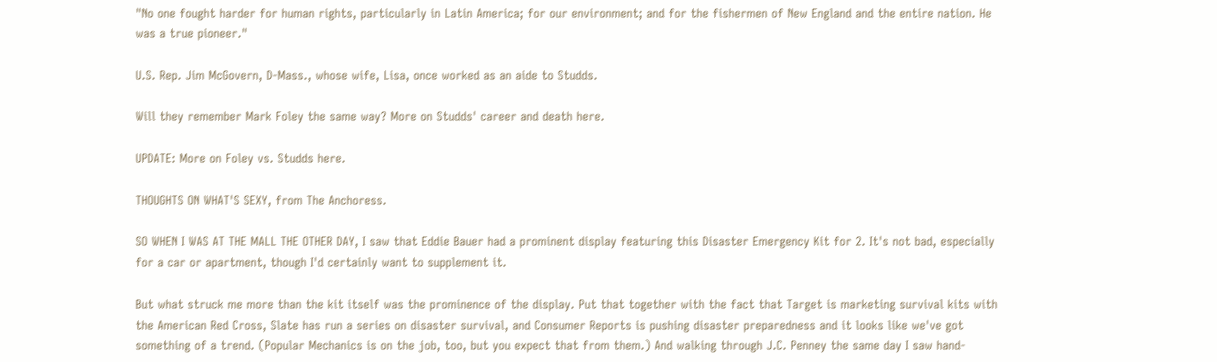"No one fought harder for human rights, particularly in Latin America; for our environment; and for the fishermen of New England and the entire nation. He was a true pioneer."

U.S. Rep. Jim McGovern, D-Mass., whose wife, Lisa, once worked as an aide to Studds.

Will they remember Mark Foley the same way? More on Studds' career and death here.

UPDATE: More on Foley vs. Studds here.

THOUGHTS ON WHAT'S SEXY, from The Anchoress.

SO WHEN I WAS AT THE MALL THE OTHER DAY, I saw that Eddie Bauer had a prominent display featuring this Disaster Emergency Kit for 2. It's not bad, especially for a car or apartment, though I'd certainly want to supplement it.

But what struck me more than the kit itself was the prominence of the display. Put that together with the fact that Target is marketing survival kits with the American Red Cross, Slate has run a series on disaster survival, and Consumer Reports is pushing disaster preparedness and it looks like we've got something of a trend. (Popular Mechanics is on the job, too, but you expect that from them.) And walking through J.C. Penney the same day I saw hand-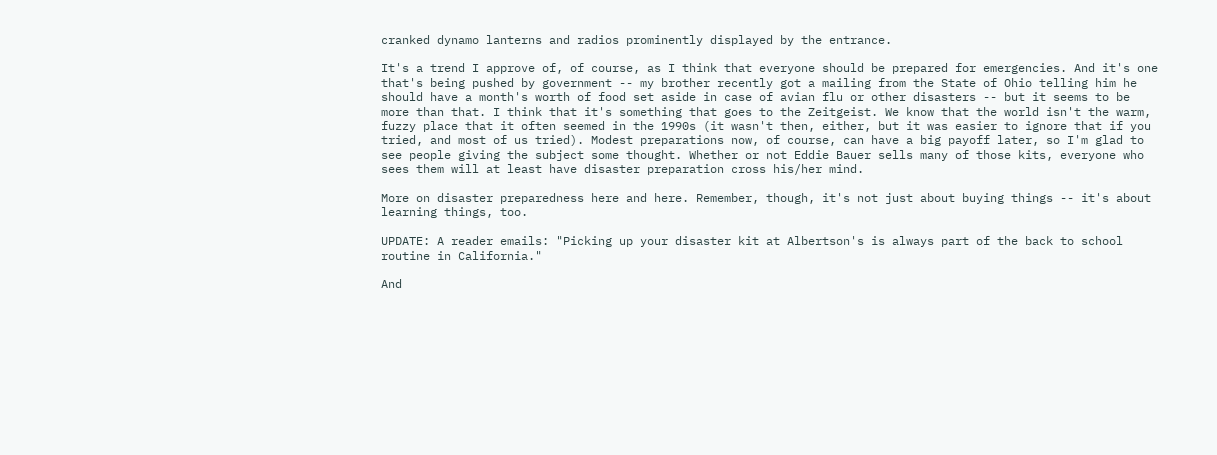cranked dynamo lanterns and radios prominently displayed by the entrance.

It's a trend I approve of, of course, as I think that everyone should be prepared for emergencies. And it's one that's being pushed by government -- my brother recently got a mailing from the State of Ohio telling him he should have a month's worth of food set aside in case of avian flu or other disasters -- but it seems to be more than that. I think that it's something that goes to the Zeitgeist. We know that the world isn't the warm, fuzzy place that it often seemed in the 1990s (it wasn't then, either, but it was easier to ignore that if you tried, and most of us tried). Modest preparations now, of course, can have a big payoff later, so I'm glad to see people giving the subject some thought. Whether or not Eddie Bauer sells many of those kits, everyone who sees them will at least have disaster preparation cross his/her mind.

More on disaster preparedness here and here. Remember, though, it's not just about buying things -- it's about learning things, too.

UPDATE: A reader emails: "Picking up your disaster kit at Albertson's is always part of the back to school routine in California."

And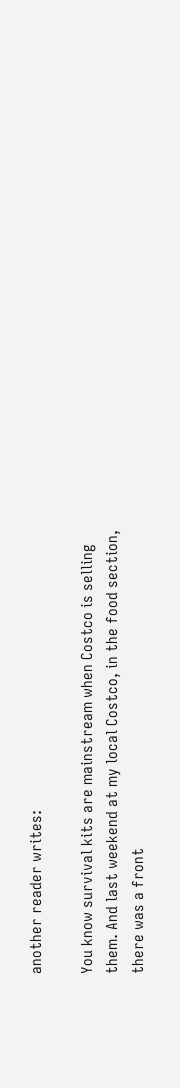another reader writes:

You know survival kits are mainstream when Costco is selling them. And last weekend at my local Costco, in the food section, there was a front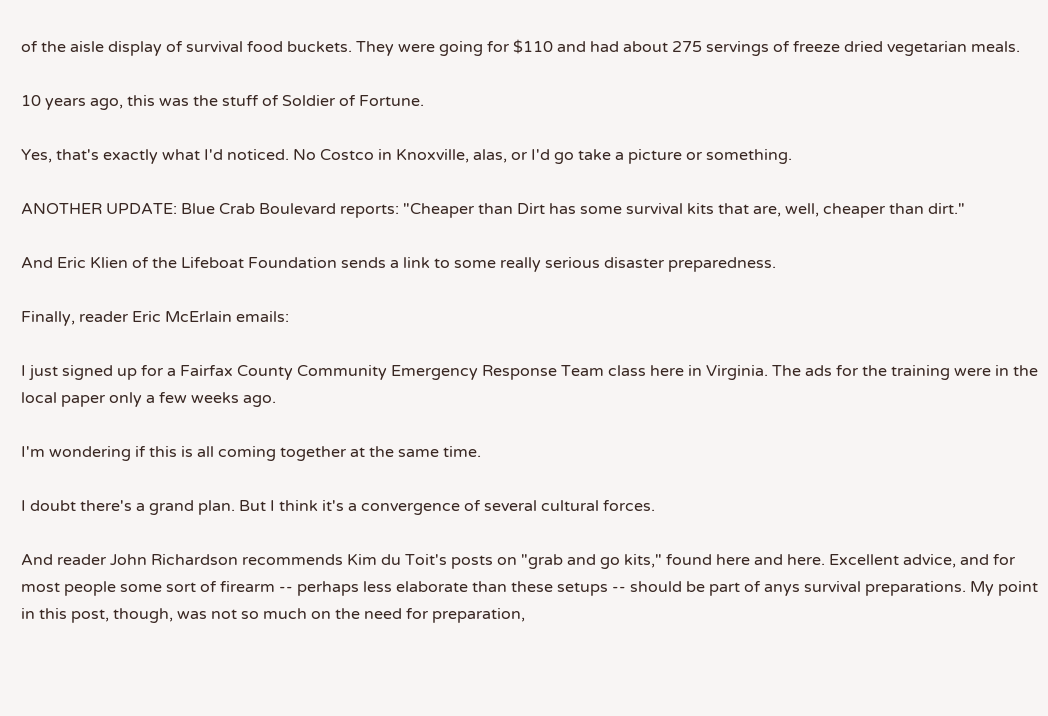of the aisle display of survival food buckets. They were going for $110 and had about 275 servings of freeze dried vegetarian meals.

10 years ago, this was the stuff of Soldier of Fortune.

Yes, that's exactly what I'd noticed. No Costco in Knoxville, alas, or I'd go take a picture or something.

ANOTHER UPDATE: Blue Crab Boulevard reports: "Cheaper than Dirt has some survival kits that are, well, cheaper than dirt."

And Eric Klien of the Lifeboat Foundation sends a link to some really serious disaster preparedness.

Finally, reader Eric McErlain emails:

I just signed up for a Fairfax County Community Emergency Response Team class here in Virginia. The ads for the training were in the local paper only a few weeks ago.

I'm wondering if this is all coming together at the same time.

I doubt there's a grand plan. But I think it's a convergence of several cultural forces.

And reader John Richardson recommends Kim du Toit's posts on "grab and go kits," found here and here. Excellent advice, and for most people some sort of firearm -- perhaps less elaborate than these setups -- should be part of anys survival preparations. My point in this post, though, was not so much on the need for preparation,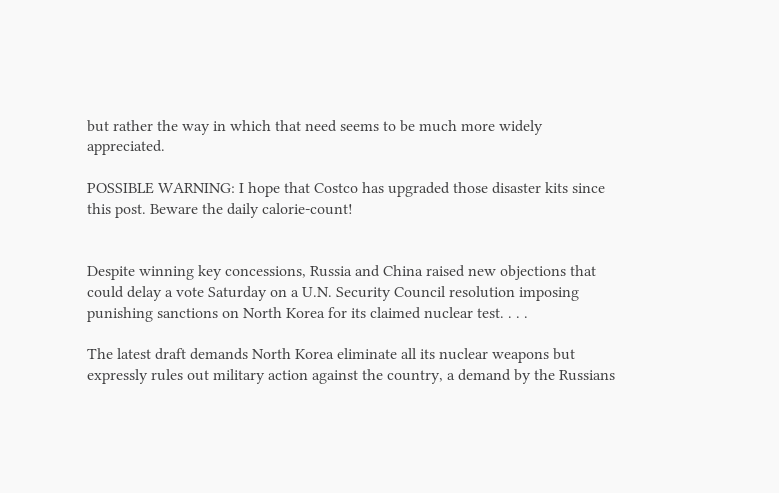but rather the way in which that need seems to be much more widely appreciated.

POSSIBLE WARNING: I hope that Costco has upgraded those disaster kits since this post. Beware the daily calorie-count!


Despite winning key concessions, Russia and China raised new objections that could delay a vote Saturday on a U.N. Security Council resolution imposing punishing sanctions on North Korea for its claimed nuclear test. . . .

The latest draft demands North Korea eliminate all its nuclear weapons but expressly rules out military action against the country, a demand by the Russians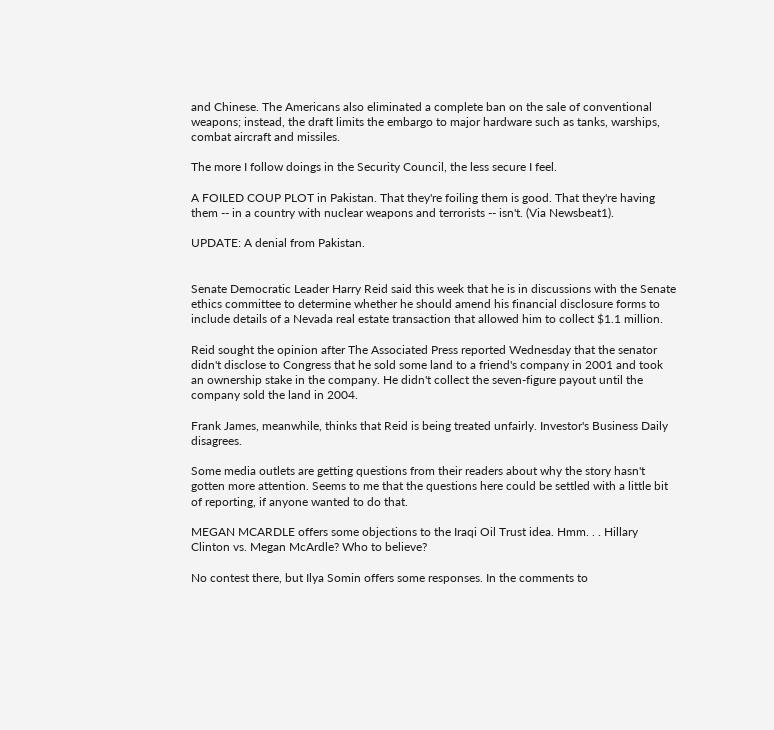and Chinese. The Americans also eliminated a complete ban on the sale of conventional weapons; instead, the draft limits the embargo to major hardware such as tanks, warships, combat aircraft and missiles.

The more I follow doings in the Security Council, the less secure I feel.

A FOILED COUP PLOT in Pakistan. That they're foiling them is good. That they're having them -- in a country with nuclear weapons and terrorists -- isn't. (Via Newsbeat1).

UPDATE: A denial from Pakistan.


Senate Democratic Leader Harry Reid said this week that he is in discussions with the Senate ethics committee to determine whether he should amend his financial disclosure forms to include details of a Nevada real estate transaction that allowed him to collect $1.1 million.

Reid sought the opinion after The Associated Press reported Wednesday that the senator didn't disclose to Congress that he sold some land to a friend's company in 2001 and took an ownership stake in the company. He didn't collect the seven-figure payout until the company sold the land in 2004.

Frank James, meanwhile, thinks that Reid is being treated unfairly. Investor's Business Daily disagrees.

Some media outlets are getting questions from their readers about why the story hasn't gotten more attention. Seems to me that the questions here could be settled with a little bit of reporting, if anyone wanted to do that.

MEGAN MCARDLE offers some objections to the Iraqi Oil Trust idea. Hmm. . . Hillary Clinton vs. Megan McArdle? Who to believe?

No contest there, but Ilya Somin offers some responses. In the comments to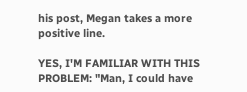his post, Megan takes a more positive line.

YES, I'M FAMILIAR WITH THIS PROBLEM: "Man, I could have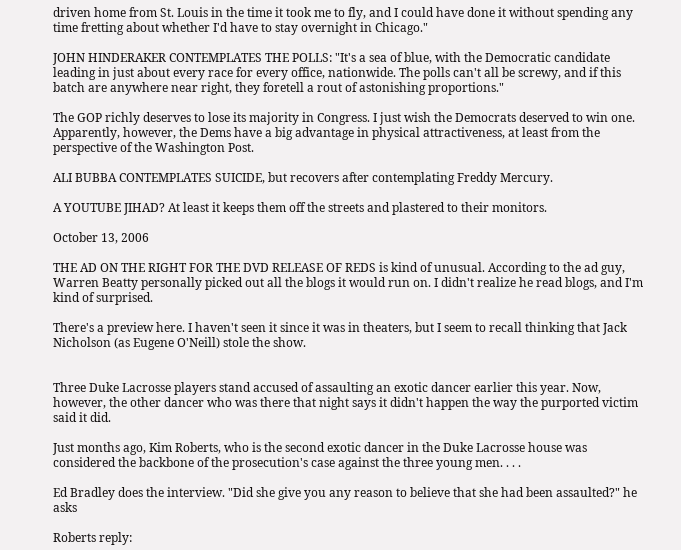driven home from St. Louis in the time it took me to fly, and I could have done it without spending any time fretting about whether I'd have to stay overnight in Chicago."

JOHN HINDERAKER CONTEMPLATES THE POLLS: "It's a sea of blue, with the Democratic candidate leading in just about every race for every office, nationwide. The polls can't all be screwy, and if this batch are anywhere near right, they foretell a rout of astonishing proportions."

The GOP richly deserves to lose its majority in Congress. I just wish the Democrats deserved to win one. Apparently, however, the Dems have a big advantage in physical attractiveness, at least from the perspective of the Washington Post.

ALI BUBBA CONTEMPLATES SUICIDE, but recovers after contemplating Freddy Mercury.

A YOUTUBE JIHAD? At least it keeps them off the streets and plastered to their monitors.

October 13, 2006

THE AD ON THE RIGHT FOR THE DVD RELEASE OF REDS is kind of unusual. According to the ad guy, Warren Beatty personally picked out all the blogs it would run on. I didn't realize he read blogs, and I'm kind of surprised.

There's a preview here. I haven't seen it since it was in theaters, but I seem to recall thinking that Jack Nicholson (as Eugene O'Neill) stole the show.


Three Duke Lacrosse players stand accused of assaulting an exotic dancer earlier this year. Now, however, the other dancer who was there that night says it didn't happen the way the purported victim said it did.

Just months ago, Kim Roberts, who is the second exotic dancer in the Duke Lacrosse house was considered the backbone of the prosecution's case against the three young men. . . .

Ed Bradley does the interview. "Did she give you any reason to believe that she had been assaulted?" he asks

Roberts reply: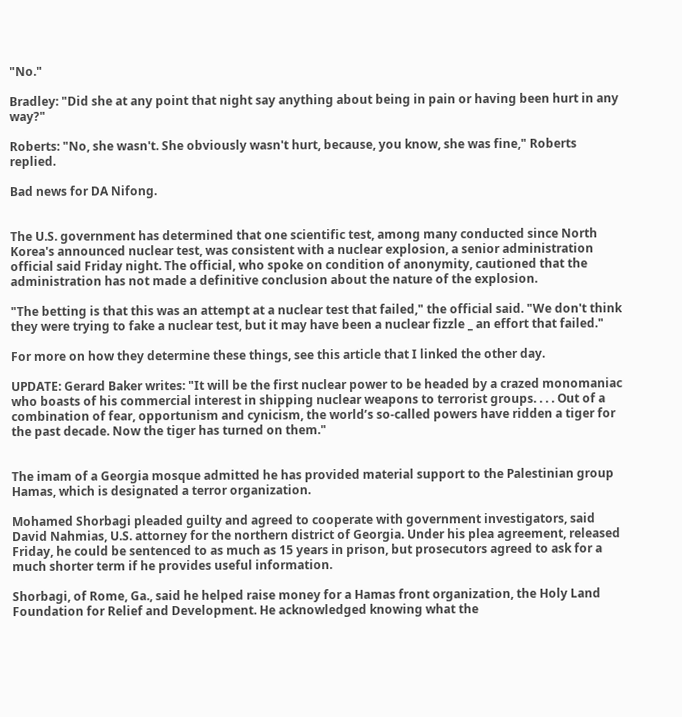"No."

Bradley: "Did she at any point that night say anything about being in pain or having been hurt in any way?"

Roberts: "No, she wasn't. She obviously wasn't hurt, because, you know, she was fine," Roberts replied.

Bad news for DA Nifong.


The U.S. government has determined that one scientific test, among many conducted since North Korea's announced nuclear test, was consistent with a nuclear explosion, a senior administration official said Friday night. The official, who spoke on condition of anonymity, cautioned that the administration has not made a definitive conclusion about the nature of the explosion.

"The betting is that this was an attempt at a nuclear test that failed," the official said. "We don't think they were trying to fake a nuclear test, but it may have been a nuclear fizzle _ an effort that failed."

For more on how they determine these things, see this article that I linked the other day.

UPDATE: Gerard Baker writes: "It will be the first nuclear power to be headed by a crazed monomaniac who boasts of his commercial interest in shipping nuclear weapons to terrorist groups. . . . Out of a combination of fear, opportunism and cynicism, the world’s so-called powers have ridden a tiger for the past decade. Now the tiger has turned on them."


The imam of a Georgia mosque admitted he has provided material support to the Palestinian group Hamas, which is designated a terror organization.

Mohamed Shorbagi pleaded guilty and agreed to cooperate with government investigators, said David Nahmias, U.S. attorney for the northern district of Georgia. Under his plea agreement, released Friday, he could be sentenced to as much as 15 years in prison, but prosecutors agreed to ask for a much shorter term if he provides useful information.

Shorbagi, of Rome, Ga., said he helped raise money for a Hamas front organization, the Holy Land Foundation for Relief and Development. He acknowledged knowing what the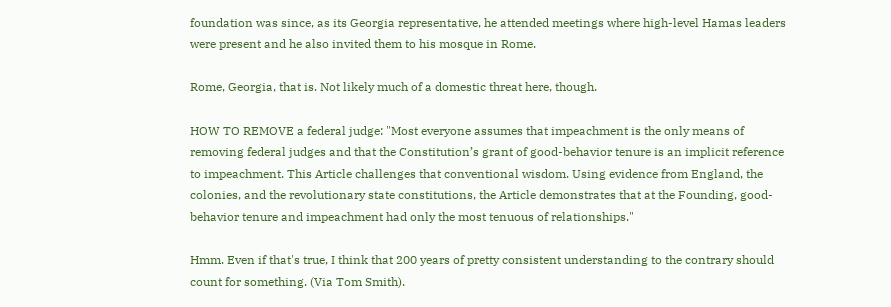foundation was since, as its Georgia representative, he attended meetings where high-level Hamas leaders were present and he also invited them to his mosque in Rome.

Rome, Georgia, that is. Not likely much of a domestic threat here, though.

HOW TO REMOVE a federal judge: "Most everyone assumes that impeachment is the only means of removing federal judges and that the Constitution’s grant of good-behavior tenure is an implicit reference to impeachment. This Article challenges that conventional wisdom. Using evidence from England, the colonies, and the revolutionary state constitutions, the Article demonstrates that at the Founding, good-behavior tenure and impeachment had only the most tenuous of relationships."

Hmm. Even if that's true, I think that 200 years of pretty consistent understanding to the contrary should count for something. (Via Tom Smith).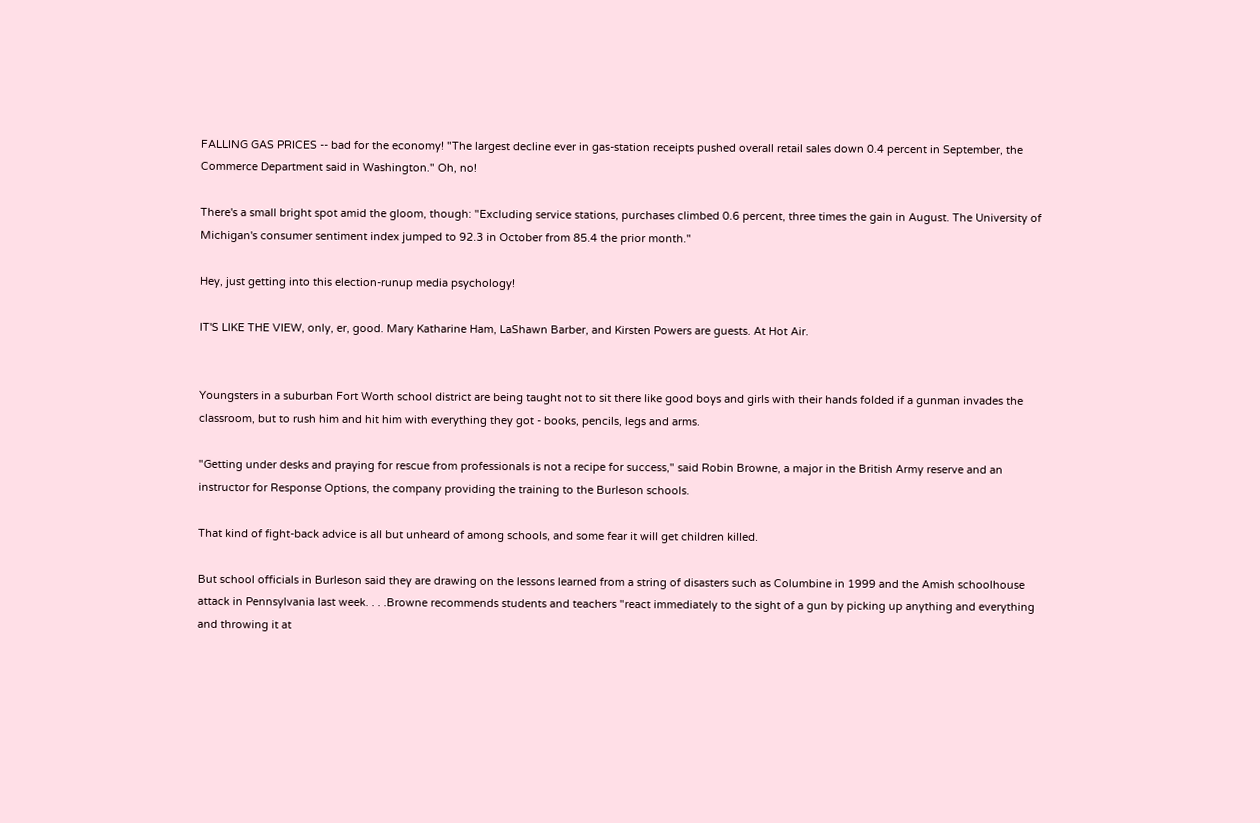FALLING GAS PRICES -- bad for the economy! "The largest decline ever in gas-station receipts pushed overall retail sales down 0.4 percent in September, the Commerce Department said in Washington." Oh, no!

There's a small bright spot amid the gloom, though: "Excluding service stations, purchases climbed 0.6 percent, three times the gain in August. The University of Michigan's consumer sentiment index jumped to 92.3 in October from 85.4 the prior month."

Hey, just getting into this election-runup media psychology!

IT'S LIKE THE VIEW, only, er, good. Mary Katharine Ham, LaShawn Barber, and Kirsten Powers are guests. At Hot Air.


Youngsters in a suburban Fort Worth school district are being taught not to sit there like good boys and girls with their hands folded if a gunman invades the classroom, but to rush him and hit him with everything they got - books, pencils, legs and arms.

"Getting under desks and praying for rescue from professionals is not a recipe for success," said Robin Browne, a major in the British Army reserve and an instructor for Response Options, the company providing the training to the Burleson schools.

That kind of fight-back advice is all but unheard of among schools, and some fear it will get children killed.

But school officials in Burleson said they are drawing on the lessons learned from a string of disasters such as Columbine in 1999 and the Amish schoolhouse attack in Pennsylvania last week. . . .Browne recommends students and teachers "react immediately to the sight of a gun by picking up anything and everything and throwing it at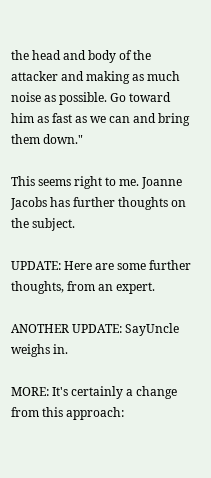the head and body of the attacker and making as much noise as possible. Go toward him as fast as we can and bring them down."

This seems right to me. Joanne Jacobs has further thoughts on the subject.

UPDATE: Here are some further thoughts, from an expert.

ANOTHER UPDATE: SayUncle weighs in.

MORE: It's certainly a change from this approach: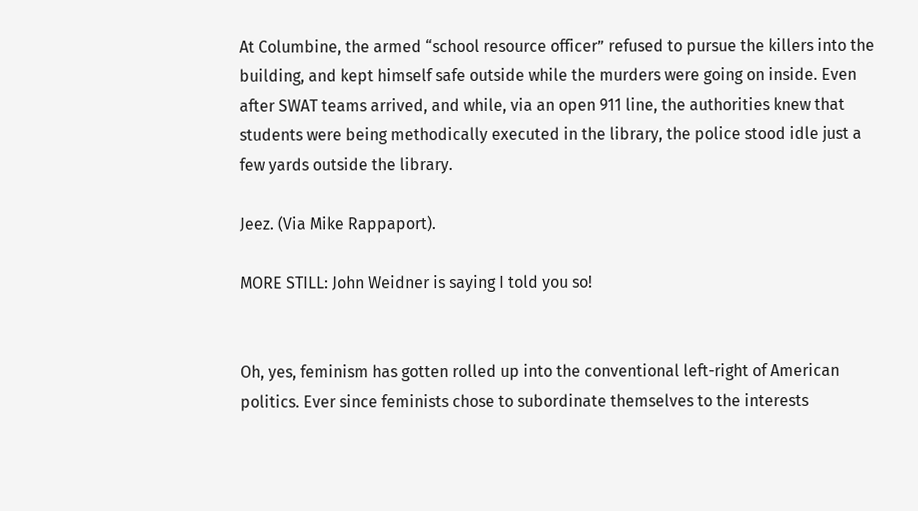At Columbine, the armed “school resource officer” refused to pursue the killers into the building, and kept himself safe outside while the murders were going on inside. Even after SWAT teams arrived, and while, via an open 911 line, the authorities knew that students were being methodically executed in the library, the police stood idle just a few yards outside the library.

Jeez. (Via Mike Rappaport).

MORE STILL: John Weidner is saying I told you so!


Oh, yes, feminism has gotten rolled up into the conventional left-right of American politics. Ever since feminists chose to subordinate themselves to the interests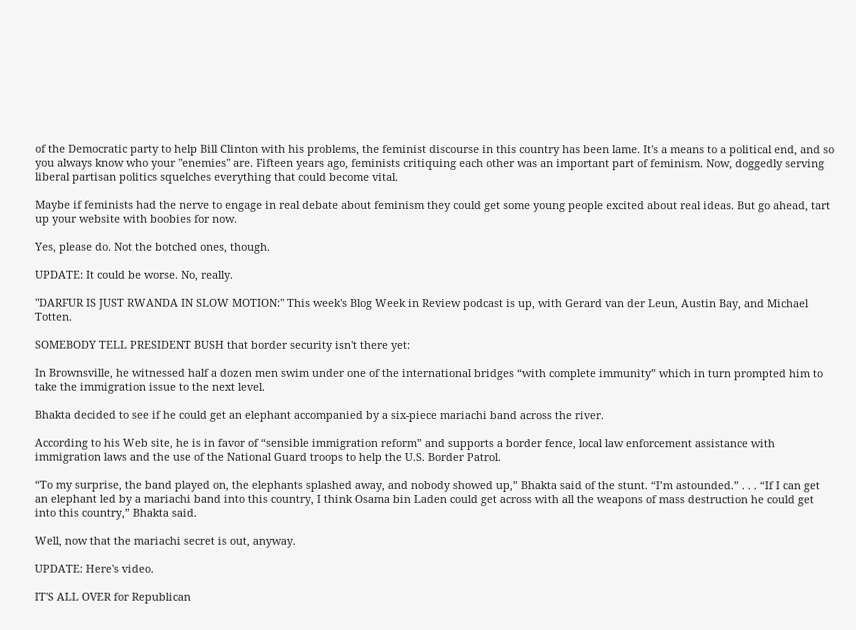of the Democratic party to help Bill Clinton with his problems, the feminist discourse in this country has been lame. It's a means to a political end, and so you always know who your "enemies" are. Fifteen years ago, feminists critiquing each other was an important part of feminism. Now, doggedly serving liberal partisan politics squelches everything that could become vital.

Maybe if feminists had the nerve to engage in real debate about feminism they could get some young people excited about real ideas. But go ahead, tart up your website with boobies for now.

Yes, please do. Not the botched ones, though.

UPDATE: It could be worse. No, really.

"DARFUR IS JUST RWANDA IN SLOW MOTION:" This week's Blog Week in Review podcast is up, with Gerard van der Leun, Austin Bay, and Michael Totten.

SOMEBODY TELL PRESIDENT BUSH that border security isn't there yet:

In Brownsville, he witnessed half a dozen men swim under one of the international bridges “with complete immunity” which in turn prompted him to take the immigration issue to the next level.

Bhakta decided to see if he could get an elephant accompanied by a six-piece mariachi band across the river.

According to his Web site, he is in favor of “sensible immigration reform” and supports a border fence, local law enforcement assistance with immigration laws and the use of the National Guard troops to help the U.S. Border Patrol.

“To my surprise, the band played on, the elephants splashed away, and nobody showed up,” Bhakta said of the stunt. “I’m astounded.” . . . “If I can get an elephant led by a mariachi band into this country, I think Osama bin Laden could get across with all the weapons of mass destruction he could get into this country,” Bhakta said.

Well, now that the mariachi secret is out, anyway.

UPDATE: Here's video.

IT'S ALL OVER for Republican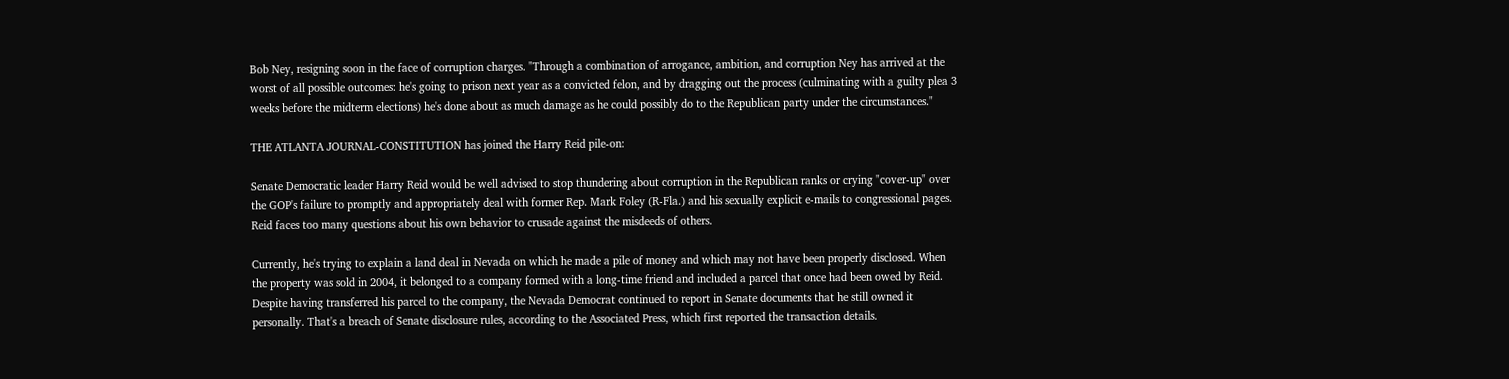Bob Ney, resigning soon in the face of corruption charges. "Through a combination of arrogance, ambition, and corruption Ney has arrived at the worst of all possible outcomes: he's going to prison next year as a convicted felon, and by dragging out the process (culminating with a guilty plea 3 weeks before the midterm elections) he's done about as much damage as he could possibly do to the Republican party under the circumstances."

THE ATLANTA JOURNAL-CONSTITUTION has joined the Harry Reid pile-on:

Senate Democratic leader Harry Reid would be well advised to stop thundering about corruption in the Republican ranks or crying "cover-up" over the GOP's failure to promptly and appropriately deal with former Rep. Mark Foley (R-Fla.) and his sexually explicit e-mails to congressional pages. Reid faces too many questions about his own behavior to crusade against the misdeeds of others.

Currently, he's trying to explain a land deal in Nevada on which he made a pile of money and which may not have been properly disclosed. When the property was sold in 2004, it belonged to a company formed with a long-time friend and included a parcel that once had been owed by Reid. Despite having transferred his parcel to the company, the Nevada Democrat continued to report in Senate documents that he still owned it personally. That's a breach of Senate disclosure rules, according to the Associated Press, which first reported the transaction details.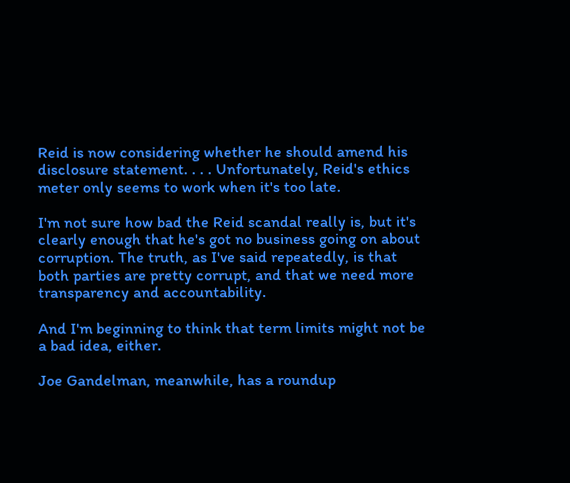Reid is now considering whether he should amend his disclosure statement. . . . Unfortunately, Reid's ethics meter only seems to work when it's too late.

I'm not sure how bad the Reid scandal really is, but it's clearly enough that he's got no business going on about corruption. The truth, as I've said repeatedly, is that both parties are pretty corrupt, and that we need more transparency and accountability.

And I'm beginning to think that term limits might not be a bad idea, either.

Joe Gandelman, meanwhile, has a roundup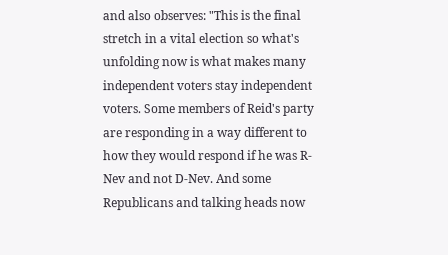and also observes: "This is the final stretch in a vital election so what's unfolding now is what makes many independent voters stay independent voters. Some members of Reid's party are responding in a way different to how they would respond if he was R-Nev and not D-Nev. And some Republicans and talking heads now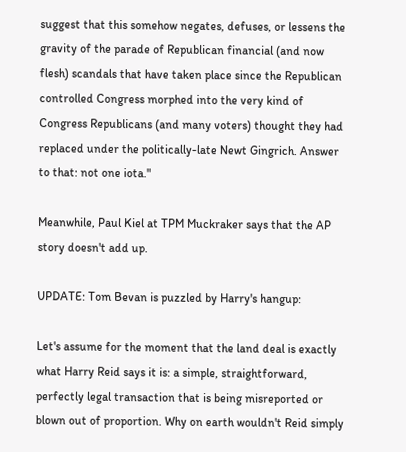suggest that this somehow negates, defuses, or lessens the gravity of the parade of Republican financial (and now flesh) scandals that have taken place since the Republican controlled Congress morphed into the very kind of Congress Republicans (and many voters) thought they had replaced under the politically-late Newt Gingrich. Answer to that: not one iota."

Meanwhile, Paul Kiel at TPM Muckraker says that the AP story doesn't add up.

UPDATE: Tom Bevan is puzzled by Harry's hangup:

Let's assume for the moment that the land deal is exactly what Harry Reid says it is: a simple, straightforward, perfectly legal transaction that is being misreported or blown out of proportion. Why on earth wouldn't Reid simply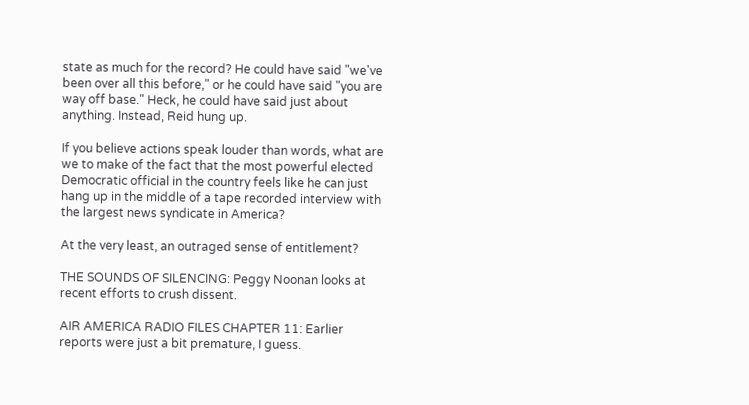state as much for the record? He could have said "we've been over all this before," or he could have said "you are way off base." Heck, he could have said just about anything. Instead, Reid hung up.

If you believe actions speak louder than words, what are we to make of the fact that the most powerful elected Democratic official in the country feels like he can just hang up in the middle of a tape recorded interview with the largest news syndicate in America?

At the very least, an outraged sense of entitlement?

THE SOUNDS OF SILENCING: Peggy Noonan looks at recent efforts to crush dissent.

AIR AMERICA RADIO FILES CHAPTER 11: Earlier reports were just a bit premature, I guess.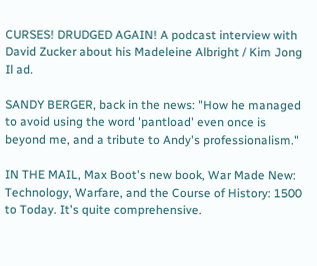CURSES! DRUDGED AGAIN! A podcast interview with David Zucker about his Madeleine Albright / Kim Jong Il ad.

SANDY BERGER, back in the news: "How he managed to avoid using the word 'pantload' even once is beyond me, and a tribute to Andy's professionalism."

IN THE MAIL, Max Boot's new book, War Made New: Technology, Warfare, and the Course of History: 1500 to Today. It's quite comprehensive.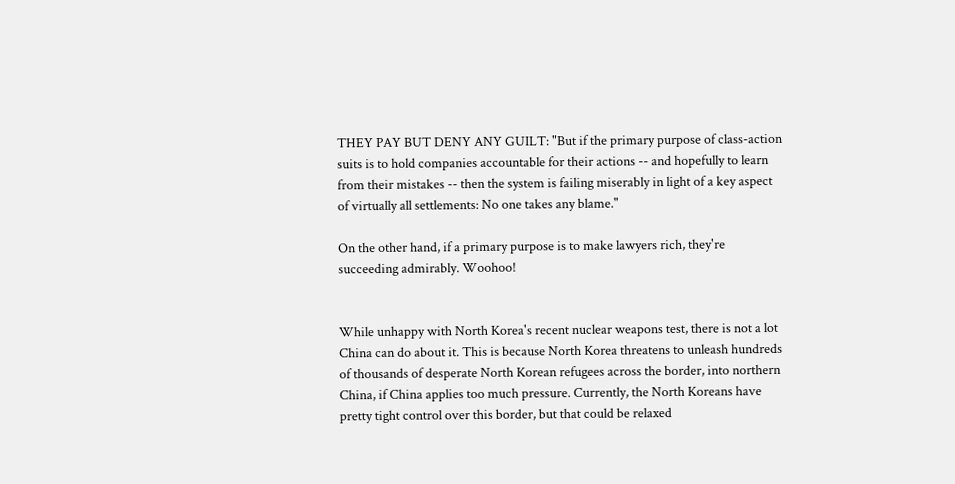THEY PAY BUT DENY ANY GUILT: "But if the primary purpose of class-action suits is to hold companies accountable for their actions -- and hopefully to learn from their mistakes -- then the system is failing miserably in light of a key aspect of virtually all settlements: No one takes any blame."

On the other hand, if a primary purpose is to make lawyers rich, they're succeeding admirably. Woohoo!


While unhappy with North Korea's recent nuclear weapons test, there is not a lot China can do about it. This is because North Korea threatens to unleash hundreds of thousands of desperate North Korean refugees across the border, into northern China, if China applies too much pressure. Currently, the North Koreans have pretty tight control over this border, but that could be relaxed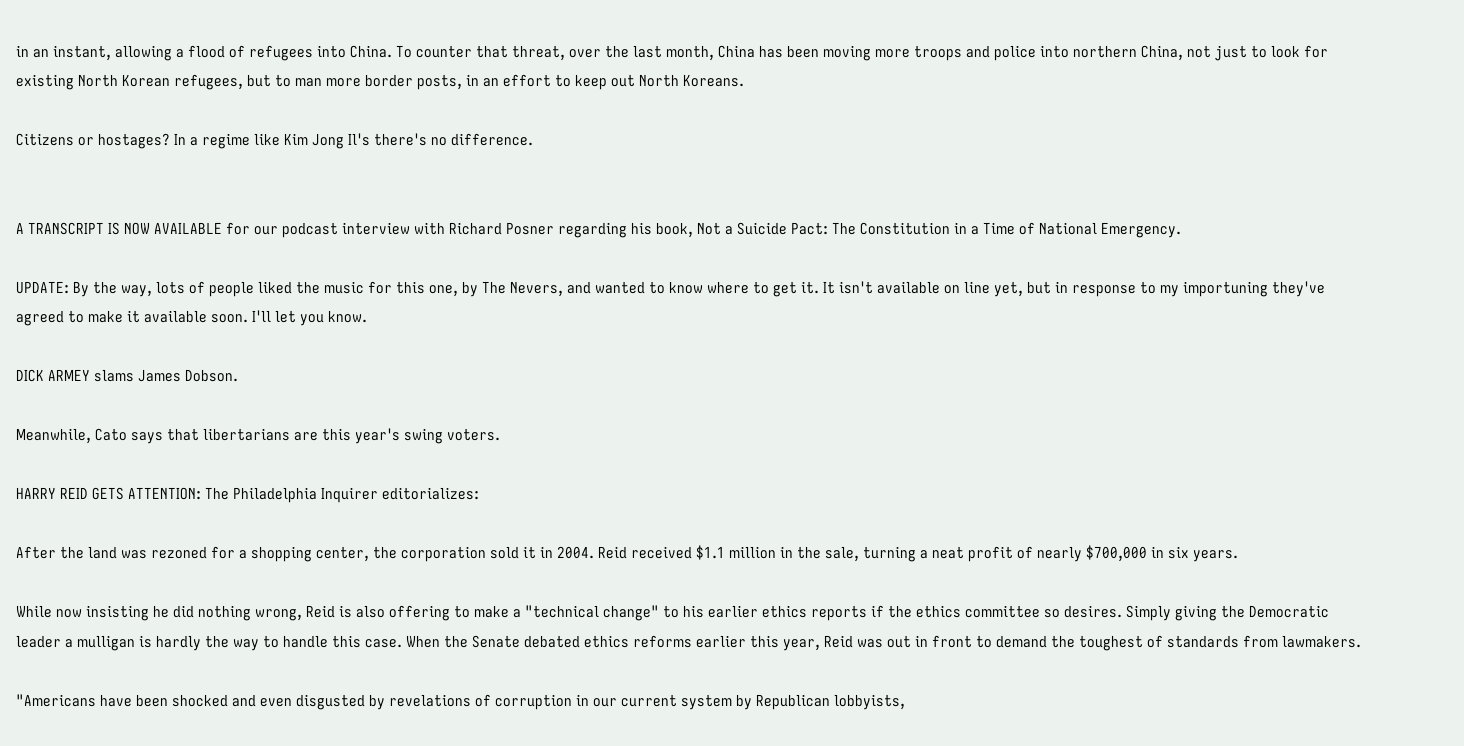in an instant, allowing a flood of refugees into China. To counter that threat, over the last month, China has been moving more troops and police into northern China, not just to look for existing North Korean refugees, but to man more border posts, in an effort to keep out North Koreans.

Citizens or hostages? In a regime like Kim Jong Il's there's no difference.


A TRANSCRIPT IS NOW AVAILABLE for our podcast interview with Richard Posner regarding his book, Not a Suicide Pact: The Constitution in a Time of National Emergency.

UPDATE: By the way, lots of people liked the music for this one, by The Nevers, and wanted to know where to get it. It isn't available on line yet, but in response to my importuning they've agreed to make it available soon. I'll let you know.

DICK ARMEY slams James Dobson.

Meanwhile, Cato says that libertarians are this year's swing voters.

HARRY REID GETS ATTENTION: The Philadelphia Inquirer editorializes:

After the land was rezoned for a shopping center, the corporation sold it in 2004. Reid received $1.1 million in the sale, turning a neat profit of nearly $700,000 in six years.

While now insisting he did nothing wrong, Reid is also offering to make a "technical change" to his earlier ethics reports if the ethics committee so desires. Simply giving the Democratic leader a mulligan is hardly the way to handle this case. When the Senate debated ethics reforms earlier this year, Reid was out in front to demand the toughest of standards from lawmakers.

"Americans have been shocked and even disgusted by revelations of corruption in our current system by Republican lobbyists,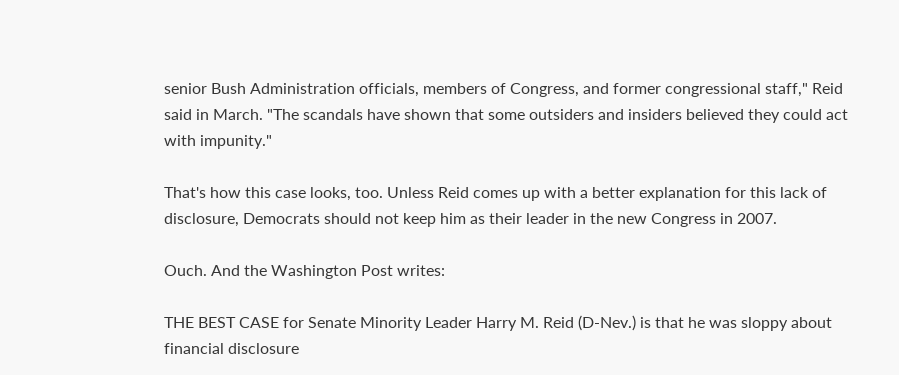senior Bush Administration officials, members of Congress, and former congressional staff," Reid said in March. "The scandals have shown that some outsiders and insiders believed they could act with impunity."

That's how this case looks, too. Unless Reid comes up with a better explanation for this lack of disclosure, Democrats should not keep him as their leader in the new Congress in 2007.

Ouch. And the Washington Post writes:

THE BEST CASE for Senate Minority Leader Harry M. Reid (D-Nev.) is that he was sloppy about financial disclosure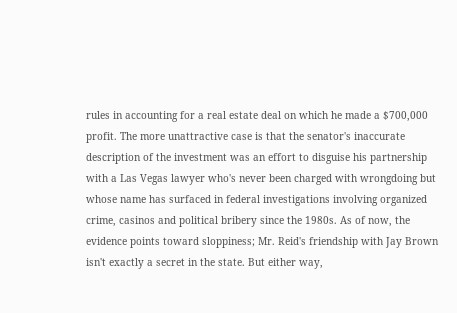rules in accounting for a real estate deal on which he made a $700,000 profit. The more unattractive case is that the senator's inaccurate description of the investment was an effort to disguise his partnership with a Las Vegas lawyer who's never been charged with wrongdoing but whose name has surfaced in federal investigations involving organized crime, casinos and political bribery since the 1980s. As of now, the evidence points toward sloppiness; Mr. Reid's friendship with Jay Brown isn't exactly a secret in the state. But either way,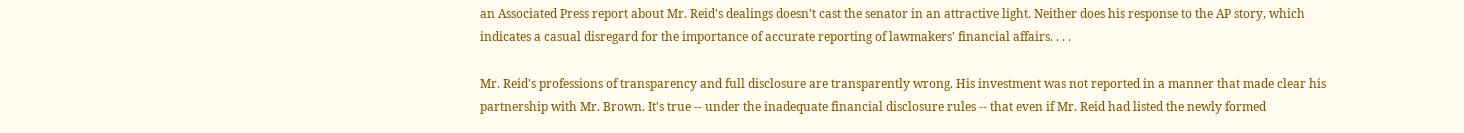an Associated Press report about Mr. Reid's dealings doesn't cast the senator in an attractive light. Neither does his response to the AP story, which indicates a casual disregard for the importance of accurate reporting of lawmakers' financial affairs. . . .

Mr. Reid's professions of transparency and full disclosure are transparently wrong. His investment was not reported in a manner that made clear his partnership with Mr. Brown. It's true -- under the inadequate financial disclosure rules -- that even if Mr. Reid had listed the newly formed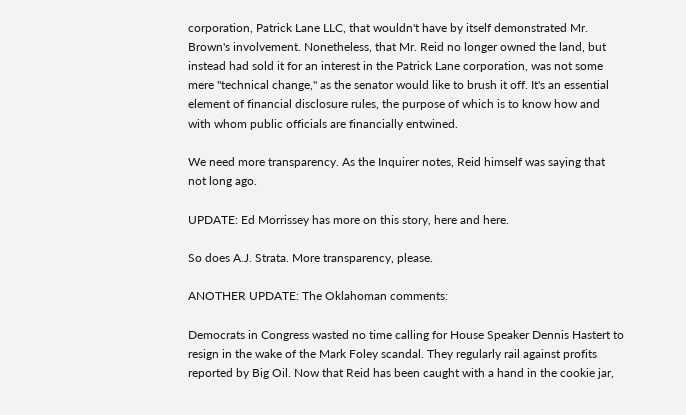corporation, Patrick Lane LLC, that wouldn't have by itself demonstrated Mr. Brown's involvement. Nonetheless, that Mr. Reid no longer owned the land, but instead had sold it for an interest in the Patrick Lane corporation, was not some mere "technical change," as the senator would like to brush it off. It's an essential element of financial disclosure rules, the purpose of which is to know how and with whom public officials are financially entwined.

We need more transparency. As the Inquirer notes, Reid himself was saying that not long ago.

UPDATE: Ed Morrissey has more on this story, here and here.

So does A.J. Strata. More transparency, please.

ANOTHER UPDATE: The Oklahoman comments:

Democrats in Congress wasted no time calling for House Speaker Dennis Hastert to resign in the wake of the Mark Foley scandal. They regularly rail against profits reported by Big Oil. Now that Reid has been caught with a hand in the cookie jar,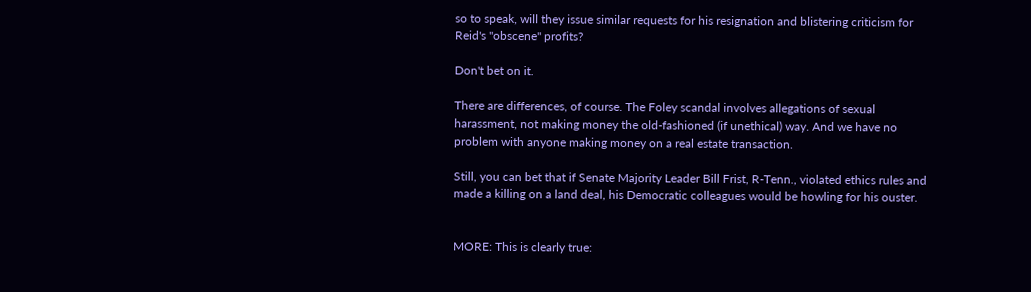so to speak, will they issue similar requests for his resignation and blistering criticism for Reid's "obscene" profits?

Don't bet on it.

There are differences, of course. The Foley scandal involves allegations of sexual harassment, not making money the old-fashioned (if unethical) way. And we have no problem with anyone making money on a real estate transaction.

Still, you can bet that if Senate Majority Leader Bill Frist, R-Tenn., violated ethics rules and made a killing on a land deal, his Democratic colleagues would be howling for his ouster.


MORE: This is clearly true: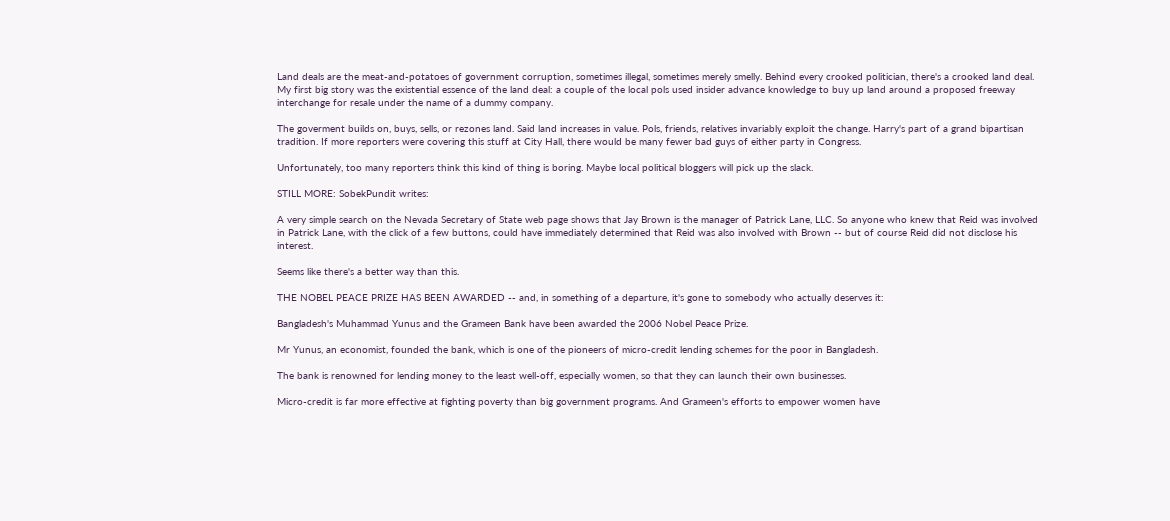Land deals are the meat-and-potatoes of government corruption, sometimes illegal, sometimes merely smelly. Behind every crooked politician, there's a crooked land deal. My first big story was the existential essence of the land deal: a couple of the local pols used insider advance knowledge to buy up land around a proposed freeway interchange for resale under the name of a dummy company.

The goverment builds on, buys, sells, or rezones land. Said land increases in value. Pols, friends, relatives invariably exploit the change. Harry's part of a grand bipartisan tradition. If more reporters were covering this stuff at City Hall, there would be many fewer bad guys of either party in Congress.

Unfortunately, too many reporters think this kind of thing is boring. Maybe local political bloggers will pick up the slack.

STILL MORE: SobekPundit writes:

A very simple search on the Nevada Secretary of State web page shows that Jay Brown is the manager of Patrick Lane, LLC. So anyone who knew that Reid was involved in Patrick Lane, with the click of a few buttons, could have immediately determined that Reid was also involved with Brown -- but of course Reid did not disclose his interest.

Seems like there's a better way than this.

THE NOBEL PEACE PRIZE HAS BEEN AWARDED -- and, in something of a departure, it's gone to somebody who actually deserves it:

Bangladesh's Muhammad Yunus and the Grameen Bank have been awarded the 2006 Nobel Peace Prize.

Mr Yunus, an economist, founded the bank, which is one of the pioneers of micro-credit lending schemes for the poor in Bangladesh.

The bank is renowned for lending money to the least well-off, especially women, so that they can launch their own businesses.

Micro-credit is far more effective at fighting poverty than big government programs. And Grameen's efforts to empower women have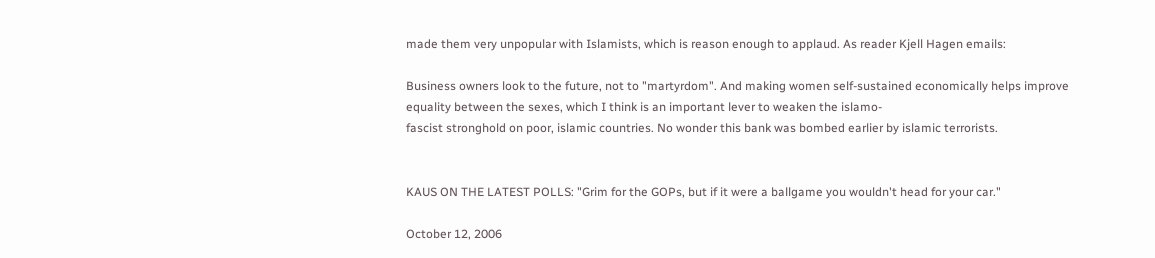made them very unpopular with Islamists, which is reason enough to applaud. As reader Kjell Hagen emails:

Business owners look to the future, not to "martyrdom". And making women self-sustained economically helps improve equality between the sexes, which I think is an important lever to weaken the islamo-
fascist stronghold on poor, islamic countries. No wonder this bank was bombed earlier by islamic terrorists.


KAUS ON THE LATEST POLLS: "Grim for the GOPs, but if it were a ballgame you wouldn't head for your car."

October 12, 2006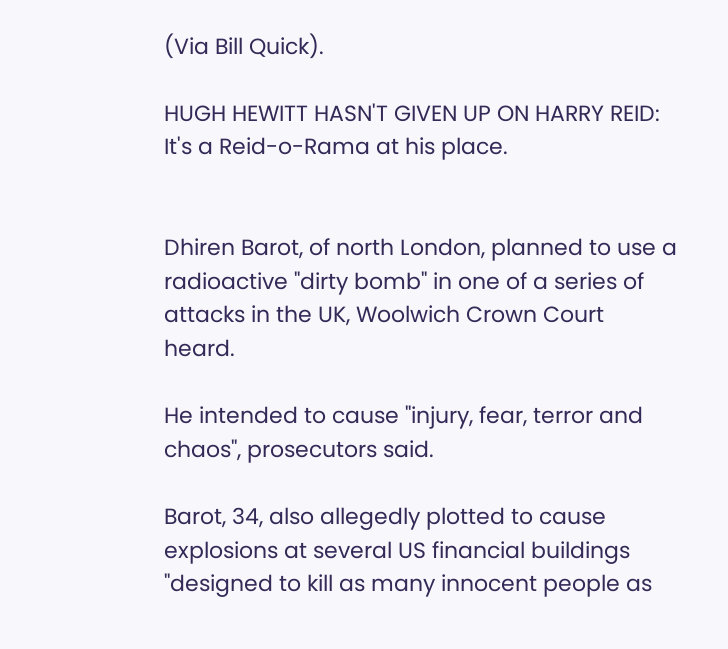(Via Bill Quick).

HUGH HEWITT HASN'T GIVEN UP ON HARRY REID: It's a Reid-o-Rama at his place.


Dhiren Barot, of north London, planned to use a radioactive "dirty bomb" in one of a series of attacks in the UK, Woolwich Crown Court heard.

He intended to cause "injury, fear, terror and chaos", prosecutors said.

Barot, 34, also allegedly plotted to cause explosions at several US financial buildings "designed to kill as many innocent people as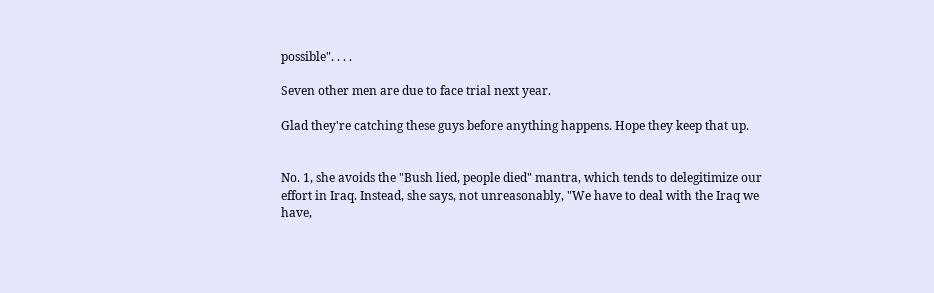possible". . . .

Seven other men are due to face trial next year.

Glad they're catching these guys before anything happens. Hope they keep that up.


No. 1, she avoids the "Bush lied, people died" mantra, which tends to delegitimize our effort in Iraq. Instead, she says, not unreasonably, "We have to deal with the Iraq we have,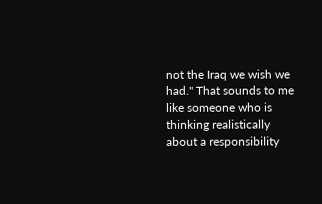not the Iraq we wish we had." That sounds to me like someone who is thinking realistically about a responsibility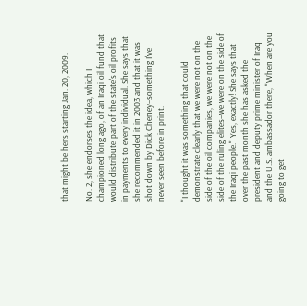that might be hers starting Jan. 20, 2009.

No. 2, she endorses the idea, which I championed long ago, of an Iraqi oil fund that would distribute part of the state's oil profits in payments to every individual. She says that she recommended it in 2003 and that it was shot down by Dick Cheney–something I've never seen before in print.

"I thought it was something that could demonstrate clearly that we were not on the side of the oil companies, we were not on the side of the ruling elites–we were on the side of the Iraqi people." Yes, exactly! She says that over the past month she has asked the president and deputy prime minister of Iraq and the U.S. ambassador there, "When are you going to get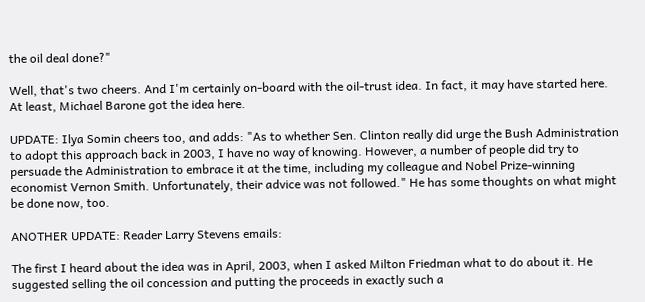the oil deal done?"

Well, that's two cheers. And I'm certainly on-board with the oil-trust idea. In fact, it may have started here. At least, Michael Barone got the idea here.

UPDATE: Ilya Somin cheers too, and adds: "As to whether Sen. Clinton really did urge the Bush Administration to adopt this approach back in 2003, I have no way of knowing. However, a number of people did try to persuade the Administration to embrace it at the time, including my colleague and Nobel Prize-winning economist Vernon Smith. Unfortunately, their advice was not followed." He has some thoughts on what might be done now, too.

ANOTHER UPDATE: Reader Larry Stevens emails:

The first I heard about the idea was in April, 2003, when I asked Milton Friedman what to do about it. He suggested selling the oil concession and putting the proceeds in exactly such a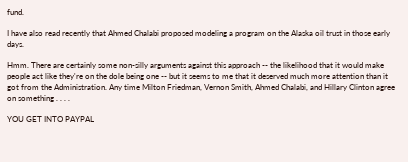fund.

I have also read recently that Ahmed Chalabi proposed modeling a program on the Alaska oil trust in those early days.

Hmm. There are certainly some non-silly arguments against this approach -- the likelihood that it would make people act like they're on the dole being one -- but it seems to me that it deserved much more attention than it got from the Administration. Any time Milton Friedman, Vernon Smith, Ahmed Chalabi, and Hillary Clinton agree on something . . . .

YOU GET INTO PAYPAL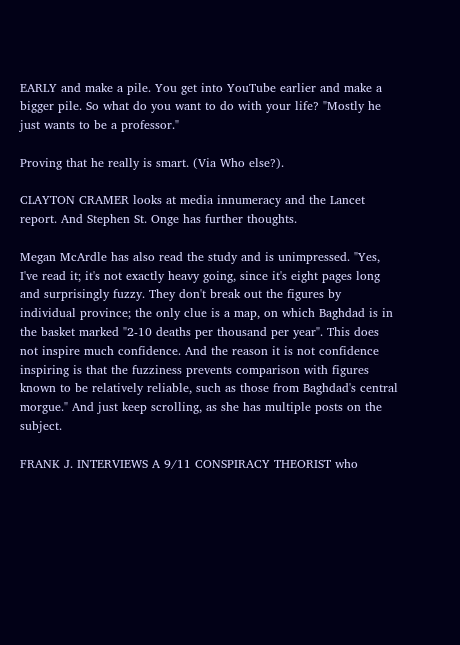EARLY and make a pile. You get into YouTube earlier and make a bigger pile. So what do you want to do with your life? "Mostly he just wants to be a professor."

Proving that he really is smart. (Via Who else?).

CLAYTON CRAMER looks at media innumeracy and the Lancet report. And Stephen St. Onge has further thoughts.

Megan McArdle has also read the study and is unimpressed. "Yes, I've read it; it's not exactly heavy going, since it's eight pages long and surprisingly fuzzy. They don't break out the figures by individual province; the only clue is a map, on which Baghdad is in the basket marked "2-10 deaths per thousand per year". This does not inspire much confidence. And the reason it is not confidence inspiring is that the fuzziness prevents comparison with figures known to be relatively reliable, such as those from Baghdad's central morgue." And just keep scrolling, as she has multiple posts on the subject.

FRANK J. INTERVIEWS A 9/11 CONSPIRACY THEORIST who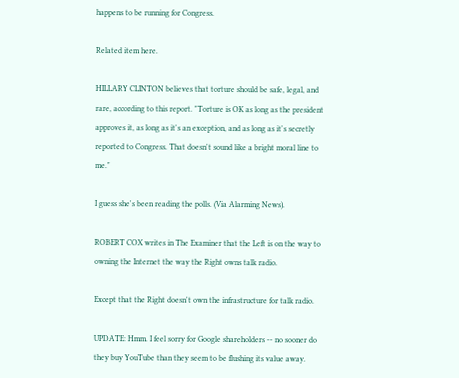happens to be running for Congress.

Related item here.

HILLARY CLINTON believes that torture should be safe, legal, and rare, according to this report. "Torture is OK as long as the president approves it, as long as it's an exception, and as long as it's secretly reported to Congress. That doesn't sound like a bright moral line to me."

I guess she's been reading the polls. (Via Alarming News).

ROBERT COX writes in The Examiner that the Left is on the way to owning the Internet the way the Right owns talk radio.

Except that the Right doesn't own the infrastructure for talk radio.

UPDATE: Hmm. I feel sorry for Google shareholders -- no sooner do they buy YouTube than they seem to be flushing its value away.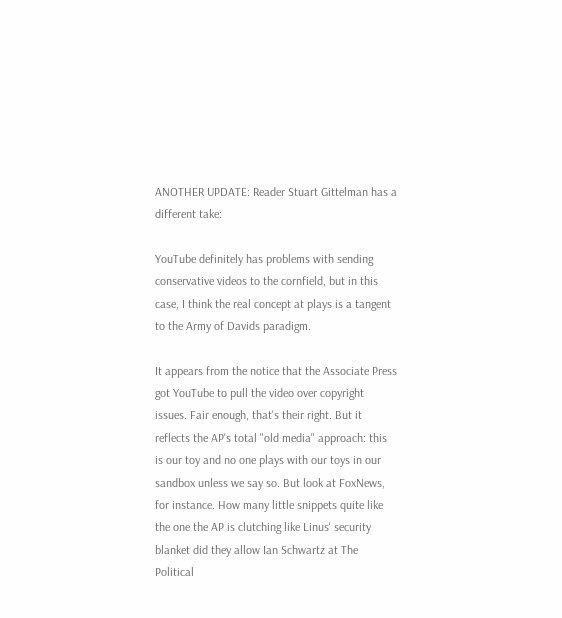ANOTHER UPDATE: Reader Stuart Gittelman has a different take:

YouTube definitely has problems with sending conservative videos to the cornfield, but in this case, I think the real concept at plays is a tangent to the Army of Davids paradigm.

It appears from the notice that the Associate Press got YouTube to pull the video over copyright issues. Fair enough, that's their right. But it reflects the AP's total "old media" approach: this is our toy and no one plays with our toys in our sandbox unless we say so. But look at FoxNews, for instance. How many little snippets quite like the one the AP is clutching like Linus' security blanket did they allow Ian Schwartz at The Political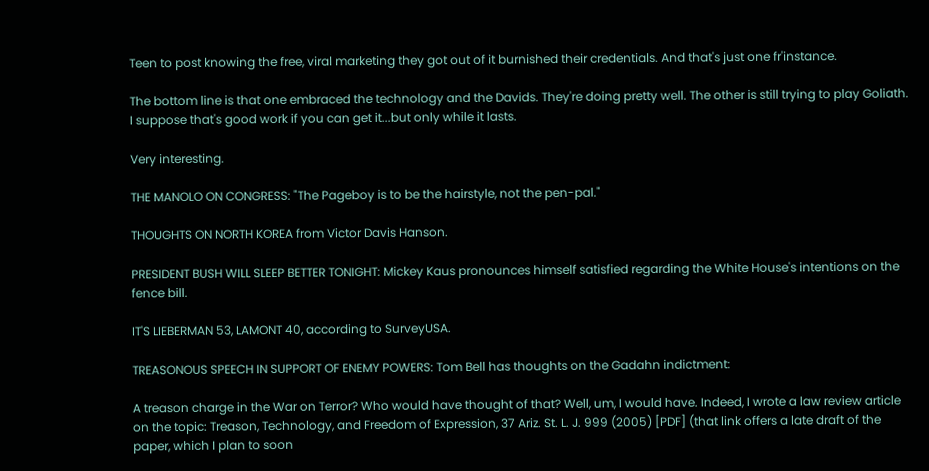Teen to post knowing the free, viral marketing they got out of it burnished their credentials. And that's just one fr'instance.

The bottom line is that one embraced the technology and the Davids. They're doing pretty well. The other is still trying to play Goliath. I suppose that's good work if you can get it...but only while it lasts.

Very interesting.

THE MANOLO ON CONGRESS: "The Pageboy is to be the hairstyle, not the pen-pal."

THOUGHTS ON NORTH KOREA from Victor Davis Hanson.

PRESIDENT BUSH WILL SLEEP BETTER TONIGHT: Mickey Kaus pronounces himself satisfied regarding the White House's intentions on the fence bill.

IT'S LIEBERMAN 53, LAMONT 40, according to SurveyUSA.

TREASONOUS SPEECH IN SUPPORT OF ENEMY POWERS: Tom Bell has thoughts on the Gadahn indictment:

A treason charge in the War on Terror? Who would have thought of that? Well, um, I would have. Indeed, I wrote a law review article on the topic: Treason, Technology, and Freedom of Expression, 37 Ariz. St. L. J. 999 (2005) [PDF] (that link offers a late draft of the paper, which I plan to soon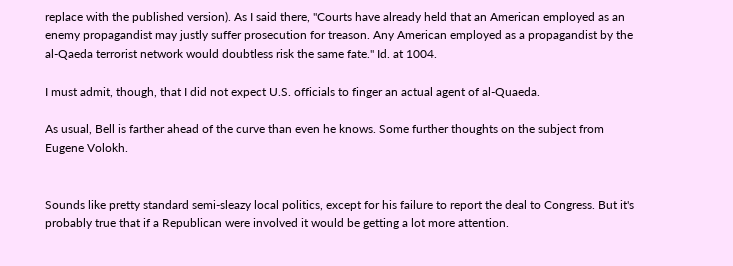replace with the published version). As I said there, "Courts have already held that an American employed as an enemy propagandist may justly suffer prosecution for treason. Any American employed as a propagandist by the al-Qaeda terrorist network would doubtless risk the same fate." Id. at 1004.

I must admit, though, that I did not expect U.S. officials to finger an actual agent of al-Quaeda.

As usual, Bell is farther ahead of the curve than even he knows. Some further thoughts on the subject from Eugene Volokh.


Sounds like pretty standard semi-sleazy local politics, except for his failure to report the deal to Congress. But it's probably true that if a Republican were involved it would be getting a lot more attention.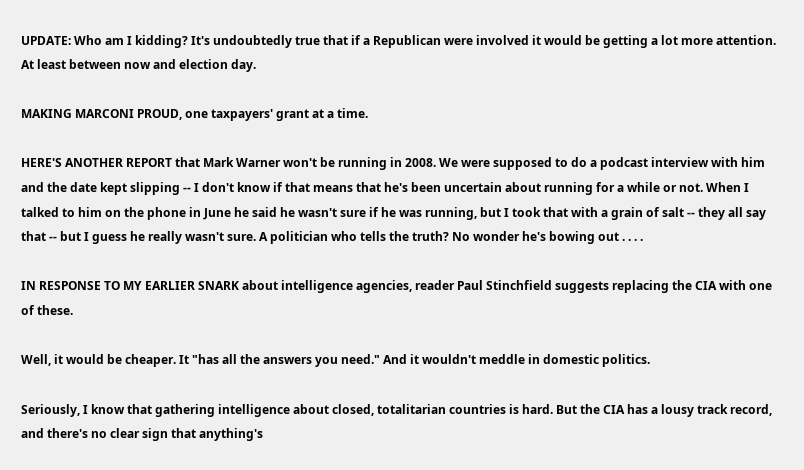UPDATE: Who am I kidding? It's undoubtedly true that if a Republican were involved it would be getting a lot more attention. At least between now and election day.

MAKING MARCONI PROUD, one taxpayers' grant at a time.

HERE'S ANOTHER REPORT that Mark Warner won't be running in 2008. We were supposed to do a podcast interview with him and the date kept slipping -- I don't know if that means that he's been uncertain about running for a while or not. When I talked to him on the phone in June he said he wasn't sure if he was running, but I took that with a grain of salt -- they all say that -- but I guess he really wasn't sure. A politician who tells the truth? No wonder he's bowing out . . . .

IN RESPONSE TO MY EARLIER SNARK about intelligence agencies, reader Paul Stinchfield suggests replacing the CIA with one of these.

Well, it would be cheaper. It "has all the answers you need." And it wouldn't meddle in domestic politics.

Seriously, I know that gathering intelligence about closed, totalitarian countries is hard. But the CIA has a lousy track record, and there's no clear sign that anything's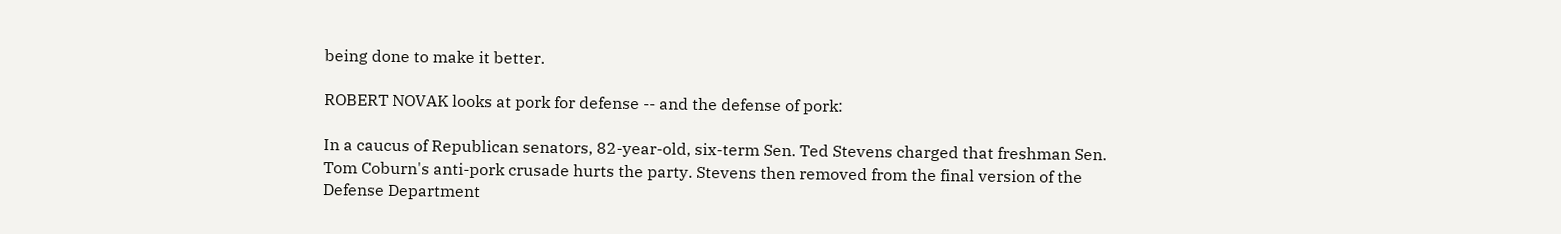being done to make it better.

ROBERT NOVAK looks at pork for defense -- and the defense of pork:

In a caucus of Republican senators, 82-year-old, six-term Sen. Ted Stevens charged that freshman Sen. Tom Coburn's anti-pork crusade hurts the party. Stevens then removed from the final version of the Defense Department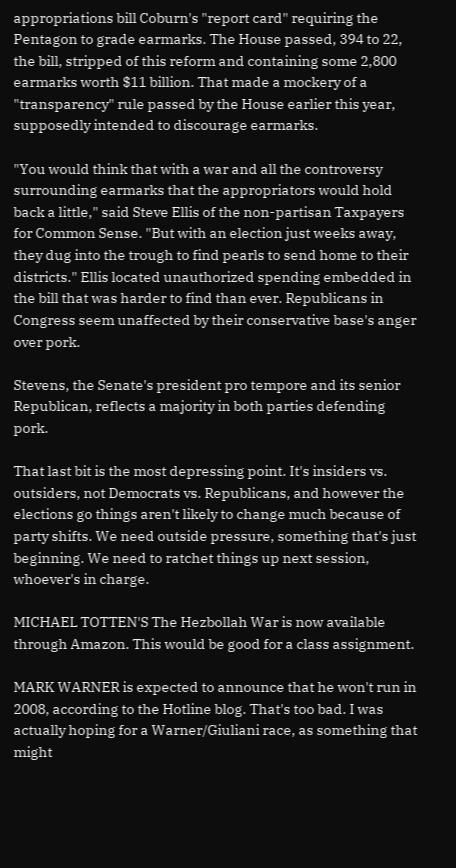appropriations bill Coburn's "report card" requiring the Pentagon to grade earmarks. The House passed, 394 to 22, the bill, stripped of this reform and containing some 2,800 earmarks worth $11 billion. That made a mockery of a "transparency" rule passed by the House earlier this year, supposedly intended to discourage earmarks.

"You would think that with a war and all the controversy surrounding earmarks that the appropriators would hold back a little," said Steve Ellis of the non-partisan Taxpayers for Common Sense. "But with an election just weeks away, they dug into the trough to find pearls to send home to their districts." Ellis located unauthorized spending embedded in the bill that was harder to find than ever. Republicans in Congress seem unaffected by their conservative base's anger over pork.

Stevens, the Senate's president pro tempore and its senior Republican, reflects a majority in both parties defending pork.

That last bit is the most depressing point. It's insiders vs. outsiders, not Democrats vs. Republicans, and however the elections go things aren't likely to change much because of party shifts. We need outside pressure, something that's just beginning. We need to ratchet things up next session, whoever's in charge.

MICHAEL TOTTEN'S The Hezbollah War is now available through Amazon. This would be good for a class assignment.

MARK WARNER is expected to announce that he won't run in 2008, according to the Hotline blog. That's too bad. I was actually hoping for a Warner/Giuliani race, as something that might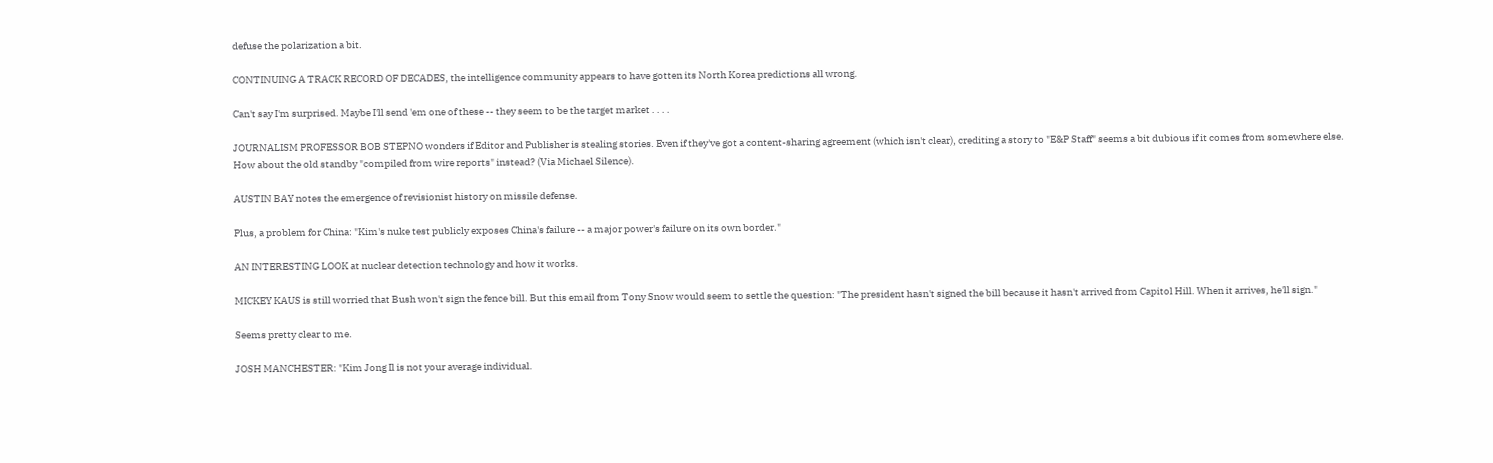defuse the polarization a bit.

CONTINUING A TRACK RECORD OF DECADES, the intelligence community appears to have gotten its North Korea predictions all wrong.

Can't say I'm surprised. Maybe I'll send 'em one of these -- they seem to be the target market . . . .

JOURNALISM PROFESSOR BOB STEPNO wonders if Editor and Publisher is stealing stories. Even if they've got a content-sharing agreement (which isn't clear), crediting a story to "E&P Staff" seems a bit dubious if it comes from somewhere else. How about the old standby "compiled from wire reports" instead? (Via Michael Silence).

AUSTIN BAY notes the emergence of revisionist history on missile defense.

Plus, a problem for China: "Kim's nuke test publicly exposes China's failure -- a major power's failure on its own border."

AN INTERESTING LOOK at nuclear detection technology and how it works.

MICKEY KAUS is still worried that Bush won't sign the fence bill. But this email from Tony Snow would seem to settle the question: "The president hasn't signed the bill because it hasn't arrived from Capitol Hill. When it arrives, he'll sign."

Seems pretty clear to me.

JOSH MANCHESTER: "Kim Jong Il is not your average individual.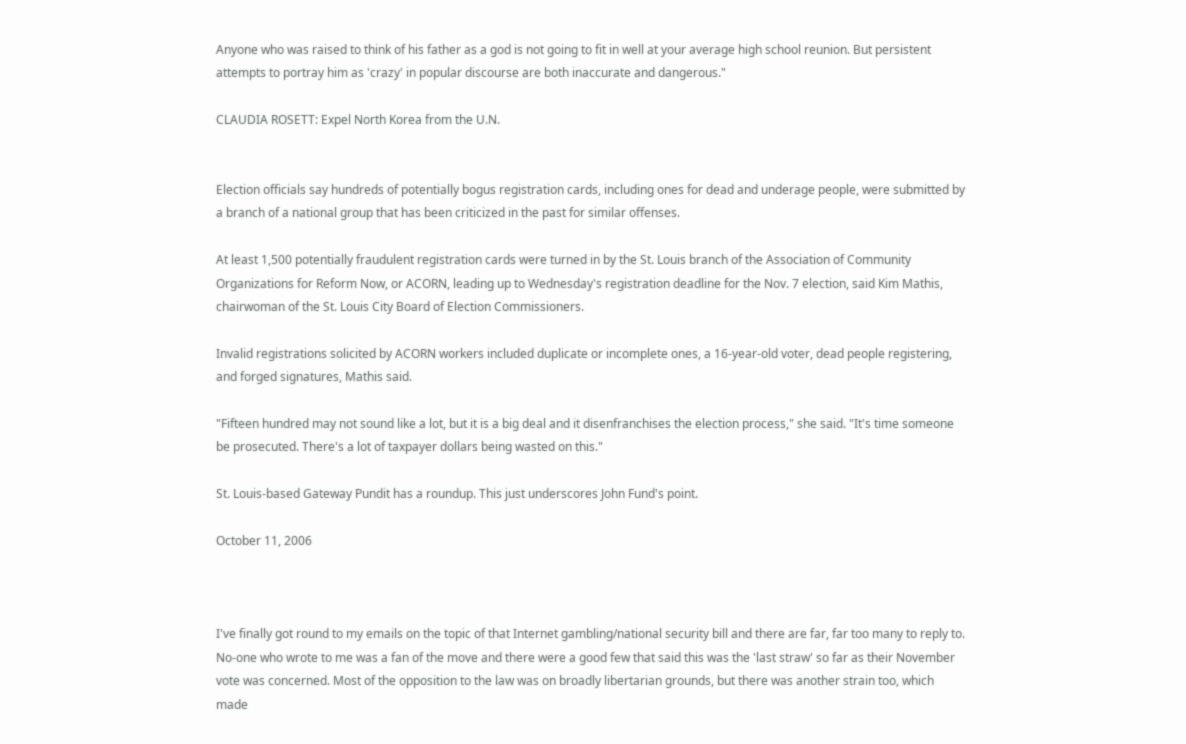Anyone who was raised to think of his father as a god is not going to fit in well at your average high school reunion. But persistent attempts to portray him as 'crazy' in popular discourse are both inaccurate and dangerous."

CLAUDIA ROSETT: Expel North Korea from the U.N.


Election officials say hundreds of potentially bogus registration cards, including ones for dead and underage people, were submitted by a branch of a national group that has been criticized in the past for similar offenses.

At least 1,500 potentially fraudulent registration cards were turned in by the St. Louis branch of the Association of Community Organizations for Reform Now, or ACORN, leading up to Wednesday's registration deadline for the Nov. 7 election, said Kim Mathis, chairwoman of the St. Louis City Board of Election Commissioners.

Invalid registrations solicited by ACORN workers included duplicate or incomplete ones, a 16-year-old voter, dead people registering, and forged signatures, Mathis said.

"Fifteen hundred may not sound like a lot, but it is a big deal and it disenfranchises the election process," she said. "It's time someone be prosecuted. There's a lot of taxpayer dollars being wasted on this."

St. Louis-based Gateway Pundit has a roundup. This just underscores John Fund's point.

October 11, 2006



I've finally got round to my emails on the topic of that Internet gambling/national security bill and there are far, far too many to reply to. No-one who wrote to me was a fan of the move and there were a good few that said this was the 'last straw' so far as their November vote was concerned. Most of the opposition to the law was on broadly libertarian grounds, but there was another strain too, which made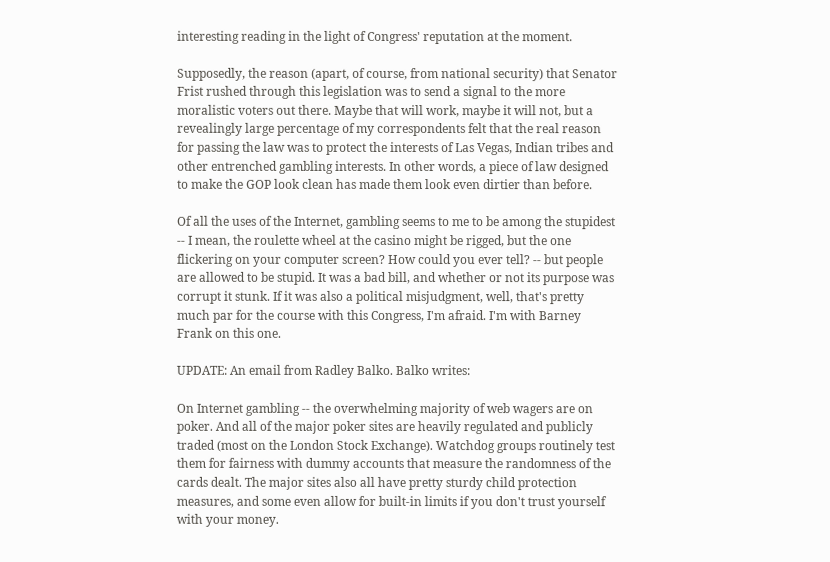interesting reading in the light of Congress' reputation at the moment.

Supposedly, the reason (apart, of course, from national security) that Senator Frist rushed through this legislation was to send a signal to the more moralistic voters out there. Maybe that will work, maybe it will not, but a revealingly large percentage of my correspondents felt that the real reason for passing the law was to protect the interests of Las Vegas, Indian tribes and other entrenched gambling interests. In other words, a piece of law designed to make the GOP look clean has made them look even dirtier than before.

Of all the uses of the Internet, gambling seems to me to be among the stupidest -- I mean, the roulette wheel at the casino might be rigged, but the one flickering on your computer screen? How could you ever tell? -- but people are allowed to be stupid. It was a bad bill, and whether or not its purpose was corrupt it stunk. If it was also a political misjudgment, well, that's pretty much par for the course with this Congress, I'm afraid. I'm with Barney Frank on this one.

UPDATE: An email from Radley Balko. Balko writes:

On Internet gambling -- the overwhelming majority of web wagers are on poker. And all of the major poker sites are heavily regulated and publicly traded (most on the London Stock Exchange). Watchdog groups routinely test them for fairness with dummy accounts that measure the randomness of the cards dealt. The major sites also all have pretty sturdy child protection measures, and some even allow for built-in limits if you don't trust yourself with your money.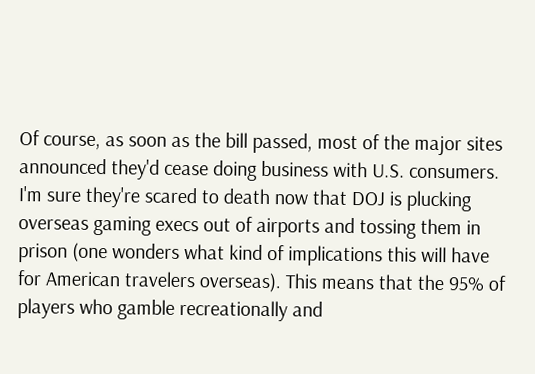Of course, as soon as the bill passed, most of the major sites announced they'd cease doing business with U.S. consumers. I'm sure they're scared to death now that DOJ is plucking overseas gaming execs out of airports and tossing them in prison (one wonders what kind of implications this will have for American travelers overseas). This means that the 95% of players who gamble recreationally and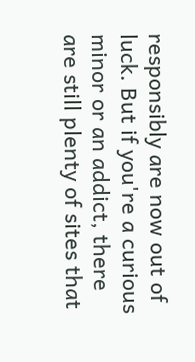responsibly are now out of luck. But if you're a curious minor or an addict, there are still plenty of sites that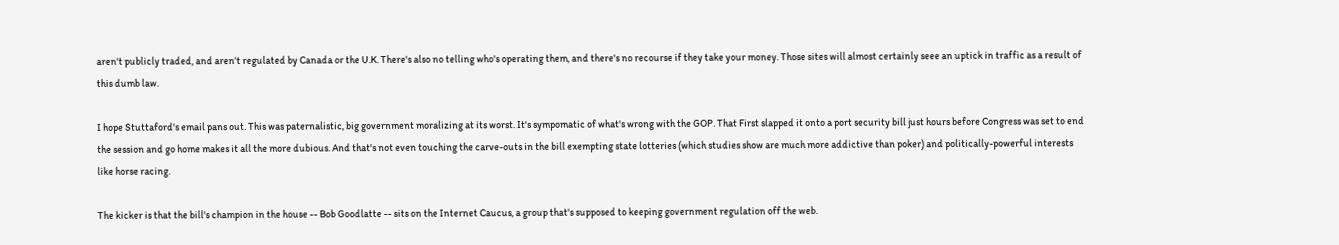aren't publicly traded, and aren't regulated by Canada or the U.K. There's also no telling who's operating them, and there's no recourse if they take your money. Those sites will almost certainly seee an uptick in traffic as a result of this dumb law.

I hope Stuttaford's email pans out. This was paternalistic, big government moralizing at its worst. It's sympomatic of what's wrong with the GOP. That First slapped it onto a port security bill just hours before Congress was set to end the session and go home makes it all the more dubious. And that's not even touching the carve-outs in the bill exempting state lotteries (which studies show are much more addictive than poker) and politically-powerful interests like horse racing.

The kicker is that the bill's champion in the house -- Bob Goodlatte -- sits on the Internet Caucus, a group that's supposed to keeping government regulation off the web.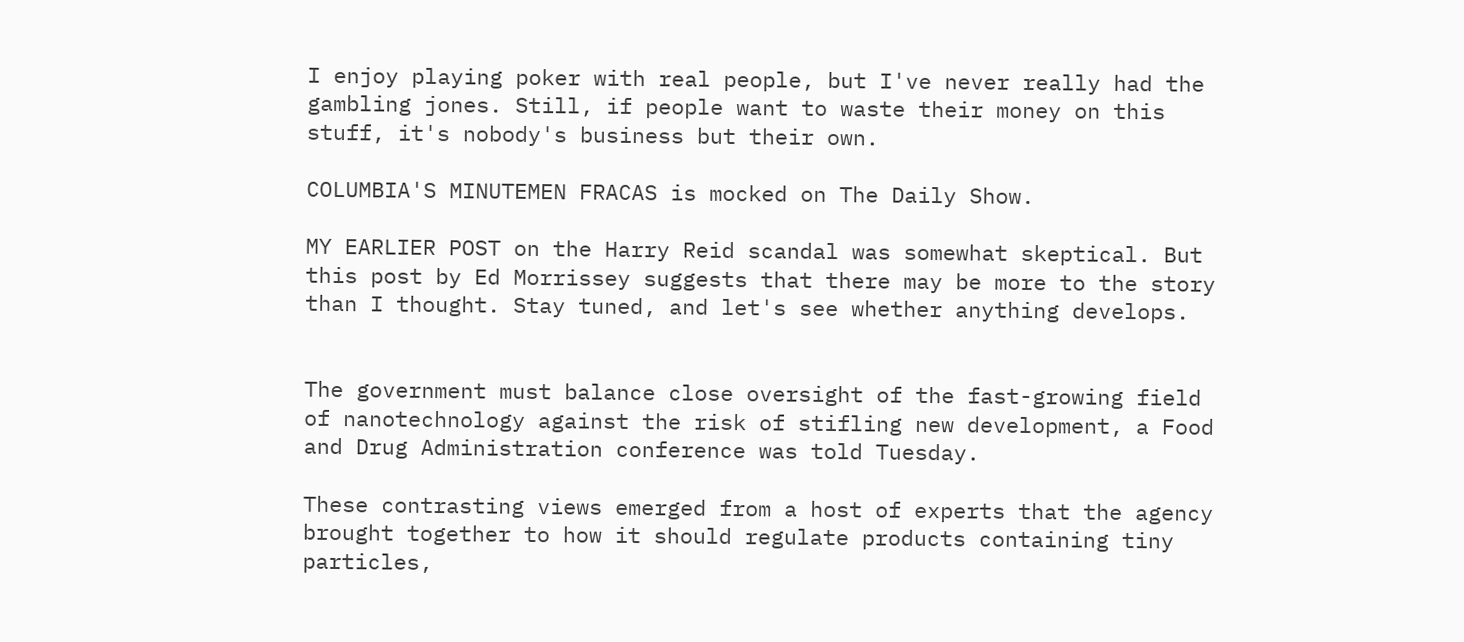I enjoy playing poker with real people, but I've never really had the gambling jones. Still, if people want to waste their money on this stuff, it's nobody's business but their own.

COLUMBIA'S MINUTEMEN FRACAS is mocked on The Daily Show.

MY EARLIER POST on the Harry Reid scandal was somewhat skeptical. But this post by Ed Morrissey suggests that there may be more to the story than I thought. Stay tuned, and let's see whether anything develops.


The government must balance close oversight of the fast-growing field of nanotechnology against the risk of stifling new development, a Food and Drug Administration conference was told Tuesday.

These contrasting views emerged from a host of experts that the agency brought together to how it should regulate products containing tiny particles,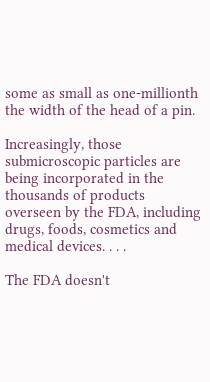some as small as one-millionth the width of the head of a pin.

Increasingly, those submicroscopic particles are being incorporated in the thousands of products overseen by the FDA, including drugs, foods, cosmetics and medical devices. . . .

The FDA doesn't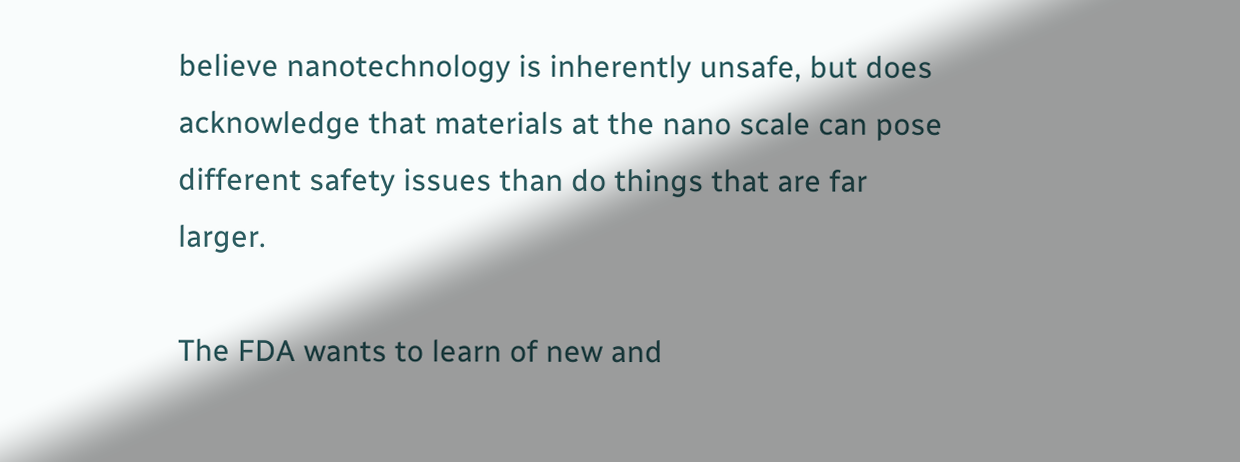believe nanotechnology is inherently unsafe, but does acknowledge that materials at the nano scale can pose different safety issues than do things that are far larger.

The FDA wants to learn of new and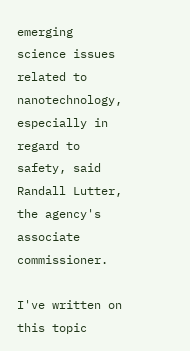emerging science issues related to nanotechnology, especially in regard to safety, said Randall Lutter, the agency's associate commissioner.

I've written on this topic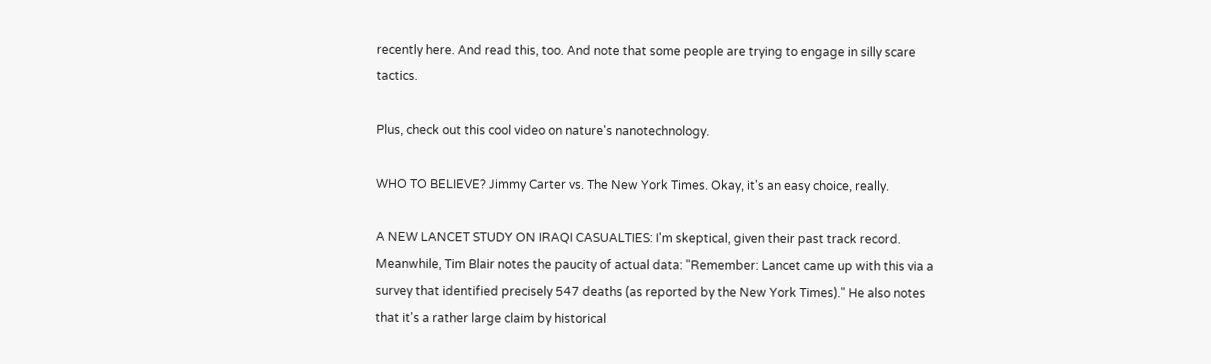recently here. And read this, too. And note that some people are trying to engage in silly scare tactics.

Plus, check out this cool video on nature's nanotechnology.

WHO TO BELIEVE? Jimmy Carter vs. The New York Times. Okay, it's an easy choice, really.

A NEW LANCET STUDY ON IRAQI CASUALTIES: I'm skeptical, given their past track record. Meanwhile, Tim Blair notes the paucity of actual data: "Remember: Lancet came up with this via a survey that identified precisely 547 deaths (as reported by the New York Times)." He also notes that it's a rather large claim by historical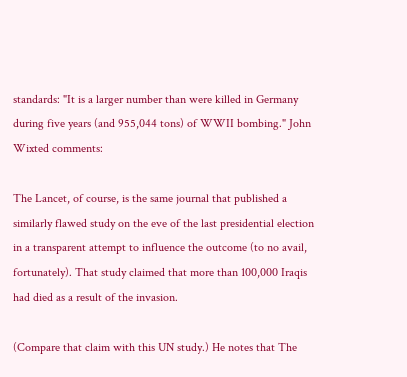standards: "It is a larger number than were killed in Germany during five years (and 955,044 tons) of WWII bombing." John Wixted comments:

The Lancet, of course, is the same journal that published a similarly flawed study on the eve of the last presidential election in a transparent attempt to influence the outcome (to no avail, fortunately). That study claimed that more than 100,000 Iraqis had died as a result of the invasion.

(Compare that claim with this UN study.) He notes that The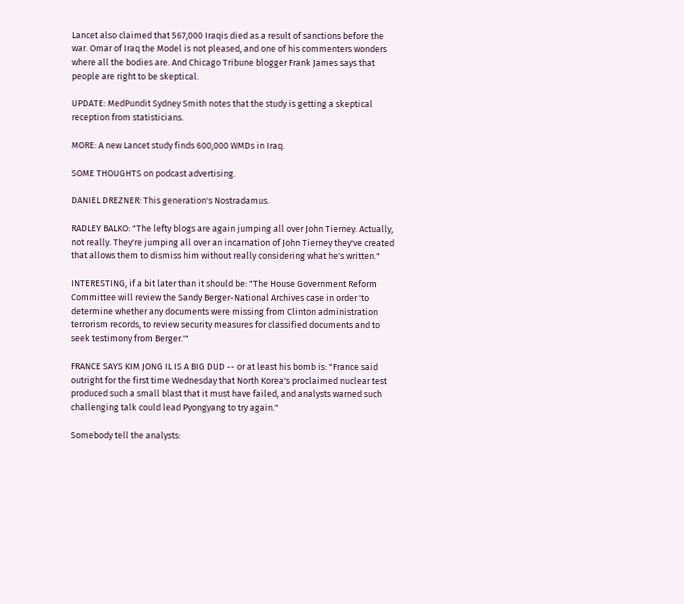Lancet also claimed that 567,000 Iraqis died as a result of sanctions before the war. Omar of Iraq the Model is not pleased, and one of his commenters wonders where all the bodies are. And Chicago Tribune blogger Frank James says that people are right to be skeptical.

UPDATE: MedPundit Sydney Smith notes that the study is getting a skeptical reception from statisticians.

MORE: A new Lancet study finds 600,000 WMDs in Iraq.

SOME THOUGHTS on podcast advertising.

DANIEL DREZNER: This generation's Nostradamus.

RADLEY BALKO: "The lefty blogs are again jumping all over John Tierney. Actually, not really. They're jumping all over an incarnation of John Tierney they've created that allows them to dismiss him without really considering what he's written."

INTERESTING, if a bit later than it should be: "The House Government Reform Committee will review the Sandy Berger-National Archives case in order 'to determine whether any documents were missing from Clinton administration terrorism records, to review security measures for classified documents and to seek testimony from Berger.'"

FRANCE SAYS KIM JONG IL IS A BIG DUD -- or at least his bomb is: "France said outright for the first time Wednesday that North Korea's proclaimed nuclear test produced such a small blast that it must have failed, and analysts warned such challenging talk could lead Pyongyang to try again."

Somebody tell the analysts: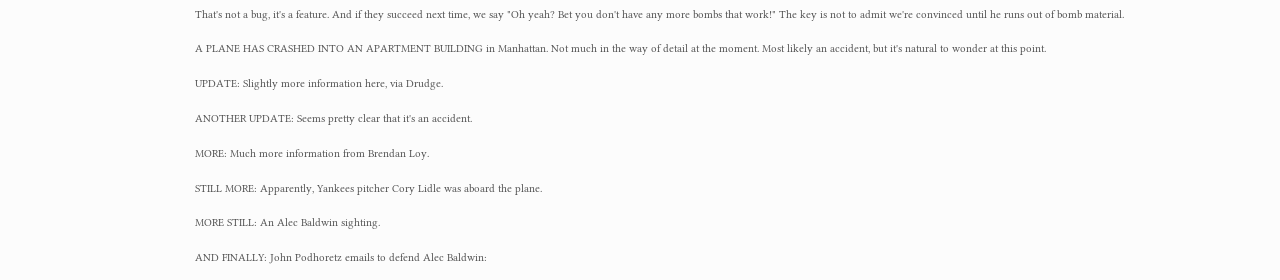That's not a bug, it's a feature. And if they succeed next time, we say "Oh yeah? Bet you don't have any more bombs that work!" The key is not to admit we're convinced until he runs out of bomb material.

A PLANE HAS CRASHED INTO AN APARTMENT BUILDING in Manhattan. Not much in the way of detail at the moment. Most likely an accident, but it's natural to wonder at this point.

UPDATE: Slightly more information here, via Drudge.

ANOTHER UPDATE: Seems pretty clear that it's an accident.

MORE: Much more information from Brendan Loy.

STILL MORE: Apparently, Yankees pitcher Cory Lidle was aboard the plane.

MORE STILL: An Alec Baldwin sighting.

AND FINALLY: John Podhoretz emails to defend Alec Baldwin: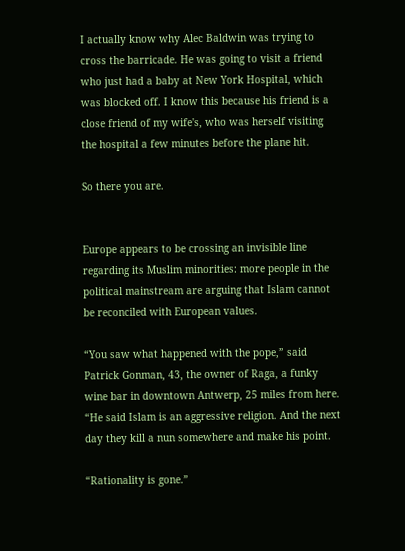I actually know why Alec Baldwin was trying to cross the barricade. He was going to visit a friend who just had a baby at New York Hospital, which was blocked off. I know this because his friend is a close friend of my wife's, who was herself visiting the hospital a few minutes before the plane hit.

So there you are.


Europe appears to be crossing an invisible line regarding its Muslim minorities: more people in the political mainstream are arguing that Islam cannot be reconciled with European values.

“You saw what happened with the pope,” said Patrick Gonman, 43, the owner of Raga, a funky wine bar in downtown Antwerp, 25 miles from here. “He said Islam is an aggressive religion. And the next day they kill a nun somewhere and make his point.

“Rationality is gone.”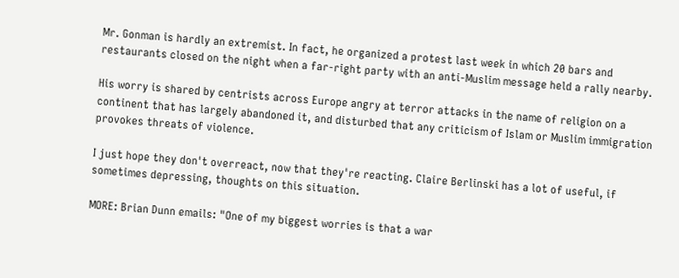Mr. Gonman is hardly an extremist. In fact, he organized a protest last week in which 20 bars and restaurants closed on the night when a far-right party with an anti-Muslim message held a rally nearby.

His worry is shared by centrists across Europe angry at terror attacks in the name of religion on a continent that has largely abandoned it, and disturbed that any criticism of Islam or Muslim immigration provokes threats of violence.

I just hope they don't overreact, now that they're reacting. Claire Berlinski has a lot of useful, if sometimes depressing, thoughts on this situation.

MORE: Brian Dunn emails: "One of my biggest worries is that a war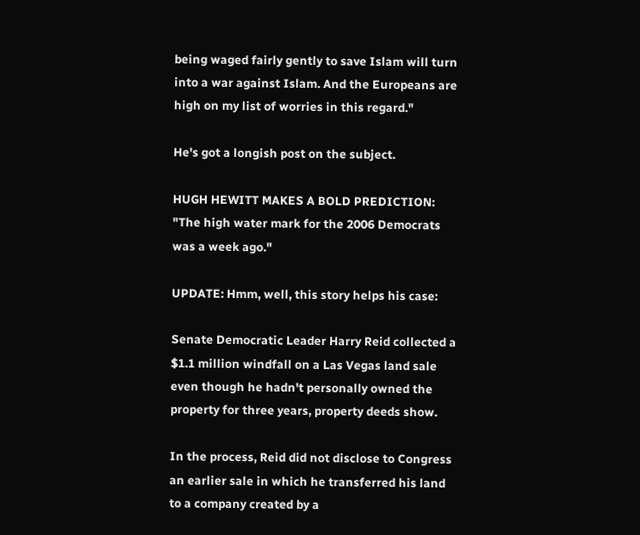being waged fairly gently to save Islam will turn into a war against Islam. And the Europeans are high on my list of worries in this regard."

He's got a longish post on the subject.

HUGH HEWITT MAKES A BOLD PREDICTION: "The high water mark for the 2006 Democrats was a week ago."

UPDATE: Hmm, well, this story helps his case:

Senate Democratic Leader Harry Reid collected a $1.1 million windfall on a Las Vegas land sale even though he hadn't personally owned the property for three years, property deeds show.

In the process, Reid did not disclose to Congress an earlier sale in which he transferred his land to a company created by a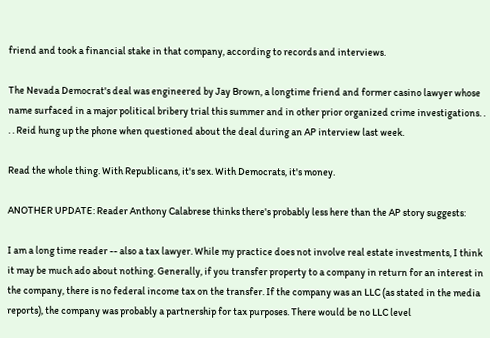friend and took a financial stake in that company, according to records and interviews.

The Nevada Democrat's deal was engineered by Jay Brown, a longtime friend and former casino lawyer whose name surfaced in a major political bribery trial this summer and in other prior organized crime investigations. . . . Reid hung up the phone when questioned about the deal during an AP interview last week.

Read the whole thing. With Republicans, it's sex. With Democrats, it's money.

ANOTHER UPDATE: Reader Anthony Calabrese thinks there's probably less here than the AP story suggests:

I am a long time reader -- also a tax lawyer. While my practice does not involve real estate investments, I think it may be much ado about nothing. Generally, if you transfer property to a company in return for an interest in the company, there is no federal income tax on the transfer. If the company was an LLC (as stated in the media reports), the company was probably a partnership for tax purposes. There would be no LLC level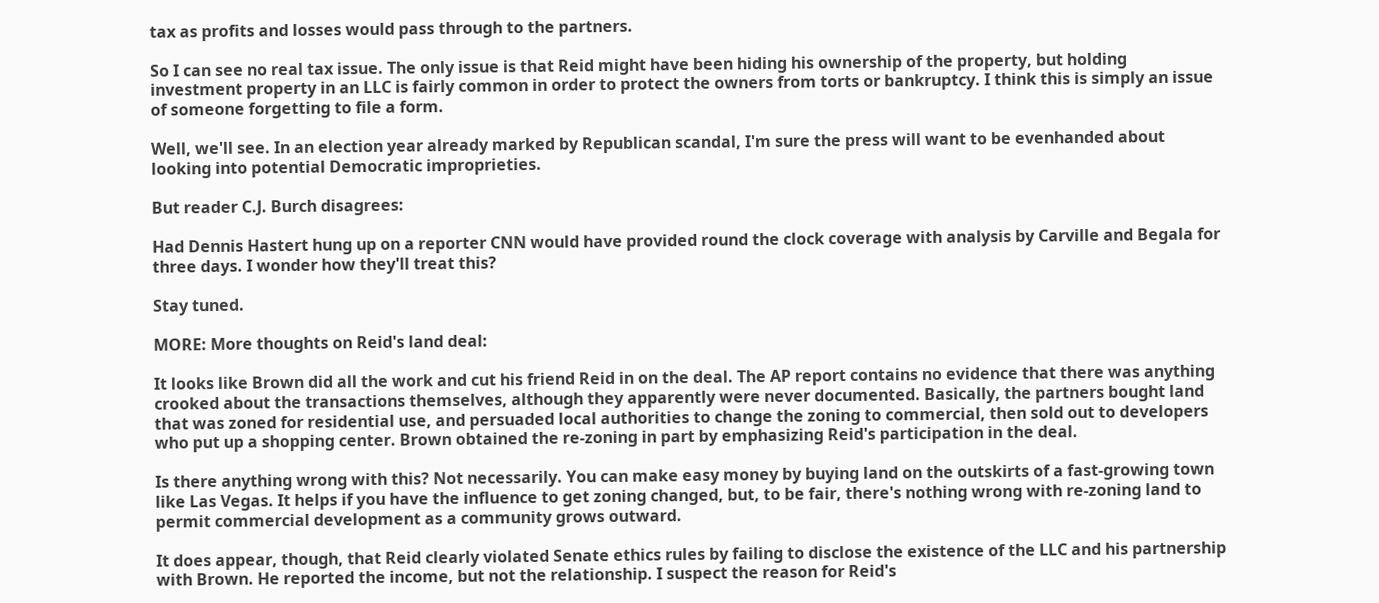tax as profits and losses would pass through to the partners.

So I can see no real tax issue. The only issue is that Reid might have been hiding his ownership of the property, but holding investment property in an LLC is fairly common in order to protect the owners from torts or bankruptcy. I think this is simply an issue of someone forgetting to file a form.

Well, we'll see. In an election year already marked by Republican scandal, I'm sure the press will want to be evenhanded about looking into potential Democratic improprieties.

But reader C.J. Burch disagrees:

Had Dennis Hastert hung up on a reporter CNN would have provided round the clock coverage with analysis by Carville and Begala for three days. I wonder how they'll treat this?

Stay tuned.

MORE: More thoughts on Reid's land deal:

It looks like Brown did all the work and cut his friend Reid in on the deal. The AP report contains no evidence that there was anything crooked about the transactions themselves, although they apparently were never documented. Basically, the partners bought land that was zoned for residential use, and persuaded local authorities to change the zoning to commercial, then sold out to developers who put up a shopping center. Brown obtained the re-zoning in part by emphasizing Reid's participation in the deal.

Is there anything wrong with this? Not necessarily. You can make easy money by buying land on the outskirts of a fast-growing town like Las Vegas. It helps if you have the influence to get zoning changed, but, to be fair, there's nothing wrong with re-zoning land to permit commercial development as a community grows outward.

It does appear, though, that Reid clearly violated Senate ethics rules by failing to disclose the existence of the LLC and his partnership with Brown. He reported the income, but not the relationship. I suspect the reason for Reid's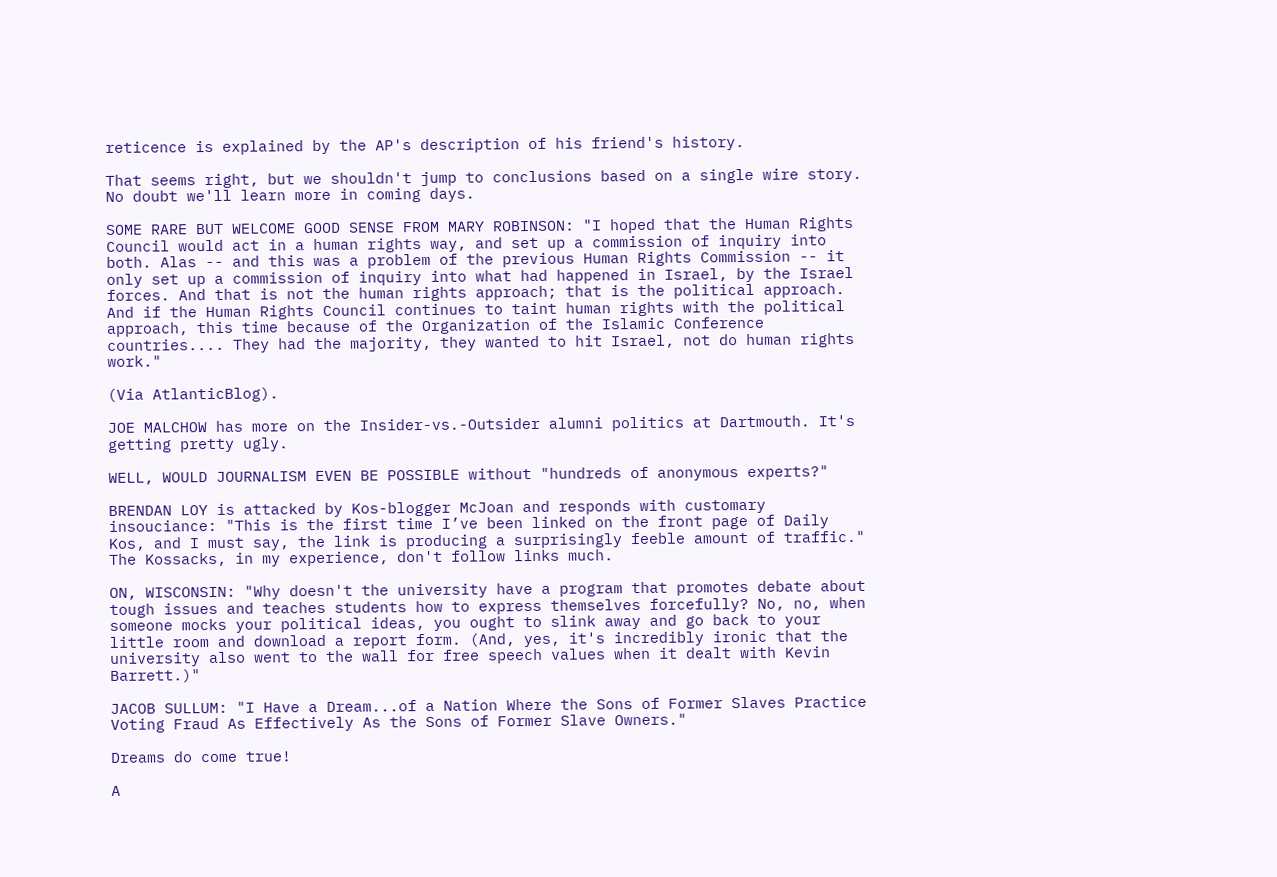reticence is explained by the AP's description of his friend's history.

That seems right, but we shouldn't jump to conclusions based on a single wire story. No doubt we'll learn more in coming days.

SOME RARE BUT WELCOME GOOD SENSE FROM MARY ROBINSON: "I hoped that the Human Rights Council would act in a human rights way, and set up a commission of inquiry into both. Alas -- and this was a problem of the previous Human Rights Commission -- it only set up a commission of inquiry into what had happened in Israel, by the Israel forces. And that is not the human rights approach; that is the political approach. And if the Human Rights Council continues to taint human rights with the political approach, this time because of the Organization of the Islamic Conference countries.... They had the majority, they wanted to hit Israel, not do human rights work."

(Via AtlanticBlog).

JOE MALCHOW has more on the Insider-vs.-Outsider alumni politics at Dartmouth. It's getting pretty ugly.

WELL, WOULD JOURNALISM EVEN BE POSSIBLE without "hundreds of anonymous experts?"

BRENDAN LOY is attacked by Kos-blogger McJoan and responds with customary insouciance: "This is the first time I’ve been linked on the front page of Daily Kos, and I must say, the link is producing a surprisingly feeble amount of traffic." The Kossacks, in my experience, don't follow links much.

ON, WISCONSIN: "Why doesn't the university have a program that promotes debate about tough issues and teaches students how to express themselves forcefully? No, no, when someone mocks your political ideas, you ought to slink away and go back to your little room and download a report form. (And, yes, it's incredibly ironic that the university also went to the wall for free speech values when it dealt with Kevin Barrett.)"

JACOB SULLUM: "I Have a Dream...of a Nation Where the Sons of Former Slaves Practice Voting Fraud As Effectively As the Sons of Former Slave Owners."

Dreams do come true!

A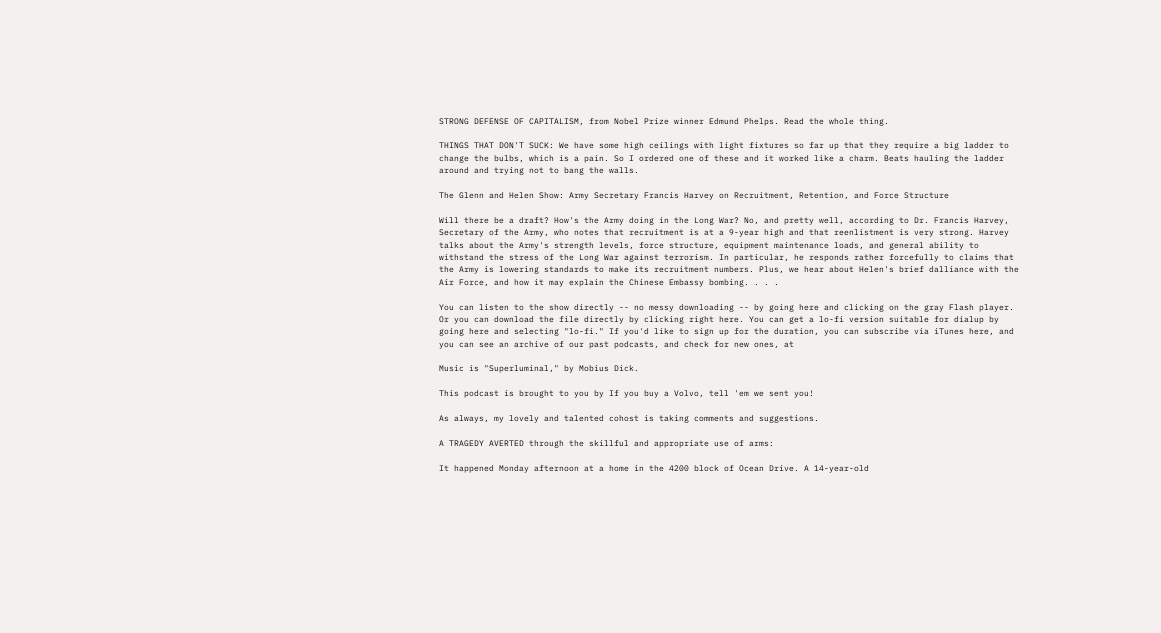STRONG DEFENSE OF CAPITALISM, from Nobel Prize winner Edmund Phelps. Read the whole thing.

THINGS THAT DON'T SUCK: We have some high ceilings with light fixtures so far up that they require a big ladder to change the bulbs, which is a pain. So I ordered one of these and it worked like a charm. Beats hauling the ladder around and trying not to bang the walls.

The Glenn and Helen Show: Army Secretary Francis Harvey on Recruitment, Retention, and Force Structure

Will there be a draft? How's the Army doing in the Long War? No, and pretty well, according to Dr. Francis Harvey, Secretary of the Army, who notes that recruitment is at a 9-year high and that reenlistment is very strong. Harvey talks about the Army's strength levels, force structure, equipment maintenance loads, and general ability to withstand the stress of the Long War against terrorism. In particular, he responds rather forcefully to claims that the Army is lowering standards to make its recruitment numbers. Plus, we hear about Helen's brief dalliance with the Air Force, and how it may explain the Chinese Embassy bombing. . . .

You can listen to the show directly -- no messy downloading -- by going here and clicking on the gray Flash player. Or you can download the file directly by clicking right here. You can get a lo-fi version suitable for dialup by going here and selecting "lo-fi." If you'd like to sign up for the duration, you can subscribe via iTunes here, and you can see an archive of our past podcasts, and check for new ones, at

Music is "Superluminal," by Mobius Dick.

This podcast is brought to you by If you buy a Volvo, tell 'em we sent you!

As always, my lovely and talented cohost is taking comments and suggestions.

A TRAGEDY AVERTED through the skillful and appropriate use of arms:

It happened Monday afternoon at a home in the 4200 block of Ocean Drive. A 14-year-old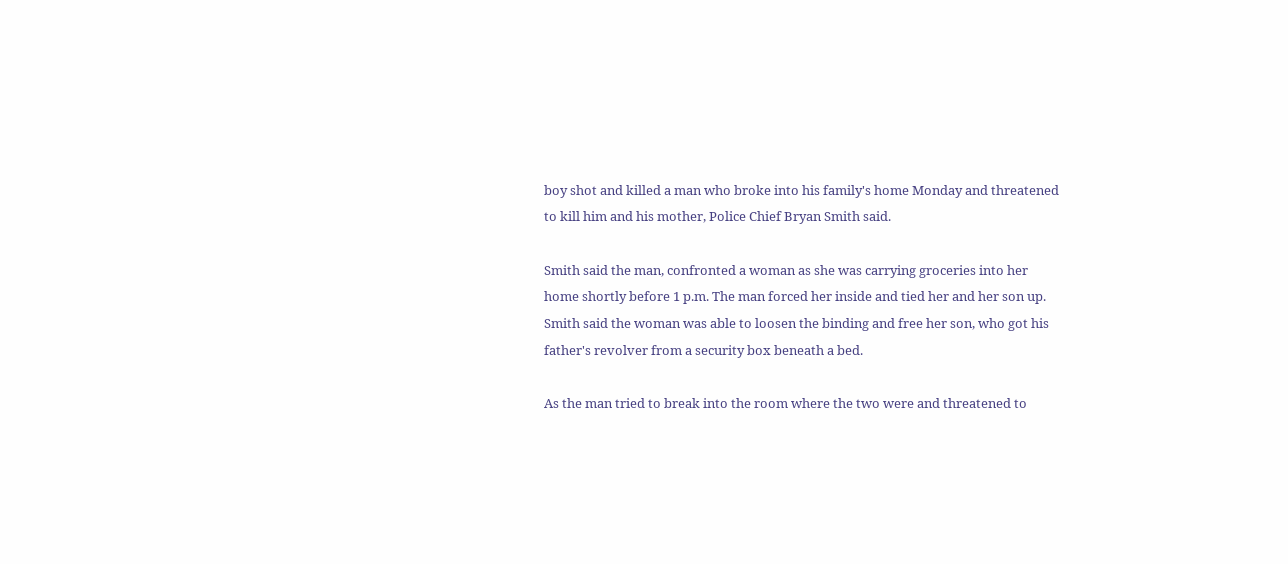boy shot and killed a man who broke into his family's home Monday and threatened to kill him and his mother, Police Chief Bryan Smith said.

Smith said the man, confronted a woman as she was carrying groceries into her home shortly before 1 p.m. The man forced her inside and tied her and her son up. Smith said the woman was able to loosen the binding and free her son, who got his father's revolver from a security box beneath a bed.

As the man tried to break into the room where the two were and threatened to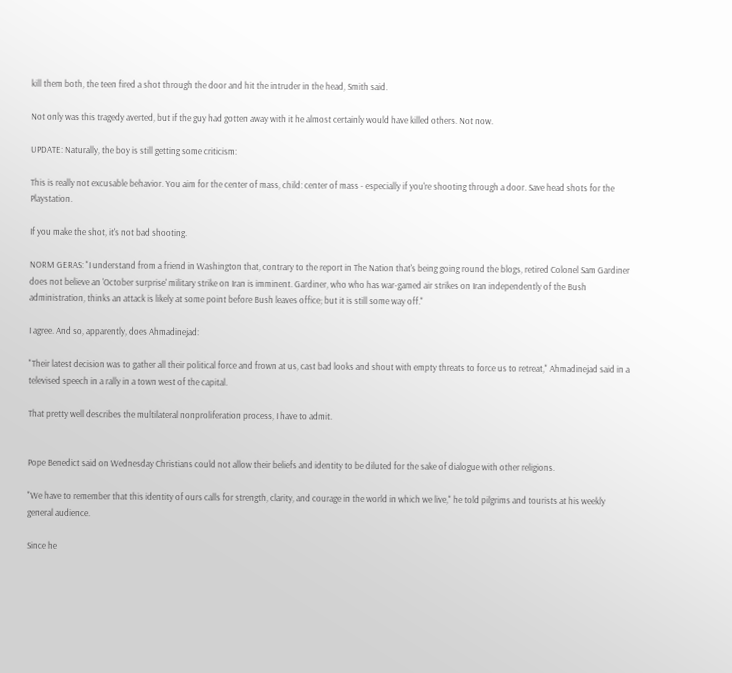kill them both, the teen fired a shot through the door and hit the intruder in the head, Smith said.

Not only was this tragedy averted, but if the guy had gotten away with it he almost certainly would have killed others. Not now.

UPDATE: Naturally, the boy is still getting some criticism:

This is really not excusable behavior. You aim for the center of mass, child: center of mass - especially if you're shooting through a door. Save head shots for the Playstation.

If you make the shot, it's not bad shooting.

NORM GERAS: "I understand from a friend in Washington that, contrary to the report in The Nation that's being going round the blogs, retired Colonel Sam Gardiner does not believe an 'October surprise' military strike on Iran is imminent. Gardiner, who who has war-gamed air strikes on Iran independently of the Bush administration, thinks an attack is likely at some point before Bush leaves office; but it is still some way off."

I agree. And so, apparently, does Ahmadinejad:

"Their latest decision was to gather all their political force and frown at us, cast bad looks and shout with empty threats to force us to retreat," Ahmadinejad said in a televised speech in a rally in a town west of the capital.

That pretty well describes the multilateral nonproliferation process, I have to admit.


Pope Benedict said on Wednesday Christians could not allow their beliefs and identity to be diluted for the sake of dialogue with other religions.

"We have to remember that this identity of ours calls for strength, clarity, and courage in the world in which we live," he told pilgrims and tourists at his weekly general audience.

Since he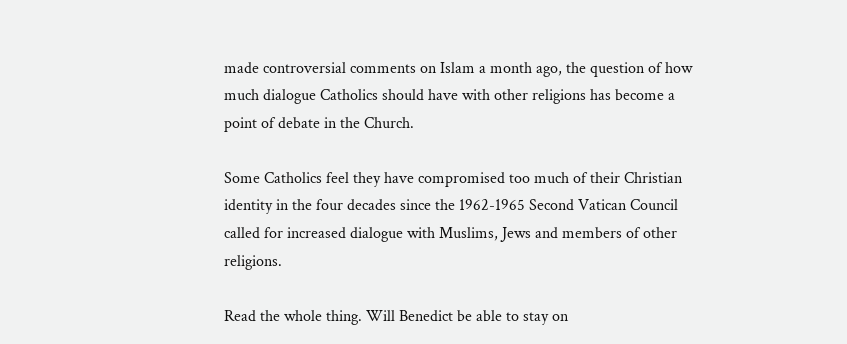made controversial comments on Islam a month ago, the question of how much dialogue Catholics should have with other religions has become a point of debate in the Church.

Some Catholics feel they have compromised too much of their Christian identity in the four decades since the 1962-1965 Second Vatican Council called for increased dialogue with Muslims, Jews and members of other religions.

Read the whole thing. Will Benedict be able to stay on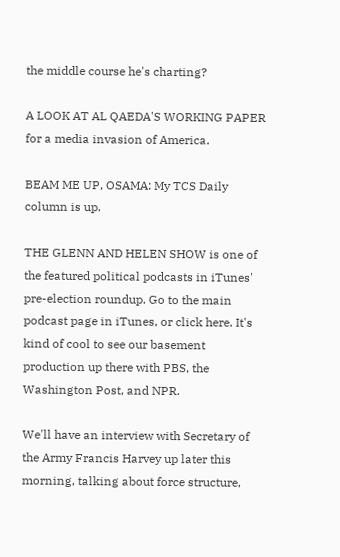the middle course he's charting?

A LOOK AT AL QAEDA'S WORKING PAPER for a media invasion of America.

BEAM ME UP, OSAMA: My TCS Daily column is up.

THE GLENN AND HELEN SHOW is one of the featured political podcasts in iTunes' pre-election roundup. Go to the main podcast page in iTunes, or click here. It's kind of cool to see our basement production up there with PBS, the Washington Post, and NPR.

We'll have an interview with Secretary of the Army Francis Harvey up later this morning, talking about force structure,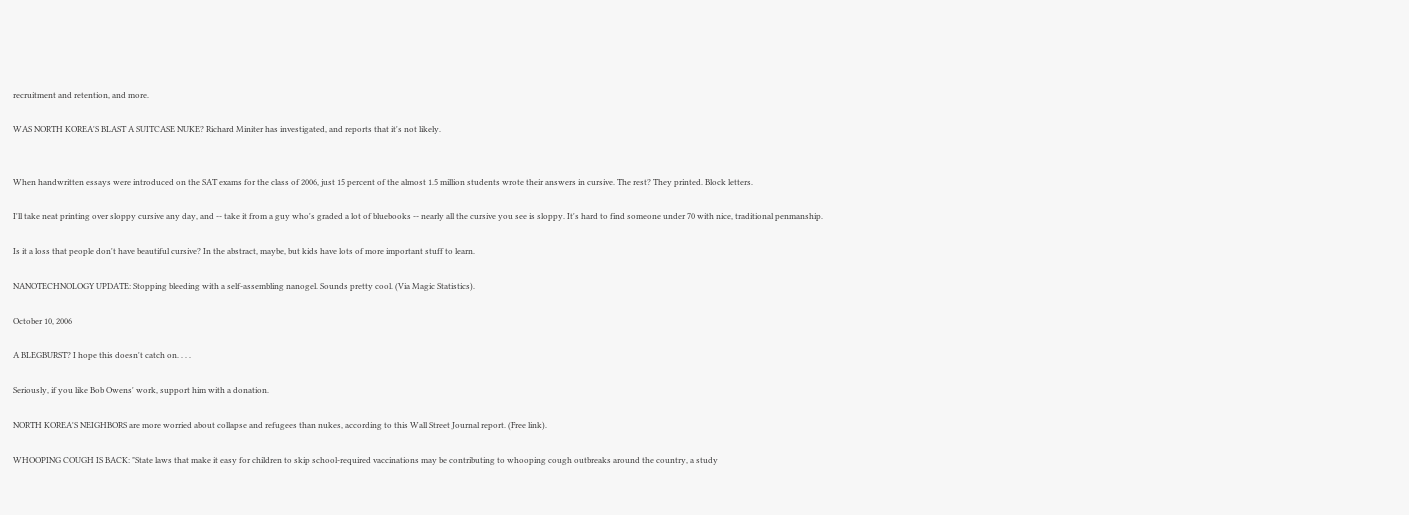recruitment and retention, and more.

WAS NORTH KOREA'S BLAST A SUITCASE NUKE? Richard Miniter has investigated, and reports that it's not likely.


When handwritten essays were introduced on the SAT exams for the class of 2006, just 15 percent of the almost 1.5 million students wrote their answers in cursive. The rest? They printed. Block letters.

I'll take neat printing over sloppy cursive any day, and -- take it from a guy who's graded a lot of bluebooks -- nearly all the cursive you see is sloppy. It's hard to find someone under 70 with nice, traditional penmanship.

Is it a loss that people don't have beautiful cursive? In the abstract, maybe, but kids have lots of more important stuff to learn.

NANOTECHNOLOGY UPDATE: Stopping bleeding with a self-assembling nanogel. Sounds pretty cool. (Via Magic Statistics).

October 10, 2006

A BLEGBURST? I hope this doesn't catch on. . . .

Seriously, if you like Bob Owens' work, support him with a donation.

NORTH KOREA'S NEIGHBORS are more worried about collapse and refugees than nukes, according to this Wall Street Journal report. (Free link).

WHOOPING COUGH IS BACK: "State laws that make it easy for children to skip school-required vaccinations may be contributing to whooping cough outbreaks around the country, a study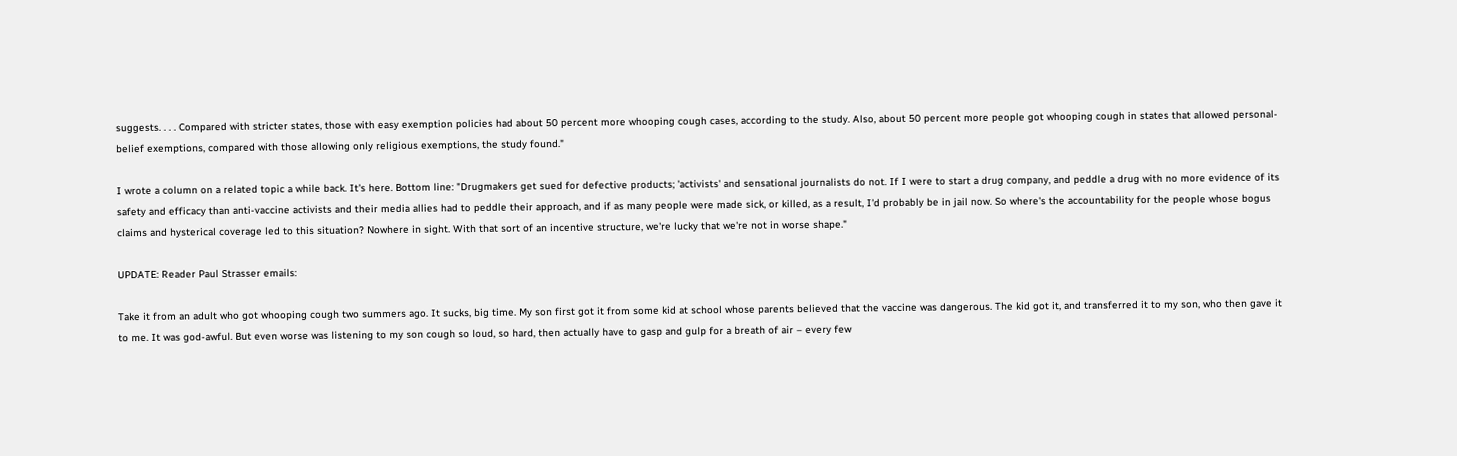suggests. . . . Compared with stricter states, those with easy exemption policies had about 50 percent more whooping cough cases, according to the study. Also, about 50 percent more people got whooping cough in states that allowed personal-belief exemptions, compared with those allowing only religious exemptions, the study found."

I wrote a column on a related topic a while back. It's here. Bottom line: "Drugmakers get sued for defective products; 'activists' and sensational journalists do not. If I were to start a drug company, and peddle a drug with no more evidence of its safety and efficacy than anti-vaccine activists and their media allies had to peddle their approach, and if as many people were made sick, or killed, as a result, I'd probably be in jail now. So where's the accountability for the people whose bogus claims and hysterical coverage led to this situation? Nowhere in sight. With that sort of an incentive structure, we're lucky that we're not in worse shape."

UPDATE: Reader Paul Strasser emails:

Take it from an adult who got whooping cough two summers ago. It sucks, big time. My son first got it from some kid at school whose parents believed that the vaccine was dangerous. The kid got it, and transferred it to my son, who then gave it to me. It was god-awful. But even worse was listening to my son cough so loud, so hard, then actually have to gasp and gulp for a breath of air – every few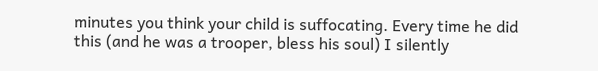minutes you think your child is suffocating. Every time he did this (and he was a trooper, bless his soul) I silently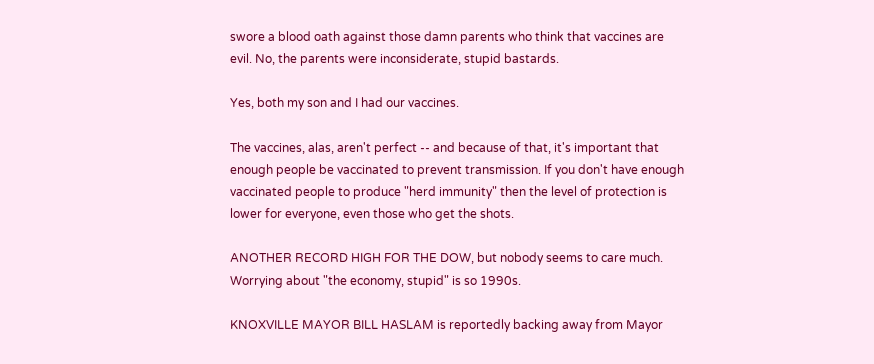swore a blood oath against those damn parents who think that vaccines are evil. No, the parents were inconsiderate, stupid bastards.

Yes, both my son and I had our vaccines.

The vaccines, alas, aren't perfect -- and because of that, it's important that enough people be vaccinated to prevent transmission. If you don't have enough vaccinated people to produce "herd immunity" then the level of protection is lower for everyone, even those who get the shots.

ANOTHER RECORD HIGH FOR THE DOW, but nobody seems to care much. Worrying about "the economy, stupid" is so 1990s.

KNOXVILLE MAYOR BILL HASLAM is reportedly backing away from Mayor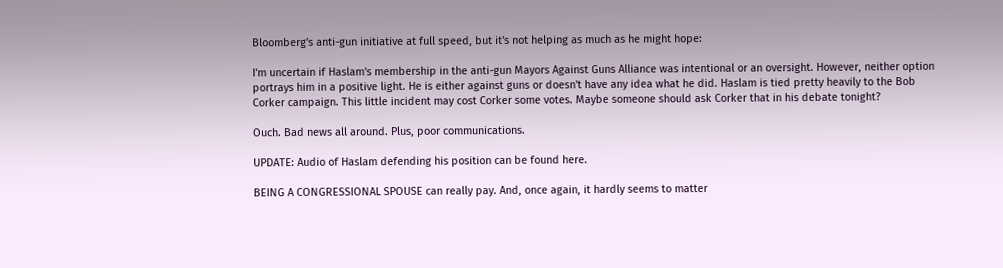Bloomberg's anti-gun initiative at full speed, but it's not helping as much as he might hope:

I'm uncertain if Haslam's membership in the anti-gun Mayors Against Guns Alliance was intentional or an oversight. However, neither option portrays him in a positive light. He is either against guns or doesn't have any idea what he did. Haslam is tied pretty heavily to the Bob Corker campaign. This little incident may cost Corker some votes. Maybe someone should ask Corker that in his debate tonight?

Ouch. Bad news all around. Plus, poor communications.

UPDATE: Audio of Haslam defending his position can be found here.

BEING A CONGRESSIONAL SPOUSE can really pay. And, once again, it hardly seems to matter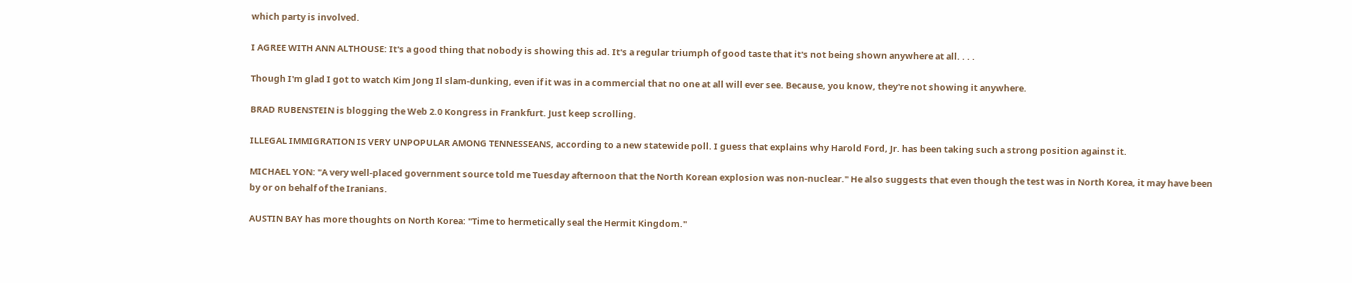which party is involved.

I AGREE WITH ANN ALTHOUSE: It's a good thing that nobody is showing this ad. It's a regular triumph of good taste that it's not being shown anywhere at all. . . .

Though I'm glad I got to watch Kim Jong Il slam-dunking, even if it was in a commercial that no one at all will ever see. Because, you know, they're not showing it anywhere.

BRAD RUBENSTEIN is blogging the Web 2.0 Kongress in Frankfurt. Just keep scrolling.

ILLEGAL IMMIGRATION IS VERY UNPOPULAR AMONG TENNESSEANS, according to a new statewide poll. I guess that explains why Harold Ford, Jr. has been taking such a strong position against it.

MICHAEL YON: "A very well-placed government source told me Tuesday afternoon that the North Korean explosion was non-nuclear." He also suggests that even though the test was in North Korea, it may have been by or on behalf of the Iranians.

AUSTIN BAY has more thoughts on North Korea: "Time to hermetically seal the Hermit Kingdom."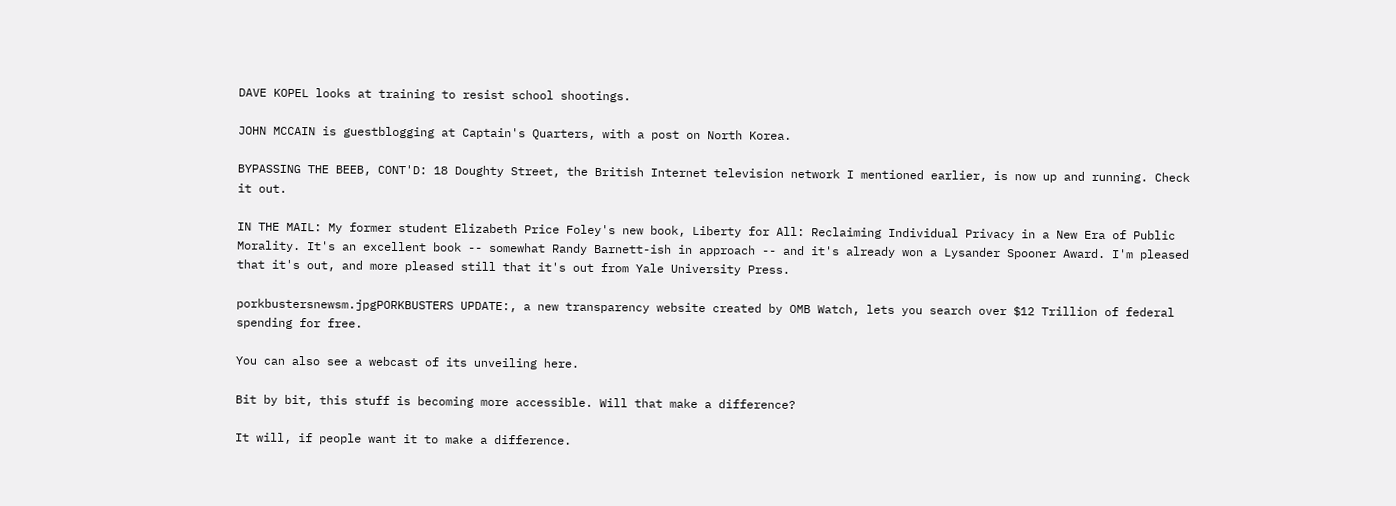DAVE KOPEL looks at training to resist school shootings.

JOHN MCCAIN is guestblogging at Captain's Quarters, with a post on North Korea.

BYPASSING THE BEEB, CONT'D: 18 Doughty Street, the British Internet television network I mentioned earlier, is now up and running. Check it out.

IN THE MAIL: My former student Elizabeth Price Foley's new book, Liberty for All: Reclaiming Individual Privacy in a New Era of Public Morality. It's an excellent book -- somewhat Randy Barnett-ish in approach -- and it's already won a Lysander Spooner Award. I'm pleased that it's out, and more pleased still that it's out from Yale University Press.

porkbustersnewsm.jpgPORKBUSTERS UPDATE:, a new transparency website created by OMB Watch, lets you search over $12 Trillion of federal spending for free.

You can also see a webcast of its unveiling here.

Bit by bit, this stuff is becoming more accessible. Will that make a difference?

It will, if people want it to make a difference.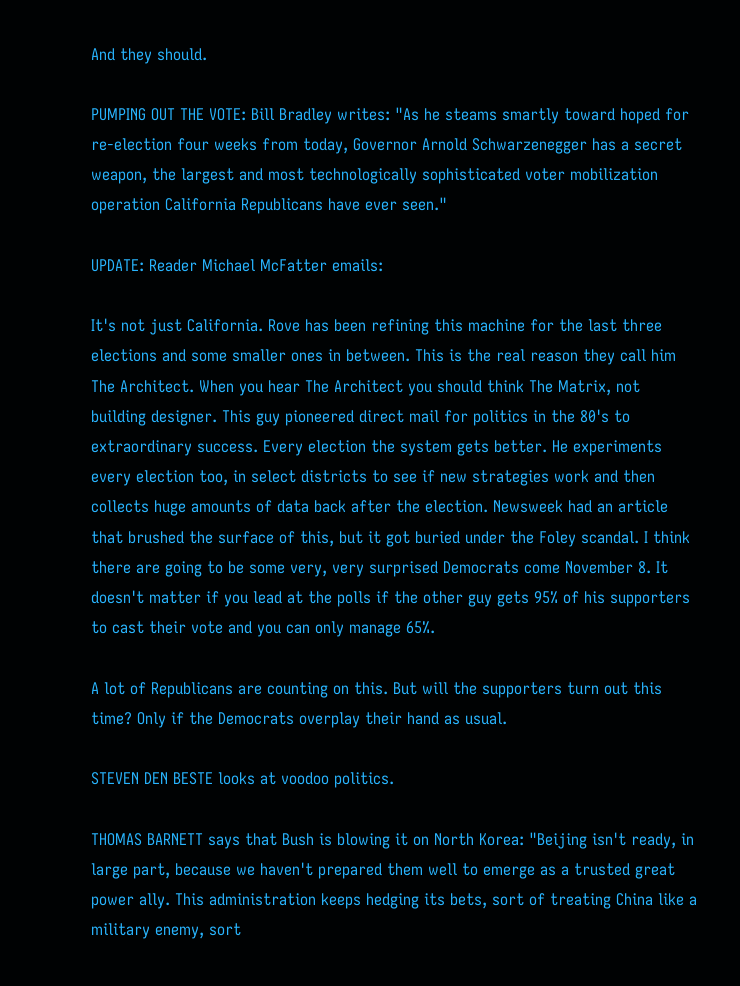And they should.

PUMPING OUT THE VOTE: Bill Bradley writes: "As he steams smartly toward hoped for re-election four weeks from today, Governor Arnold Schwarzenegger has a secret weapon, the largest and most technologically sophisticated voter mobilization operation California Republicans have ever seen."

UPDATE: Reader Michael McFatter emails:

It's not just California. Rove has been refining this machine for the last three elections and some smaller ones in between. This is the real reason they call him The Architect. When you hear The Architect you should think The Matrix, not building designer. This guy pioneered direct mail for politics in the 80's to extraordinary success. Every election the system gets better. He experiments every election too, in select districts to see if new strategies work and then collects huge amounts of data back after the election. Newsweek had an article that brushed the surface of this, but it got buried under the Foley scandal. I think there are going to be some very, very surprised Democrats come November 8. It doesn't matter if you lead at the polls if the other guy gets 95% of his supporters to cast their vote and you can only manage 65%.

A lot of Republicans are counting on this. But will the supporters turn out this time? Only if the Democrats overplay their hand as usual.

STEVEN DEN BESTE looks at voodoo politics.

THOMAS BARNETT says that Bush is blowing it on North Korea: "Beijing isn't ready, in large part, because we haven't prepared them well to emerge as a trusted great power ally. This administration keeps hedging its bets, sort of treating China like a military enemy, sort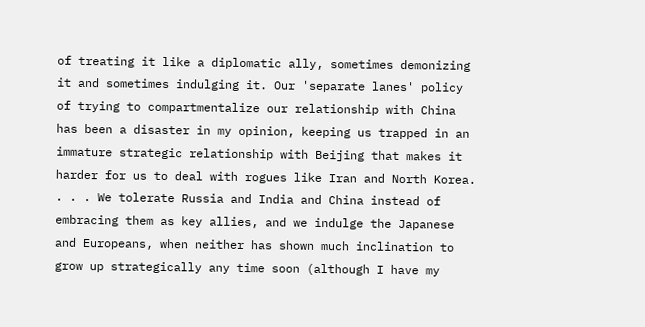of treating it like a diplomatic ally, sometimes demonizing it and sometimes indulging it. Our 'separate lanes' policy of trying to compartmentalize our relationship with China has been a disaster in my opinion, keeping us trapped in an immature strategic relationship with Beijing that makes it harder for us to deal with rogues like Iran and North Korea. . . . We tolerate Russia and India and China instead of embracing them as key allies, and we indulge the Japanese and Europeans, when neither has shown much inclination to grow up strategically any time soon (although I have my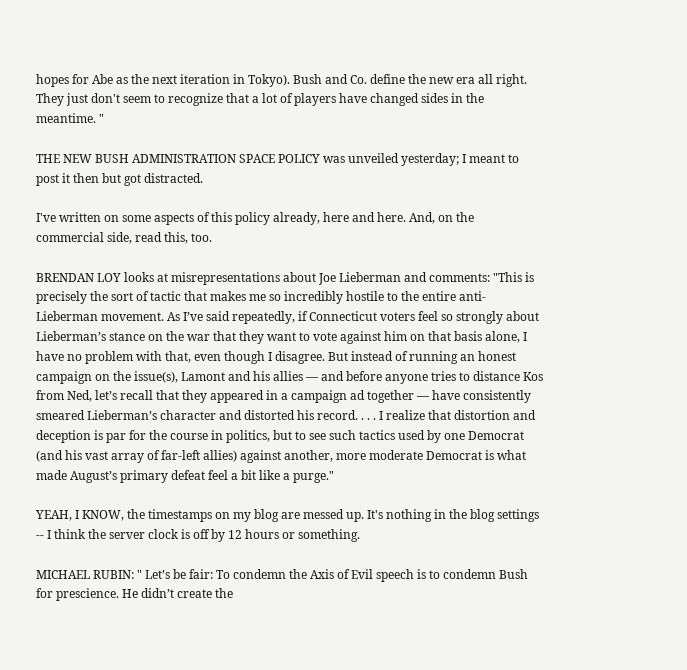hopes for Abe as the next iteration in Tokyo). Bush and Co. define the new era all right. They just don't seem to recognize that a lot of players have changed sides in the meantime. "

THE NEW BUSH ADMINISTRATION SPACE POLICY was unveiled yesterday; I meant to post it then but got distracted.

I've written on some aspects of this policy already, here and here. And, on the commercial side, read this, too.

BRENDAN LOY looks at misrepresentations about Joe Lieberman and comments: "This is precisely the sort of tactic that makes me so incredibly hostile to the entire anti-Lieberman movement. As I’ve said repeatedly, if Connecticut voters feel so strongly about Lieberman’s stance on the war that they want to vote against him on that basis alone, I have no problem with that, even though I disagree. But instead of running an honest campaign on the issue(s), Lamont and his allies — and before anyone tries to distance Kos from Ned, let’s recall that they appeared in a campaign ad together — have consistently smeared Lieberman’s character and distorted his record. . . . I realize that distortion and deception is par for the course in politics, but to see such tactics used by one Democrat (and his vast array of far-left allies) against another, more moderate Democrat is what made August’s primary defeat feel a bit like a purge."

YEAH, I KNOW, the timestamps on my blog are messed up. It's nothing in the blog settings -- I think the server clock is off by 12 hours or something.

MICHAEL RUBIN: " Let’s be fair: To condemn the Axis of Evil speech is to condemn Bush for prescience. He didn’t create the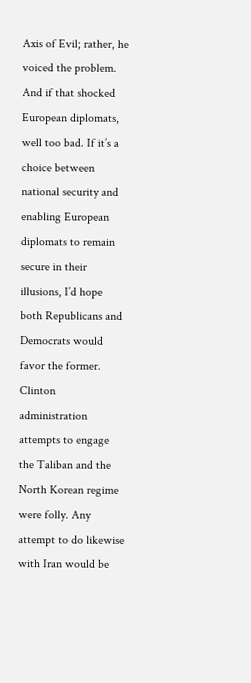Axis of Evil; rather, he voiced the problem. And if that shocked European diplomats, well too bad. If it’s a choice between national security and enabling European diplomats to remain secure in their illusions, I’d hope both Republicans and Democrats would favor the former. Clinton administration attempts to engage the Taliban and the North Korean regime were folly. Any attempt to do likewise with Iran would be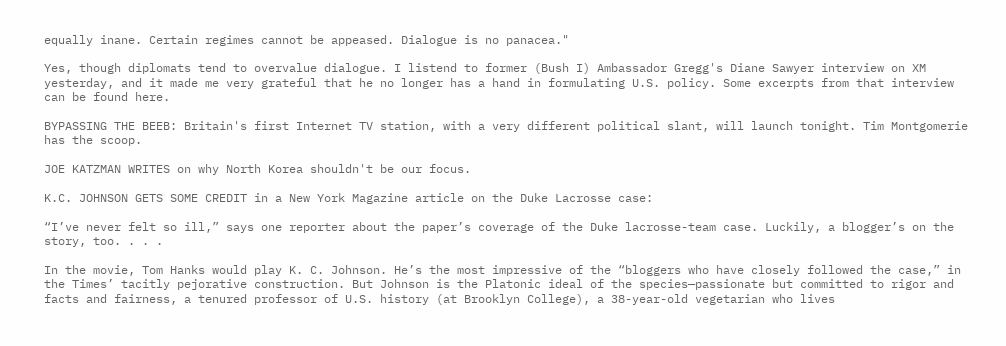equally inane. Certain regimes cannot be appeased. Dialogue is no panacea."

Yes, though diplomats tend to overvalue dialogue. I listend to former (Bush I) Ambassador Gregg's Diane Sawyer interview on XM yesterday, and it made me very grateful that he no longer has a hand in formulating U.S. policy. Some excerpts from that interview can be found here.

BYPASSING THE BEEB: Britain's first Internet TV station, with a very different political slant, will launch tonight. Tim Montgomerie has the scoop.

JOE KATZMAN WRITES on why North Korea shouldn't be our focus.

K.C. JOHNSON GETS SOME CREDIT in a New York Magazine article on the Duke Lacrosse case:

“I’ve never felt so ill,” says one reporter about the paper’s coverage of the Duke lacrosse-team case. Luckily, a blogger’s on the story, too. . . .

In the movie, Tom Hanks would play K. C. Johnson. He’s the most impressive of the “bloggers who have closely followed the case,” in the Times’ tacitly pejorative construction. But Johnson is the Platonic ideal of the species—passionate but committed to rigor and facts and fairness, a tenured professor of U.S. history (at Brooklyn College), a 38-year-old vegetarian who lives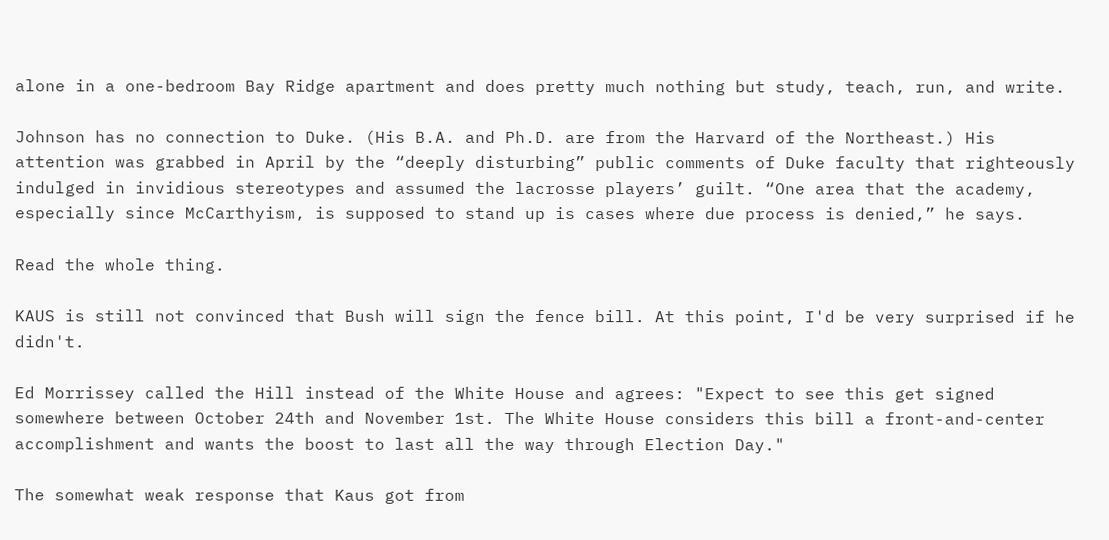alone in a one-bedroom Bay Ridge apartment and does pretty much nothing but study, teach, run, and write.

Johnson has no connection to Duke. (His B.A. and Ph.D. are from the Harvard of the Northeast.) His attention was grabbed in April by the “deeply disturbing” public comments of Duke faculty that righteously indulged in invidious stereotypes and assumed the lacrosse players’ guilt. “One area that the academy, especially since McCarthyism, is supposed to stand up is cases where due process is denied,” he says.

Read the whole thing.

KAUS is still not convinced that Bush will sign the fence bill. At this point, I'd be very surprised if he didn't.

Ed Morrissey called the Hill instead of the White House and agrees: "Expect to see this get signed somewhere between October 24th and November 1st. The White House considers this bill a front-and-center accomplishment and wants the boost to last all the way through Election Day."

The somewhat weak response that Kaus got from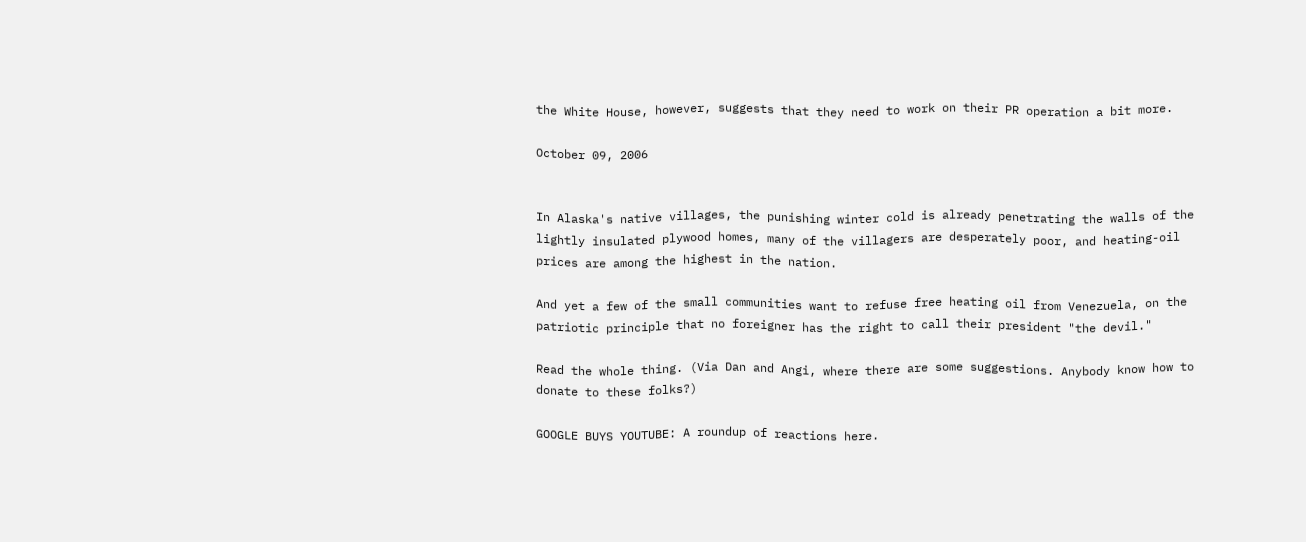the White House, however, suggests that they need to work on their PR operation a bit more.

October 09, 2006


In Alaska's native villages, the punishing winter cold is already penetrating the walls of the lightly insulated plywood homes, many of the villagers are desperately poor, and heating-oil prices are among the highest in the nation.

And yet a few of the small communities want to refuse free heating oil from Venezuela, on the patriotic principle that no foreigner has the right to call their president "the devil."

Read the whole thing. (Via Dan and Angi, where there are some suggestions. Anybody know how to donate to these folks?)

GOOGLE BUYS YOUTUBE: A roundup of reactions here.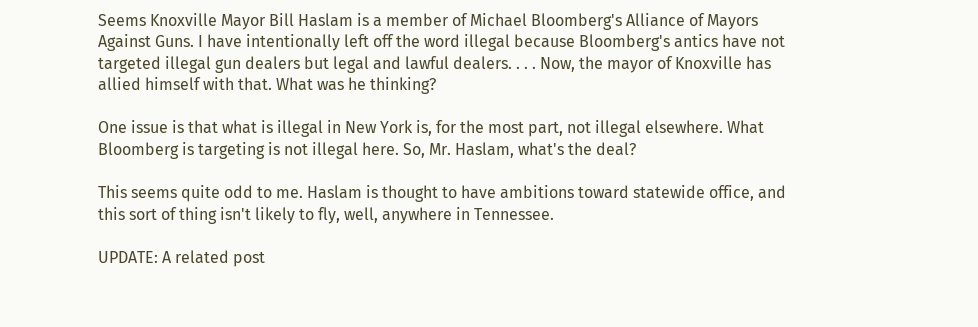Seems Knoxville Mayor Bill Haslam is a member of Michael Bloomberg's Alliance of Mayors Against Guns. I have intentionally left off the word illegal because Bloomberg's antics have not targeted illegal gun dealers but legal and lawful dealers. . . . Now, the mayor of Knoxville has allied himself with that. What was he thinking?

One issue is that what is illegal in New York is, for the most part, not illegal elsewhere. What Bloomberg is targeting is not illegal here. So, Mr. Haslam, what's the deal?

This seems quite odd to me. Haslam is thought to have ambitions toward statewide office, and this sort of thing isn't likely to fly, well, anywhere in Tennessee.

UPDATE: A related post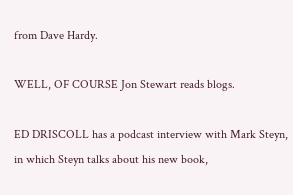from Dave Hardy.

WELL, OF COURSE Jon Stewart reads blogs.

ED DRISCOLL has a podcast interview with Mark Steyn, in which Steyn talks about his new book,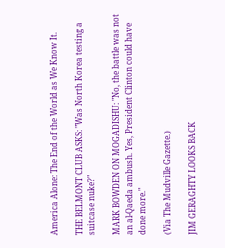America Alone: The End of the World as We Know It.

THE BELMONT CLUB ASKS: "Was North Korea testing a suitcase nuke?"

MARK BOWDEN ON MOGADISHU: "No, the battle was not an al-Qaeda ambush. Yes, President Clinton could have done more."

(Via The Mudville Gazette.)

JIM GERAGHTY LOOKS BACK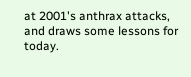at 2001's anthrax attacks, and draws some lessons for today.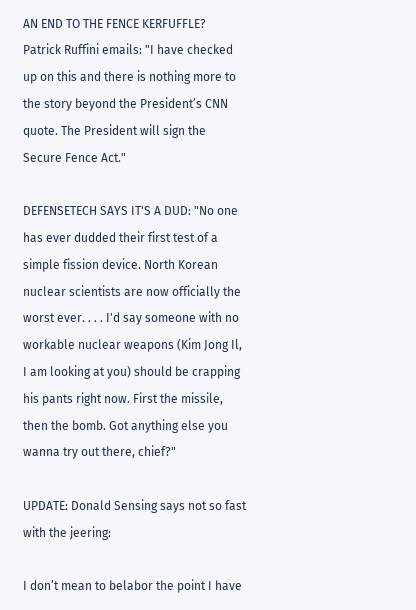AN END TO THE FENCE KERFUFFLE? Patrick Ruffini emails: "I have checked up on this and there is nothing more to the story beyond the President’s CNN quote. The President will sign the Secure Fence Act."

DEFENSETECH SAYS IT'S A DUD: "No one has ever dudded their first test of a simple fission device. North Korean nuclear scientists are now officially the worst ever. . . . I'd say someone with no workable nuclear weapons (Kim Jong Il, I am looking at you) should be crapping his pants right now. First the missile, then the bomb. Got anything else you wanna try out there, chief?"

UPDATE: Donald Sensing says not so fast with the jeering:

I don’t mean to belabor the point I have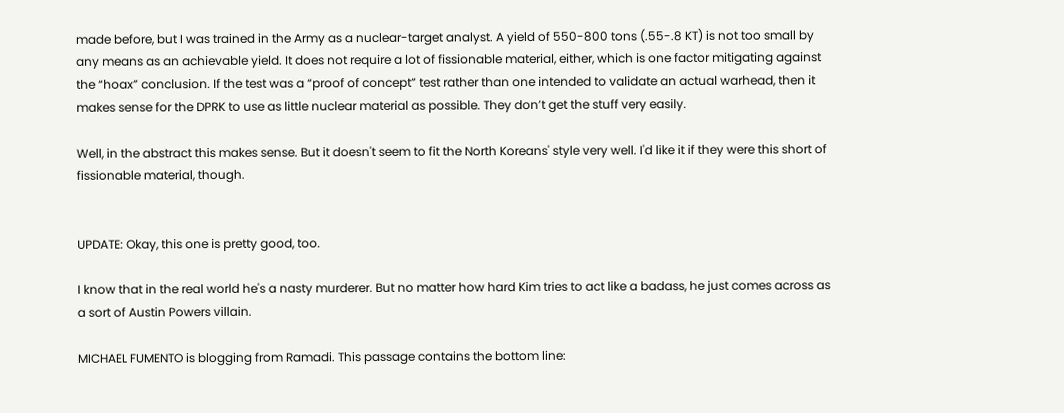made before, but I was trained in the Army as a nuclear-target analyst. A yield of 550-800 tons (.55-.8 KT) is not too small by any means as an achievable yield. It does not require a lot of fissionable material, either, which is one factor mitigating against the “hoax” conclusion. If the test was a “proof of concept” test rather than one intended to validate an actual warhead, then it makes sense for the DPRK to use as little nuclear material as possible. They don’t get the stuff very easily.

Well, in the abstract this makes sense. But it doesn't seem to fit the North Koreans' style very well. I'd like it if they were this short of fissionable material, though.


UPDATE: Okay, this one is pretty good, too.

I know that in the real world he's a nasty murderer. But no matter how hard Kim tries to act like a badass, he just comes across as a sort of Austin Powers villain.

MICHAEL FUMENTO is blogging from Ramadi. This passage contains the bottom line: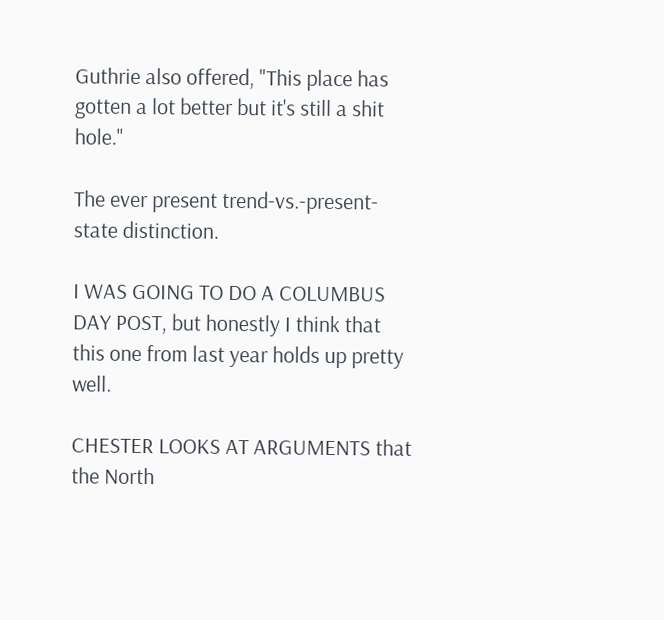Guthrie also offered, "This place has gotten a lot better but it's still a shit hole."

The ever present trend-vs.-present-state distinction.

I WAS GOING TO DO A COLUMBUS DAY POST, but honestly I think that this one from last year holds up pretty well.

CHESTER LOOKS AT ARGUMENTS that the North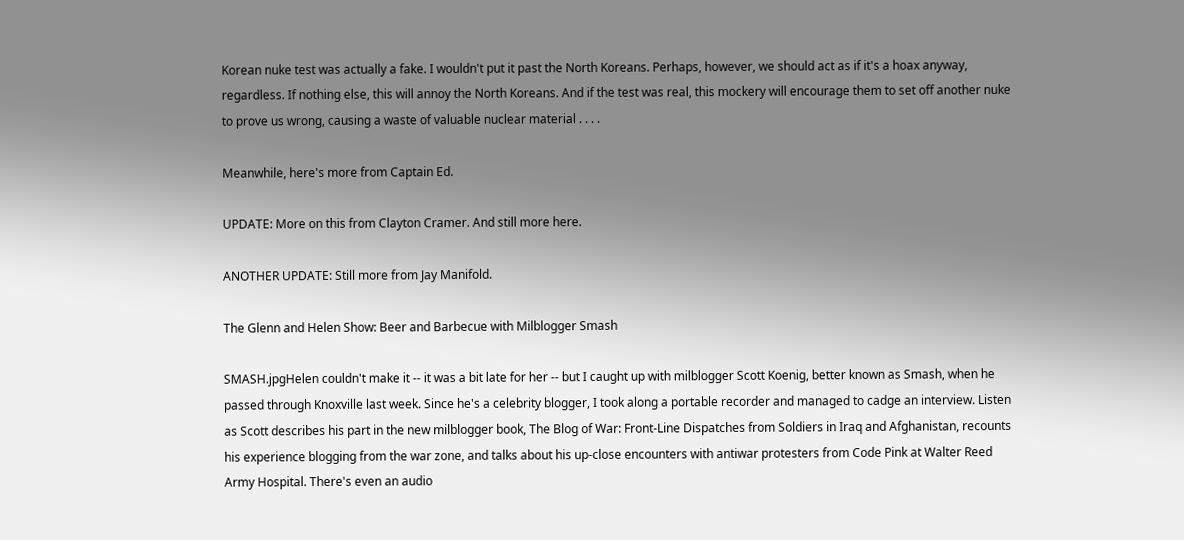Korean nuke test was actually a fake. I wouldn't put it past the North Koreans. Perhaps, however, we should act as if it's a hoax anyway, regardless. If nothing else, this will annoy the North Koreans. And if the test was real, this mockery will encourage them to set off another nuke to prove us wrong, causing a waste of valuable nuclear material . . . .

Meanwhile, here's more from Captain Ed.

UPDATE: More on this from Clayton Cramer. And still more here.

ANOTHER UPDATE: Still more from Jay Manifold.

The Glenn and Helen Show: Beer and Barbecue with Milblogger Smash

SMASH.jpgHelen couldn't make it -- it was a bit late for her -- but I caught up with milblogger Scott Koenig, better known as Smash, when he passed through Knoxville last week. Since he's a celebrity blogger, I took along a portable recorder and managed to cadge an interview. Listen as Scott describes his part in the new milblogger book, The Blog of War: Front-Line Dispatches from Soldiers in Iraq and Afghanistan, recounts his experience blogging from the war zone, and talks about his up-close encounters with antiwar protesters from Code Pink at Walter Reed Army Hospital. There's even an audio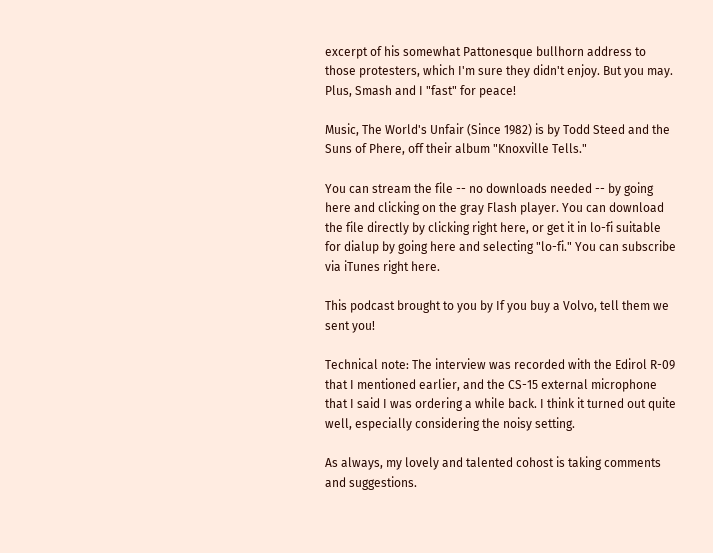excerpt of his somewhat Pattonesque bullhorn address to those protesters, which I'm sure they didn't enjoy. But you may. Plus, Smash and I "fast" for peace!

Music, The World's Unfair (Since 1982) is by Todd Steed and the Suns of Phere, off their album "Knoxville Tells."

You can stream the file -- no downloads needed -- by going here and clicking on the gray Flash player. You can download the file directly by clicking right here, or get it in lo-fi suitable for dialup by going here and selecting "lo-fi." You can subscribe via iTunes right here.

This podcast brought to you by If you buy a Volvo, tell them we sent you!

Technical note: The interview was recorded with the Edirol R-09 that I mentioned earlier, and the CS-15 external microphone that I said I was ordering a while back. I think it turned out quite well, especially considering the noisy setting.

As always, my lovely and talented cohost is taking comments and suggestions.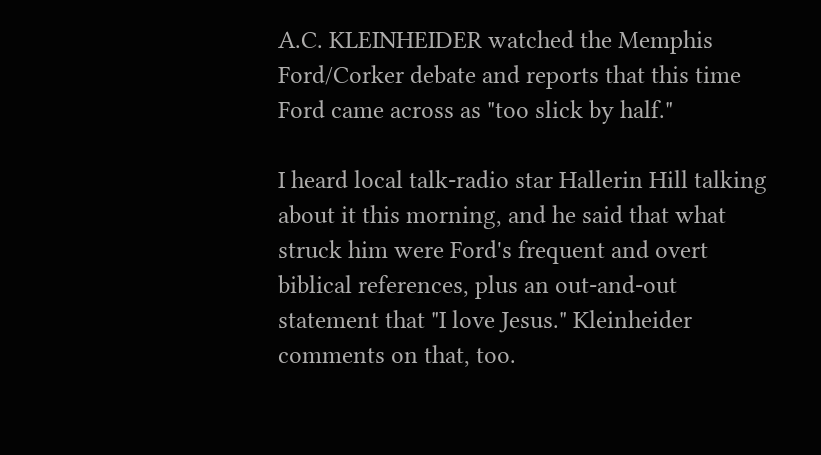A.C. KLEINHEIDER watched the Memphis Ford/Corker debate and reports that this time Ford came across as "too slick by half."

I heard local talk-radio star Hallerin Hill talking about it this morning, and he said that what struck him were Ford's frequent and overt biblical references, plus an out-and-out statement that "I love Jesus." Kleinheider comments on that, too.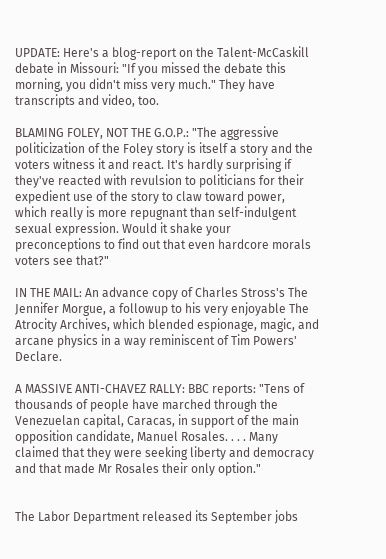UPDATE: Here's a blog-report on the Talent-McCaskill debate in Missouri: "If you missed the debate this morning, you didn't miss very much." They have transcripts and video, too.

BLAMING FOLEY, NOT THE G.O.P.: "The aggressive politicization of the Foley story is itself a story and the voters witness it and react. It's hardly surprising if they've reacted with revulsion to politicians for their expedient use of the story to claw toward power, which really is more repugnant than self-indulgent sexual expression. Would it shake your preconceptions to find out that even hardcore morals voters see that?"

IN THE MAIL: An advance copy of Charles Stross's The Jennifer Morgue, a followup to his very enjoyable The Atrocity Archives, which blended espionage, magic, and arcane physics in a way reminiscent of Tim Powers' Declare.

A MASSIVE ANTI-CHAVEZ RALLY: BBC reports: "Tens of thousands of people have marched through the Venezuelan capital, Caracas, in support of the main opposition candidate, Manuel Rosales. . . . Many claimed that they were seeking liberty and democracy and that made Mr Rosales their only option."


The Labor Department released its September jobs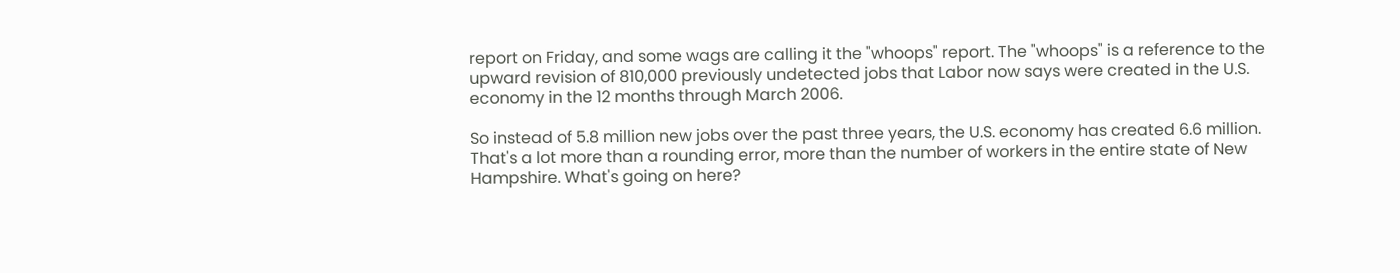report on Friday, and some wags are calling it the "whoops" report. The "whoops" is a reference to the upward revision of 810,000 previously undetected jobs that Labor now says were created in the U.S. economy in the 12 months through March 2006.

So instead of 5.8 million new jobs over the past three years, the U.S. economy has created 6.6 million. That's a lot more than a rounding error, more than the number of workers in the entire state of New Hampshire. What's going on here?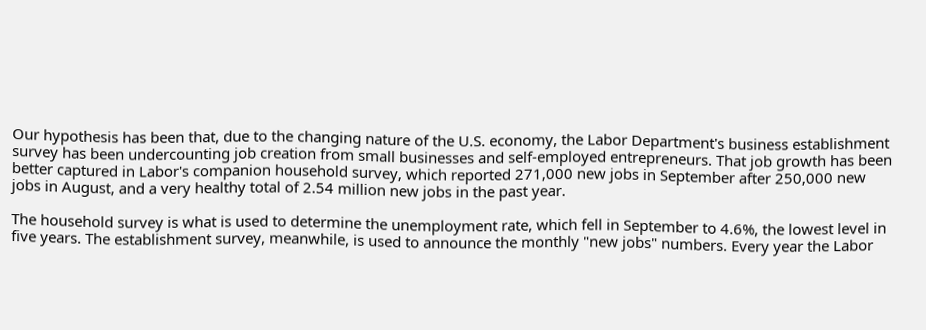Our hypothesis has been that, due to the changing nature of the U.S. economy, the Labor Department's business establishment survey has been undercounting job creation from small businesses and self-employed entrepreneurs. That job growth has been better captured in Labor's companion household survey, which reported 271,000 new jobs in September after 250,000 new jobs in August, and a very healthy total of 2.54 million new jobs in the past year.

The household survey is what is used to determine the unemployment rate, which fell in September to 4.6%, the lowest level in five years. The establishment survey, meanwhile, is used to announce the monthly "new jobs" numbers. Every year the Labor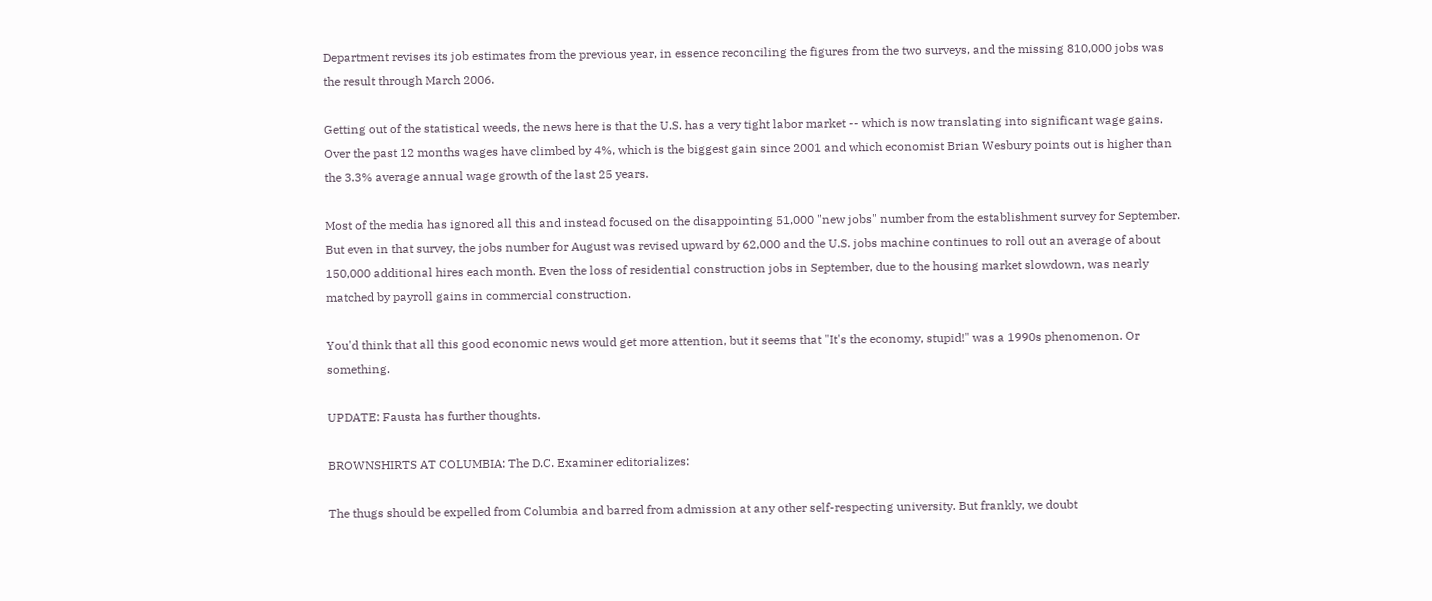Department revises its job estimates from the previous year, in essence reconciling the figures from the two surveys, and the missing 810,000 jobs was the result through March 2006.

Getting out of the statistical weeds, the news here is that the U.S. has a very tight labor market -- which is now translating into significant wage gains. Over the past 12 months wages have climbed by 4%, which is the biggest gain since 2001 and which economist Brian Wesbury points out is higher than the 3.3% average annual wage growth of the last 25 years.

Most of the media has ignored all this and instead focused on the disappointing 51,000 "new jobs" number from the establishment survey for September. But even in that survey, the jobs number for August was revised upward by 62,000 and the U.S. jobs machine continues to roll out an average of about 150,000 additional hires each month. Even the loss of residential construction jobs in September, due to the housing market slowdown, was nearly matched by payroll gains in commercial construction.

You'd think that all this good economic news would get more attention, but it seems that "It's the economy, stupid!" was a 1990s phenomenon. Or something.

UPDATE: Fausta has further thoughts.

BROWNSHIRTS AT COLUMBIA: The D.C. Examiner editorializes:

The thugs should be expelled from Columbia and barred from admission at any other self-respecting university. But frankly, we doubt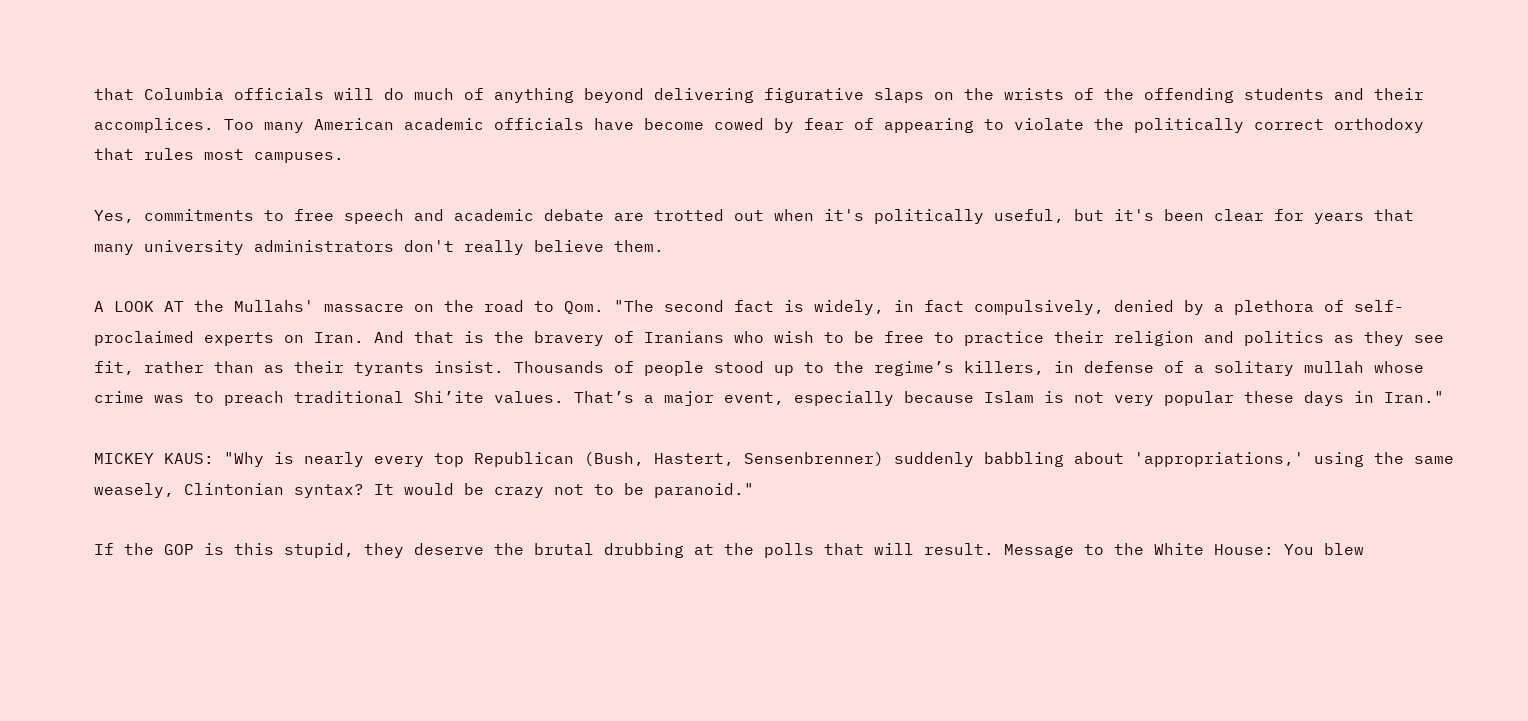that Columbia officials will do much of anything beyond delivering figurative slaps on the wrists of the offending students and their accomplices. Too many American academic officials have become cowed by fear of appearing to violate the politically correct orthodoxy that rules most campuses.

Yes, commitments to free speech and academic debate are trotted out when it's politically useful, but it's been clear for years that many university administrators don't really believe them.

A LOOK AT the Mullahs' massacre on the road to Qom. "The second fact is widely, in fact compulsively, denied by a plethora of self-proclaimed experts on Iran. And that is the bravery of Iranians who wish to be free to practice their religion and politics as they see fit, rather than as their tyrants insist. Thousands of people stood up to the regime’s killers, in defense of a solitary mullah whose crime was to preach traditional Shi’ite values. That’s a major event, especially because Islam is not very popular these days in Iran."

MICKEY KAUS: "Why is nearly every top Republican (Bush, Hastert, Sensenbrenner) suddenly babbling about 'appropriations,' using the same weasely, Clintonian syntax? It would be crazy not to be paranoid."

If the GOP is this stupid, they deserve the brutal drubbing at the polls that will result. Message to the White House: You blew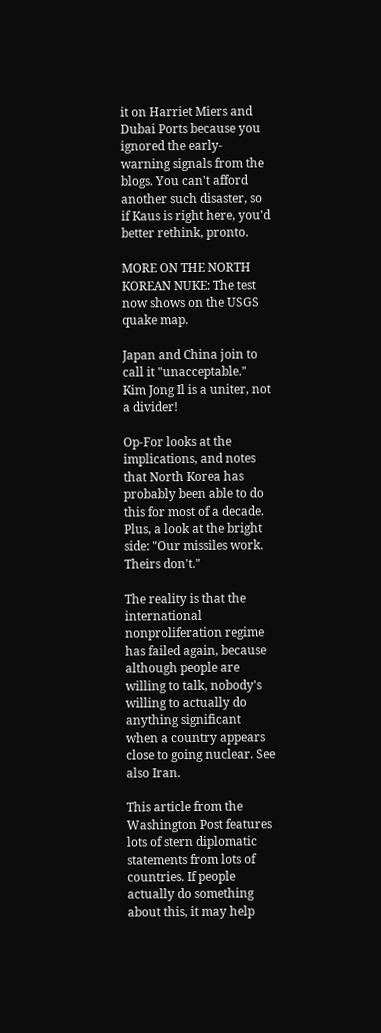it on Harriet Miers and Dubai Ports because you ignored the early-warning signals from the blogs. You can't afford another such disaster, so if Kaus is right here, you'd better rethink, pronto.

MORE ON THE NORTH KOREAN NUKE: The test now shows on the USGS quake map.

Japan and China join to call it "unacceptable." Kim Jong Il is a uniter, not a divider!

Op-For looks at the implications, and notes that North Korea has probably been able to do this for most of a decade. Plus, a look at the bright side: "Our missiles work. Theirs don't."

The reality is that the international nonproliferation regime has failed again, because although people are willing to talk, nobody's willing to actually do anything significant when a country appears close to going nuclear. See also Iran.

This article from the Washington Post features lots of stern diplomatic statements from lots of countries. If people actually do something about this, it may help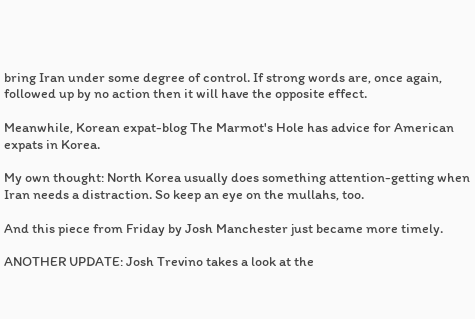bring Iran under some degree of control. If strong words are, once again, followed up by no action then it will have the opposite effect.

Meanwhile, Korean expat-blog The Marmot's Hole has advice for American expats in Korea.

My own thought: North Korea usually does something attention-getting when Iran needs a distraction. So keep an eye on the mullahs, too.

And this piece from Friday by Josh Manchester just became more timely.

ANOTHER UPDATE: Josh Trevino takes a look at the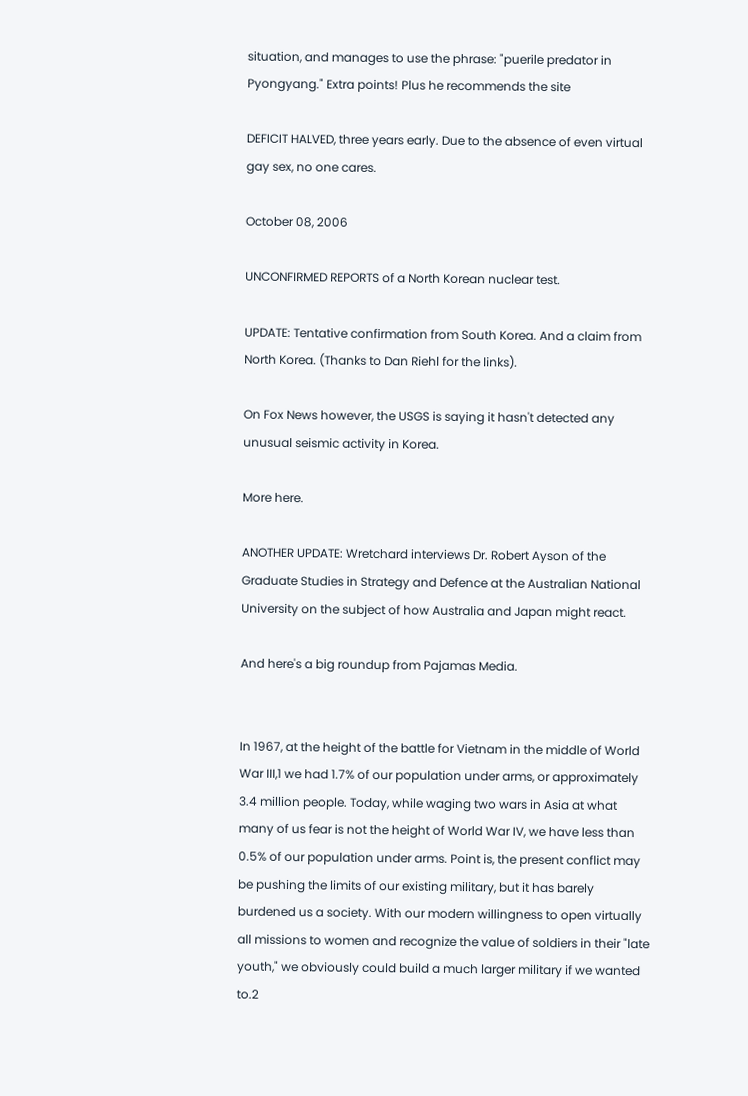situation, and manages to use the phrase: "puerile predator in Pyongyang." Extra points! Plus he recommends the site

DEFICIT HALVED, three years early. Due to the absence of even virtual gay sex, no one cares.

October 08, 2006

UNCONFIRMED REPORTS of a North Korean nuclear test.

UPDATE: Tentative confirmation from South Korea. And a claim from North Korea. (Thanks to Dan Riehl for the links).

On Fox News however, the USGS is saying it hasn't detected any unusual seismic activity in Korea.

More here.

ANOTHER UPDATE: Wretchard interviews Dr. Robert Ayson of the Graduate Studies in Strategy and Defence at the Australian National University on the subject of how Australia and Japan might react.

And here's a big roundup from Pajamas Media.


In 1967, at the height of the battle for Vietnam in the middle of World War III,1 we had 1.7% of our population under arms, or approximately 3.4 million people. Today, while waging two wars in Asia at what many of us fear is not the height of World War IV, we have less than 0.5% of our population under arms. Point is, the present conflict may be pushing the limits of our existing military, but it has barely burdened us a society. With our modern willingness to open virtually all missions to women and recognize the value of soldiers in their "late youth," we obviously could build a much larger military if we wanted to.2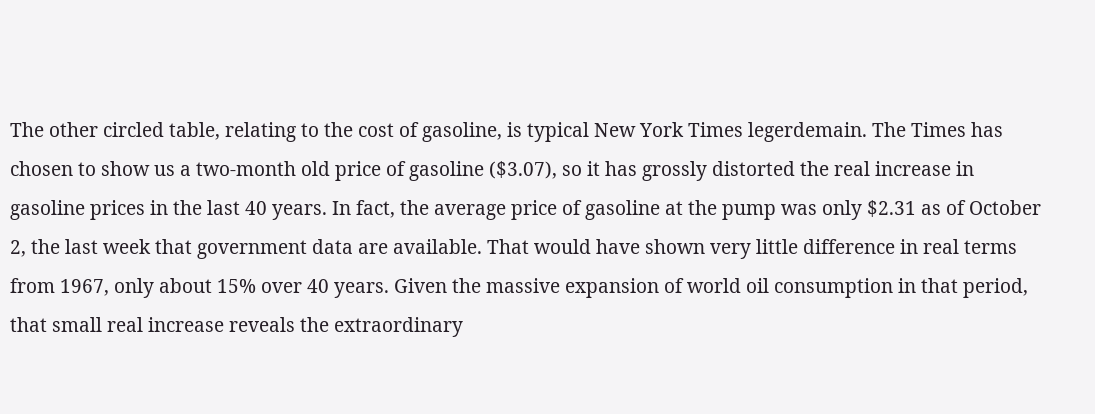The other circled table, relating to the cost of gasoline, is typical New York Times legerdemain. The Times has chosen to show us a two-month old price of gasoline ($3.07), so it has grossly distorted the real increase in gasoline prices in the last 40 years. In fact, the average price of gasoline at the pump was only $2.31 as of October 2, the last week that government data are available. That would have shown very little difference in real terms from 1967, only about 15% over 40 years. Given the massive expansion of world oil consumption in that period, that small real increase reveals the extraordinary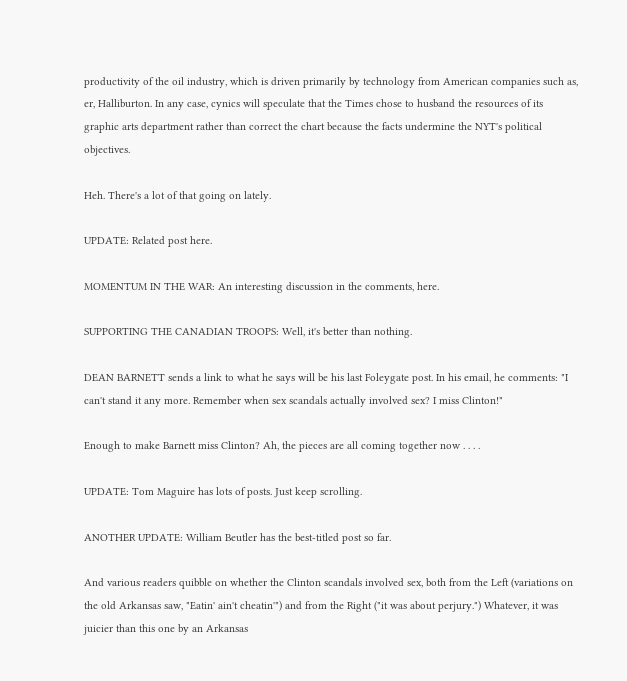productivity of the oil industry, which is driven primarily by technology from American companies such as, er, Halliburton. In any case, cynics will speculate that the Times chose to husband the resources of its graphic arts department rather than correct the chart because the facts undermine the NYT's political objectives.

Heh. There's a lot of that going on lately.

UPDATE: Related post here.

MOMENTUM IN THE WAR: An interesting discussion in the comments, here.

SUPPORTING THE CANADIAN TROOPS: Well, it's better than nothing.

DEAN BARNETT sends a link to what he says will be his last Foleygate post. In his email, he comments: "I can't stand it any more. Remember when sex scandals actually involved sex? I miss Clinton!"

Enough to make Barnett miss Clinton? Ah, the pieces are all coming together now . . . .

UPDATE: Tom Maguire has lots of posts. Just keep scrolling.

ANOTHER UPDATE: William Beutler has the best-titled post so far.

And various readers quibble on whether the Clinton scandals involved sex, both from the Left (variations on the old Arkansas saw, "Eatin' ain't cheatin'") and from the Right ("it was about perjury.") Whatever, it was juicier than this one by an Arkansas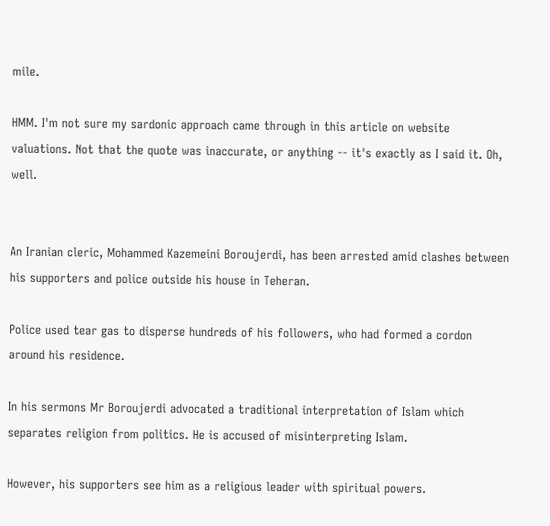mile.

HMM. I'm not sure my sardonic approach came through in this article on website valuations. Not that the quote was inaccurate, or anything -- it's exactly as I said it. Oh, well.


An Iranian cleric, Mohammed Kazemeini Boroujerdi, has been arrested amid clashes between his supporters and police outside his house in Teheran.

Police used tear gas to disperse hundreds of his followers, who had formed a cordon around his residence.

In his sermons Mr Boroujerdi advocated a traditional interpretation of Islam which separates religion from politics. He is accused of misinterpreting Islam.

However, his supporters see him as a religious leader with spiritual powers.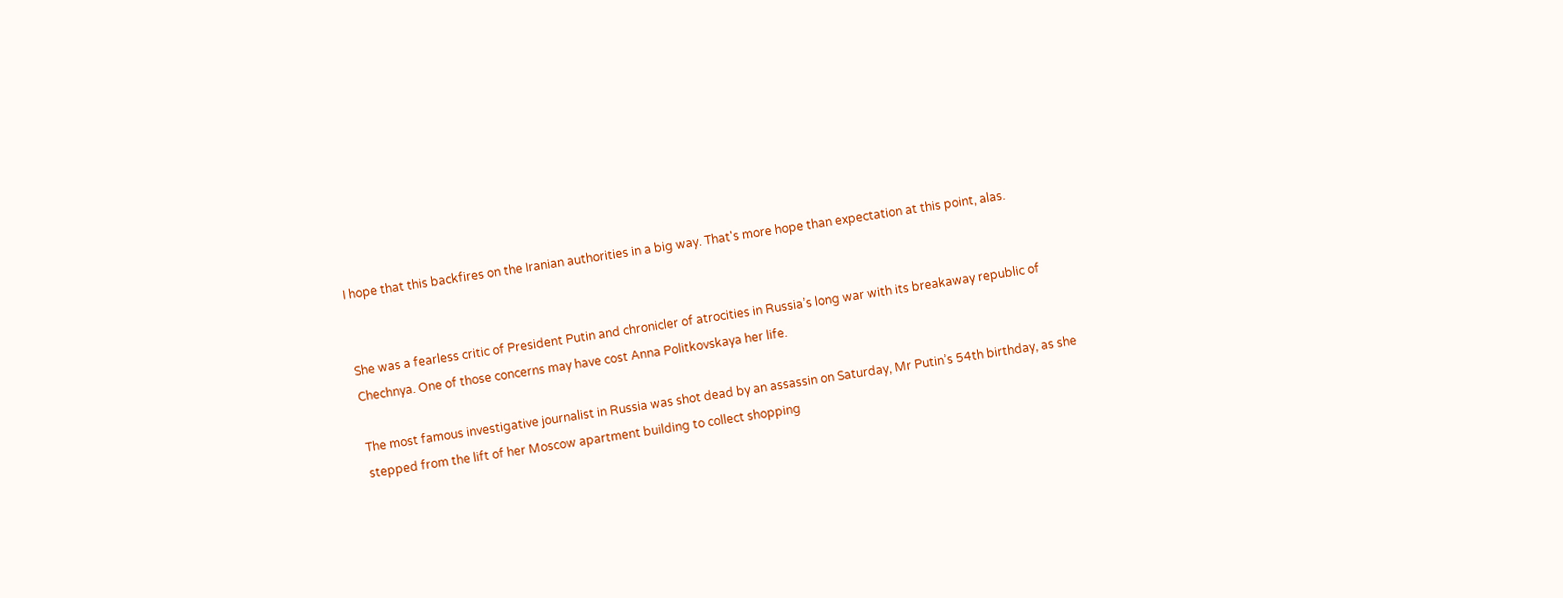I hope that this backfires on the Iranian authorities in a big way. That's more hope than expectation at this point, alas.


She was a fearless critic of President Putin and chronicler of atrocities in Russia’s long war with its breakaway republic of Chechnya. One of those concerns may have cost Anna Politkovskaya her life.

The most famous investigative journalist in Russia was shot dead by an assassin on Saturday, Mr Putin’s 54th birthday, as she stepped from the lift of her Moscow apartment building to collect shopping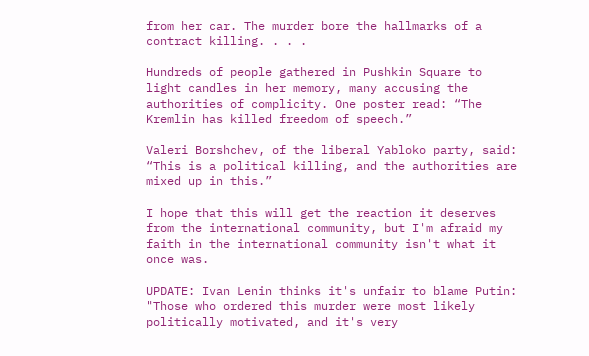from her car. The murder bore the hallmarks of a contract killing. . . .

Hundreds of people gathered in Pushkin Square to light candles in her memory, many accusing the authorities of complicity. One poster read: “The Kremlin has killed freedom of speech.”

Valeri Borshchev, of the liberal Yabloko party, said: “This is a political killing, and the authorities are mixed up in this.”

I hope that this will get the reaction it deserves from the international community, but I'm afraid my faith in the international community isn't what it once was.

UPDATE: Ivan Lenin thinks it's unfair to blame Putin: "Those who ordered this murder were most likely politically motivated, and it's very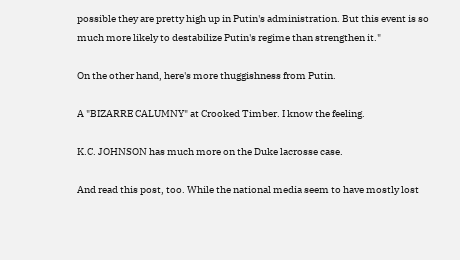possible they are pretty high up in Putin's administration. But this event is so much more likely to destabilize Putin's regime than strengthen it."

On the other hand, here's more thuggishness from Putin.

A "BIZARRE CALUMNY" at Crooked Timber. I know the feeling.

K.C. JOHNSON has much more on the Duke lacrosse case.

And read this post, too. While the national media seem to have mostly lost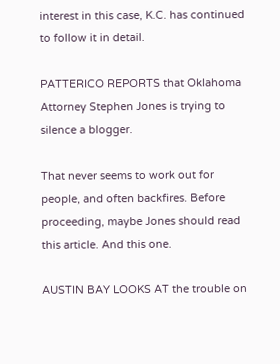interest in this case, K.C. has continued to follow it in detail.

PATTERICO REPORTS that Oklahoma Attorney Stephen Jones is trying to silence a blogger.

That never seems to work out for people, and often backfires. Before proceeding, maybe Jones should read this article. And this one.

AUSTIN BAY LOOKS AT the trouble on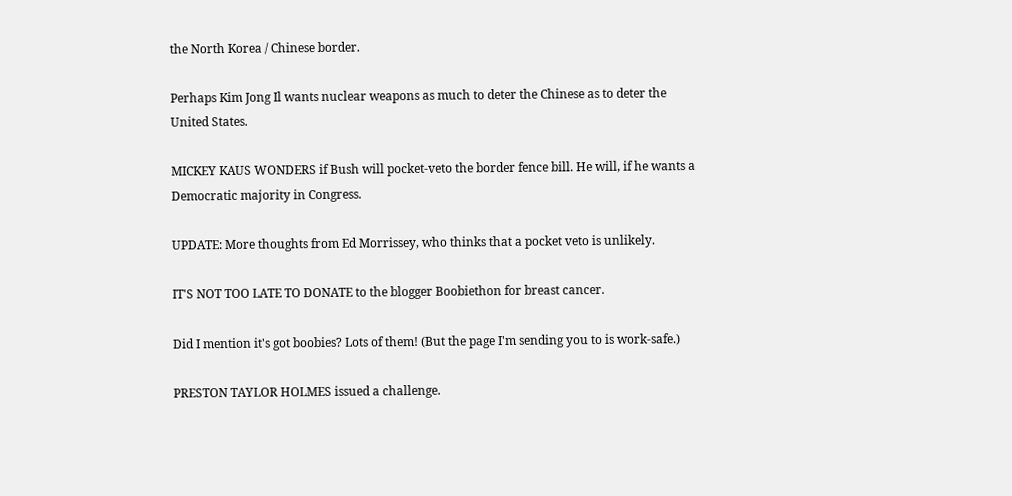the North Korea / Chinese border.

Perhaps Kim Jong Il wants nuclear weapons as much to deter the Chinese as to deter the United States.

MICKEY KAUS WONDERS if Bush will pocket-veto the border fence bill. He will, if he wants a Democratic majority in Congress.

UPDATE: More thoughts from Ed Morrissey, who thinks that a pocket veto is unlikely.

IT'S NOT TOO LATE TO DONATE to the blogger Boobiethon for breast cancer.

Did I mention it's got boobies? Lots of them! (But the page I'm sending you to is work-safe.)

PRESTON TAYLOR HOLMES issued a challenge.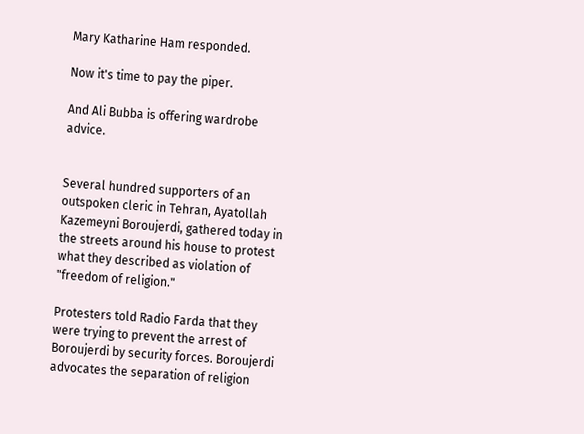Mary Katharine Ham responded.

Now it's time to pay the piper.

And Ali Bubba is offering wardrobe advice.


Several hundred supporters of an outspoken cleric in Tehran, Ayatollah Kazemeyni Boroujerdi, gathered today in the streets around his house to protest what they described as violation of "freedom of religion."

Protesters told Radio Farda that they were trying to prevent the arrest of Boroujerdi by security forces. Boroujerdi advocates the separation of religion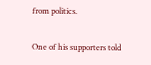from politics.

One of his supporters told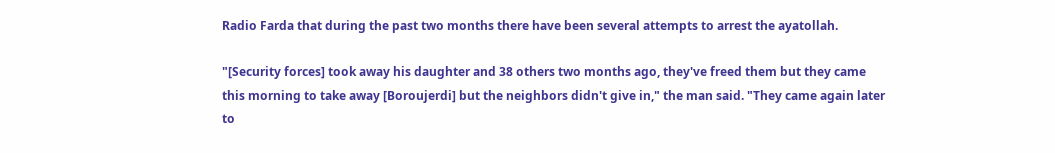Radio Farda that during the past two months there have been several attempts to arrest the ayatollah.

"[Security forces] took away his daughter and 38 others two months ago, they've freed them but they came this morning to take away [Boroujerdi] but the neighbors didn't give in," the man said. "They came again later to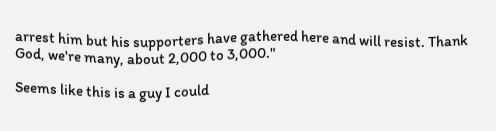arrest him but his supporters have gathered here and will resist. Thank God, we're many, about 2,000 to 3,000."

Seems like this is a guy I could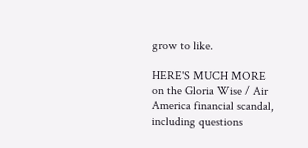grow to like.

HERE'S MUCH MORE on the Gloria Wise / Air America financial scandal, including questions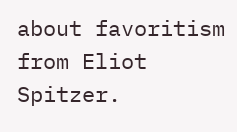about favoritism from Eliot Spitzer.